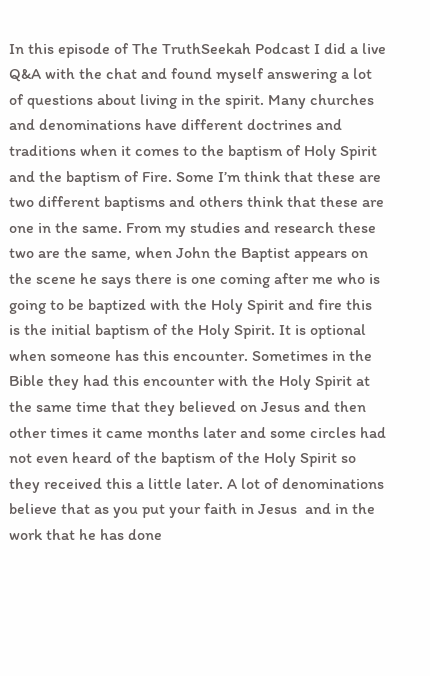In this episode of The TruthSeekah Podcast I did a live Q&A with the chat and found myself answering a lot of questions about living in the spirit. Many churches and denominations have different doctrines and traditions when it comes to the baptism of Holy Spirit and the baptism of Fire. Some I’m think that these are two different baptisms and others think that these are one in the same. From my studies and research these two are the same, when John the Baptist appears on the scene he says there is one coming after me who is going to be baptized with the Holy Spirit and fire this is the initial baptism of the Holy Spirit. It is optional when someone has this encounter. Sometimes in the Bible they had this encounter with the Holy Spirit at the same time that they believed on Jesus and then other times it came months later and some circles had not even heard of the baptism of the Holy Spirit so they received this a little later. A lot of denominations believe that as you put your faith in Jesus  and in the work that he has done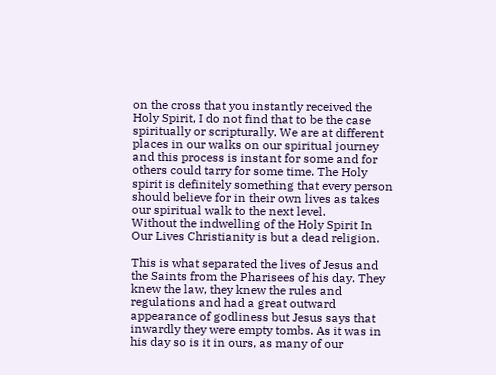on the cross that you instantly received the Holy Spirit, I do not find that to be the case spiritually or scripturally. We are at different places in our walks on our spiritual journey and this process is instant for some and for others could tarry for some time. The Holy spirit is definitely something that every person should believe for in their own lives as takes our spiritual walk to the next level.
Without the indwelling of the Holy Spirit In Our Lives Christianity is but a dead religion.

This is what separated the lives of Jesus and the Saints from the Pharisees of his day. They knew the law, they knew the rules and regulations and had a great outward appearance of godliness but Jesus says that inwardly they were empty tombs. As it was in his day so is it in ours, as many of our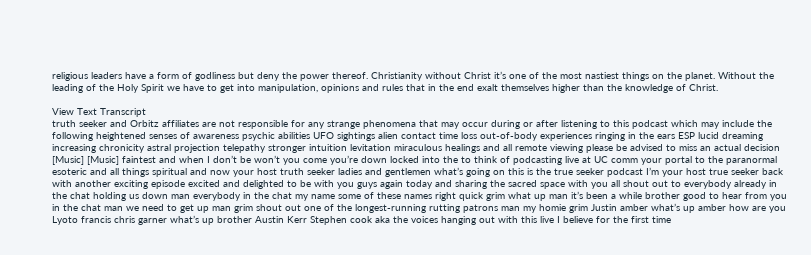religious leaders have a form of godliness but deny the power thereof. Christianity without Christ it’s one of the most nastiest things on the planet. Without the leading of the Holy Spirit we have to get into manipulation, opinions and rules that in the end exalt themselves higher than the knowledge of Christ.

View Text Transcript
truth seeker and Orbitz affiliates are not responsible for any strange phenomena that may occur during or after listening to this podcast which may include the following heightened senses of awareness psychic abilities UFO sightings alien contact time loss out-of-body experiences ringing in the ears ESP lucid dreaming increasing chronicity astral projection telepathy stronger intuition levitation miraculous healings and all remote viewing please be advised to miss an actual decision [Music] [Music] faintest and when I don’t be won’t you come you’re down locked into the to think of podcasting live at UC comm your portal to the paranormal esoteric and all things spiritual and now your host truth seeker ladies and gentlemen what’s going on this is the true seeker podcast I’m your host true seeker back with another exciting episode excited and delighted to be with you guys again today and sharing the sacred space with you all shout out to everybody already in the chat holding us down man everybody in the chat my name some of these names right quick grim what up man it’s been a while brother good to hear from you in the chat man we need to get up man grim shout out one of the longest-running rutting patrons man my homie grim Justin amber what’s up amber how are you Lyoto francis chris garner what’s up brother Austin Kerr Stephen cook aka the voices hanging out with this live I believe for the first time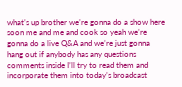what’s up brother we’re gonna do a show here soon me and me and cook so yeah we’re gonna do a live Q&A and we’re just gonna hang out if anybody has any questions comments inside I’ll try to read them and incorporate them into today’s broadcast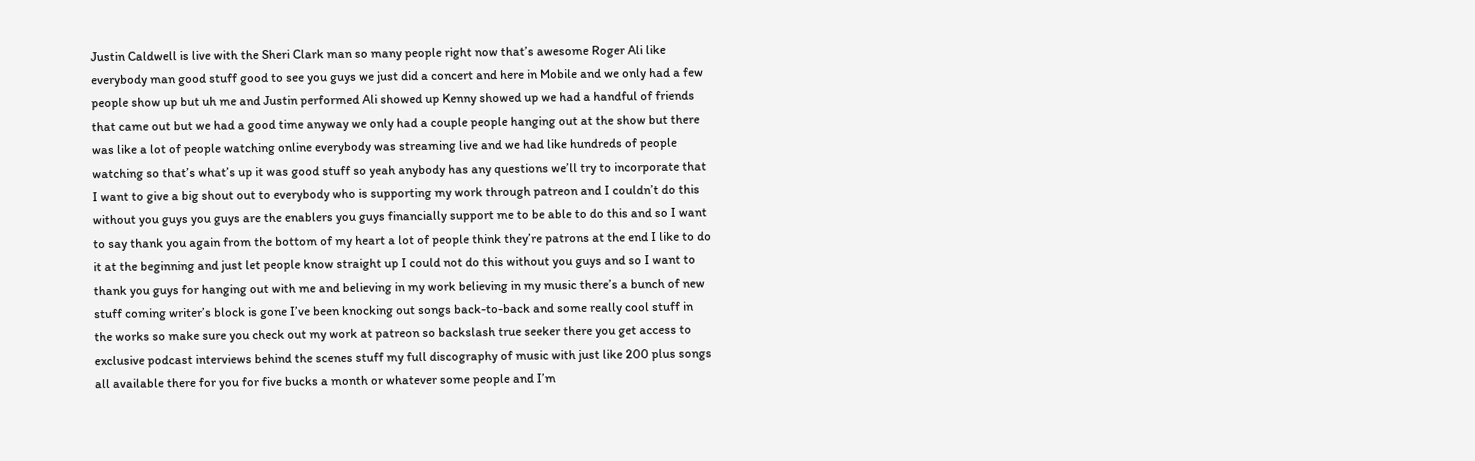Justin Caldwell is live with the Sheri Clark man so many people right now that’s awesome Roger Ali like everybody man good stuff good to see you guys we just did a concert and here in Mobile and we only had a few people show up but uh me and Justin performed Ali showed up Kenny showed up we had a handful of friends that came out but we had a good time anyway we only had a couple people hanging out at the show but there was like a lot of people watching online everybody was streaming live and we had like hundreds of people watching so that’s what’s up it was good stuff so yeah anybody has any questions we’ll try to incorporate that I want to give a big shout out to everybody who is supporting my work through patreon and I couldn’t do this without you guys you guys are the enablers you guys financially support me to be able to do this and so I want to say thank you again from the bottom of my heart a lot of people think they’re patrons at the end I like to do it at the beginning and just let people know straight up I could not do this without you guys and so I want to thank you guys for hanging out with me and believing in my work believing in my music there’s a bunch of new stuff coming writer’s block is gone I’ve been knocking out songs back-to-back and some really cool stuff in the works so make sure you check out my work at patreon so backslash true seeker there you get access to exclusive podcast interviews behind the scenes stuff my full discography of music with just like 200 plus songs all available there for you for five bucks a month or whatever some people and I’m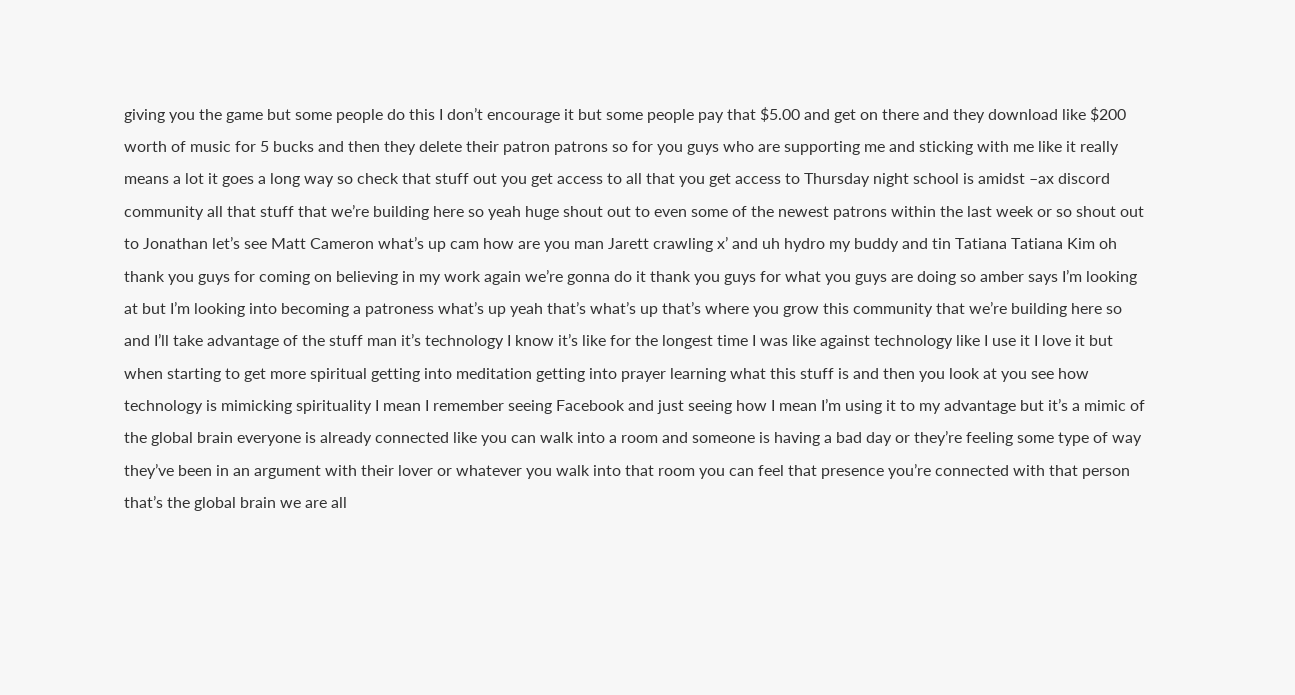giving you the game but some people do this I don’t encourage it but some people pay that $5.00 and get on there and they download like $200 worth of music for 5 bucks and then they delete their patron patrons so for you guys who are supporting me and sticking with me like it really means a lot it goes a long way so check that stuff out you get access to all that you get access to Thursday night school is amidst –ax discord community all that stuff that we’re building here so yeah huge shout out to even some of the newest patrons within the last week or so shout out to Jonathan let’s see Matt Cameron what’s up cam how are you man Jarett crawling x’ and uh hydro my buddy and tin Tatiana Tatiana Kim oh thank you guys for coming on believing in my work again we’re gonna do it thank you guys for what you guys are doing so amber says I’m looking at but I’m looking into becoming a patroness what’s up yeah that’s what’s up that’s where you grow this community that we’re building here so and I’ll take advantage of the stuff man it’s technology I know it’s like for the longest time I was like against technology like I use it I love it but when starting to get more spiritual getting into meditation getting into prayer learning what this stuff is and then you look at you see how technology is mimicking spirituality I mean I remember seeing Facebook and just seeing how I mean I’m using it to my advantage but it’s a mimic of the global brain everyone is already connected like you can walk into a room and someone is having a bad day or they’re feeling some type of way they’ve been in an argument with their lover or whatever you walk into that room you can feel that presence you’re connected with that person that’s the global brain we are all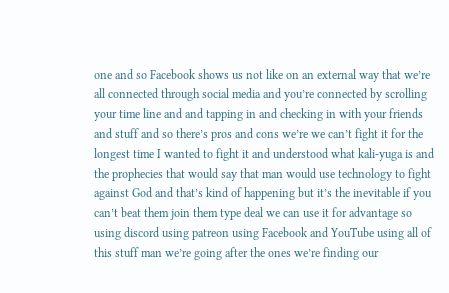one and so Facebook shows us not like on an external way that we’re all connected through social media and you’re connected by scrolling your time line and and tapping in and checking in with your friends and stuff and so there’s pros and cons we’re we can’t fight it for the longest time I wanted to fight it and understood what kali-yuga is and the prophecies that would say that man would use technology to fight against God and that’s kind of happening but it’s the inevitable if you can’t beat them join them type deal we can use it for advantage so using discord using patreon using Facebook and YouTube using all of this stuff man we’re going after the ones we’re finding our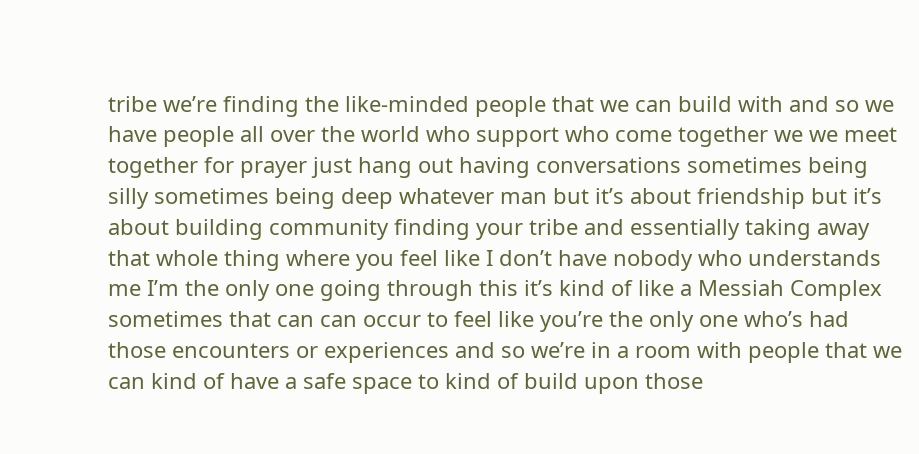tribe we’re finding the like-minded people that we can build with and so we have people all over the world who support who come together we we meet together for prayer just hang out having conversations sometimes being silly sometimes being deep whatever man but it’s about friendship but it’s about building community finding your tribe and essentially taking away that whole thing where you feel like I don’t have nobody who understands me I’m the only one going through this it’s kind of like a Messiah Complex sometimes that can can occur to feel like you’re the only one who’s had those encounters or experiences and so we’re in a room with people that we can kind of have a safe space to kind of build upon those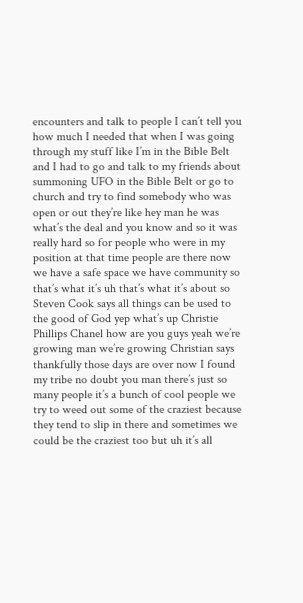encounters and talk to people I can’t tell you how much I needed that when I was going through my stuff like I’m in the Bible Belt and I had to go and talk to my friends about summoning UFO in the Bible Belt or go to church and try to find somebody who was open or out they’re like hey man he was what’s the deal and you know and so it was really hard so for people who were in my position at that time people are there now we have a safe space we have community so that’s what it’s uh that’s what it’s about so Steven Cook says all things can be used to the good of God yep what’s up Christie Phillips Chanel how are you guys yeah we’re growing man we’re growing Christian says thankfully those days are over now I found my tribe no doubt you man there’s just so many people it’s a bunch of cool people we try to weed out some of the craziest because they tend to slip in there and sometimes we could be the craziest too but uh it’s all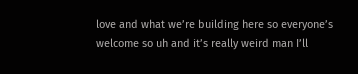love and what we’re building here so everyone’s welcome so uh and it’s really weird man I’ll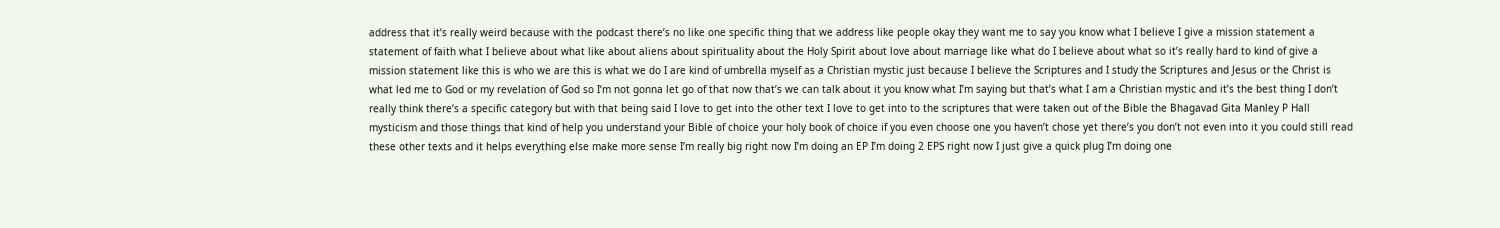address that it’s really weird because with the podcast there’s no like one specific thing that we address like people okay they want me to say you know what I believe I give a mission statement a statement of faith what I believe about what like about aliens about spirituality about the Holy Spirit about love about marriage like what do I believe about what so it’s really hard to kind of give a mission statement like this is who we are this is what we do I are kind of umbrella myself as a Christian mystic just because I believe the Scriptures and I study the Scriptures and Jesus or the Christ is what led me to God or my revelation of God so I’m not gonna let go of that now that’s we can talk about it you know what I’m saying but that’s what I am a Christian mystic and it’s the best thing I don’t really think there’s a specific category but with that being said I love to get into the other text I love to get into to the scriptures that were taken out of the Bible the Bhagavad Gita Manley P Hall mysticism and those things that kind of help you understand your Bible of choice your holy book of choice if you even choose one you haven’t chose yet there’s you don’t not even into it you could still read these other texts and it helps everything else make more sense I’m really big right now I’m doing an EP I’m doing 2 EPS right now I just give a quick plug I’m doing one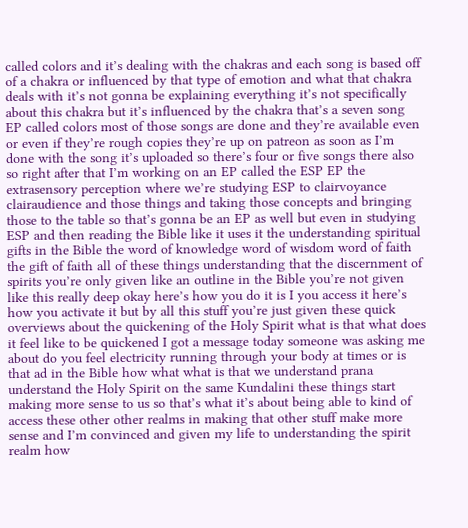called colors and it’s dealing with the chakras and each song is based off of a chakra or influenced by that type of emotion and what that chakra deals with it’s not gonna be explaining everything it’s not specifically about this chakra but it’s influenced by the chakra that’s a seven song EP called colors most of those songs are done and they’re available even or even if they’re rough copies they’re up on patreon as soon as I’m done with the song it’s uploaded so there’s four or five songs there also so right after that I’m working on an EP called the ESP EP the extrasensory perception where we’re studying ESP to clairvoyance clairaudience and those things and taking those concepts and bringing those to the table so that’s gonna be an EP as well but even in studying ESP and then reading the Bible like it uses it the understanding spiritual gifts in the Bible the word of knowledge word of wisdom word of faith the gift of faith all of these things understanding that the discernment of spirits you’re only given like an outline in the Bible you’re not given like this really deep okay here’s how you do it is I you access it here’s how you activate it but by all this stuff you’re just given these quick overviews about the quickening of the Holy Spirit what is that what does it feel like to be quickened I got a message today someone was asking me about do you feel electricity running through your body at times or is that ad in the Bible how what what is that we understand prana understand the Holy Spirit on the same Kundalini these things start making more sense to us so that’s what it’s about being able to kind of access these other other realms in making that other stuff make more sense and I’m convinced and given my life to understanding the spirit realm how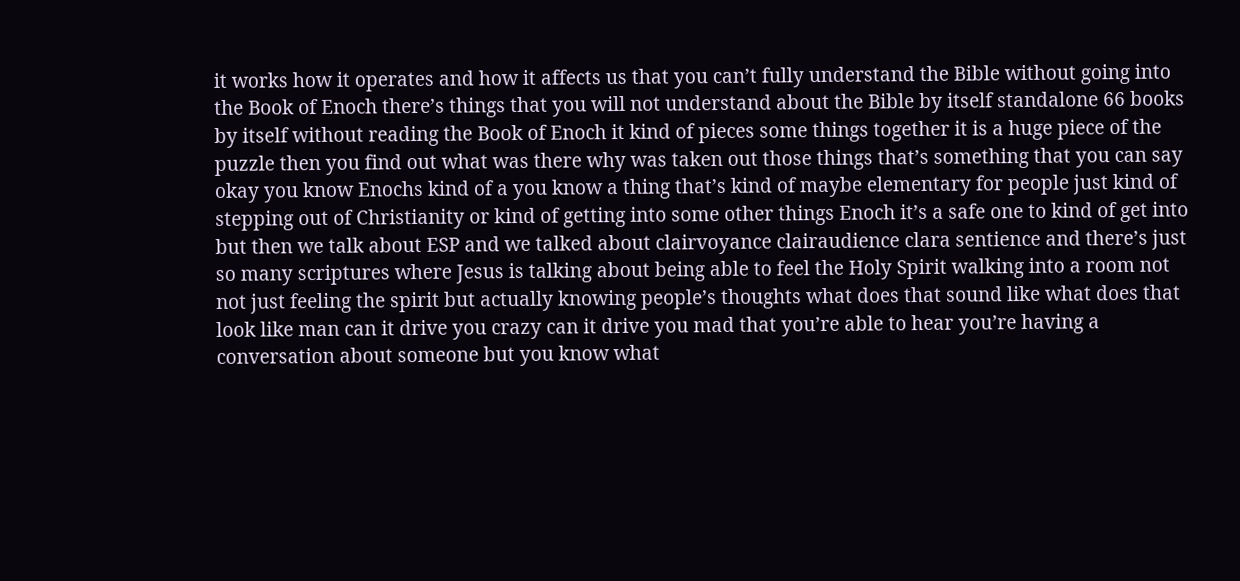it works how it operates and how it affects us that you can’t fully understand the Bible without going into the Book of Enoch there’s things that you will not understand about the Bible by itself standalone 66 books by itself without reading the Book of Enoch it kind of pieces some things together it is a huge piece of the puzzle then you find out what was there why was taken out those things that’s something that you can say okay you know Enochs kind of a you know a thing that’s kind of maybe elementary for people just kind of stepping out of Christianity or kind of getting into some other things Enoch it’s a safe one to kind of get into but then we talk about ESP and we talked about clairvoyance clairaudience clara sentience and there’s just so many scriptures where Jesus is talking about being able to feel the Holy Spirit walking into a room not not just feeling the spirit but actually knowing people’s thoughts what does that sound like what does that look like man can it drive you crazy can it drive you mad that you’re able to hear you’re having a conversation about someone but you know what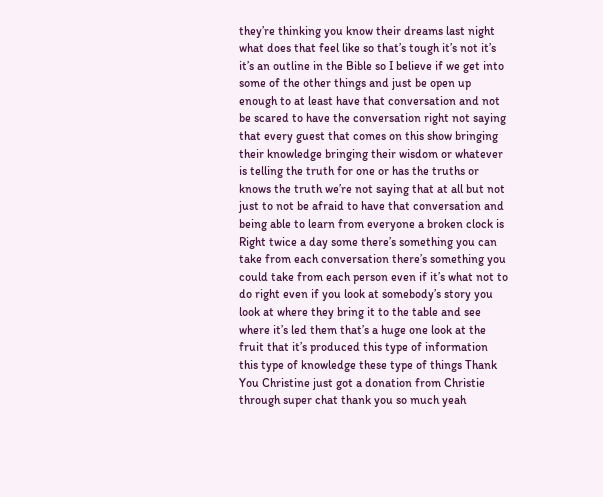they’re thinking you know their dreams last night what does that feel like so that’s tough it’s not it’s it’s an outline in the Bible so I believe if we get into some of the other things and just be open up enough to at least have that conversation and not be scared to have the conversation right not saying that every guest that comes on this show bringing their knowledge bringing their wisdom or whatever is telling the truth for one or has the truths or knows the truth we’re not saying that at all but not just to not be afraid to have that conversation and being able to learn from everyone a broken clock is Right twice a day some there’s something you can take from each conversation there’s something you could take from each person even if it’s what not to do right even if you look at somebody’s story you look at where they bring it to the table and see where it’s led them that’s a huge one look at the fruit that it’s produced this type of information this type of knowledge these type of things Thank You Christine just got a donation from Christie through super chat thank you so much yeah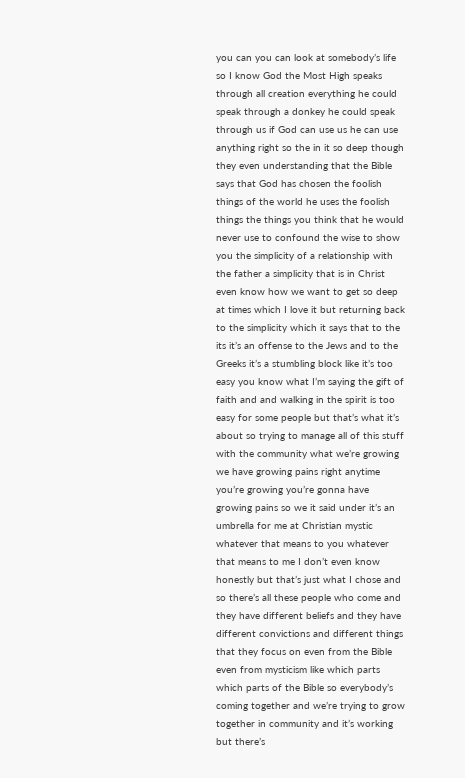you can you can look at somebody’s life so I know God the Most High speaks through all creation everything he could speak through a donkey he could speak through us if God can use us he can use anything right so the in it so deep though they even understanding that the Bible says that God has chosen the foolish things of the world he uses the foolish things the things you think that he would never use to confound the wise to show you the simplicity of a relationship with the father a simplicity that is in Christ even know how we want to get so deep at times which I love it but returning back to the simplicity which it says that to the its it’s an offense to the Jews and to the Greeks it’s a stumbling block like it’s too easy you know what I’m saying the gift of faith and and walking in the spirit is too easy for some people but that’s what it’s about so trying to manage all of this stuff with the community what we’re growing we have growing pains right anytime you’re growing you’re gonna have growing pains so we it said under it’s an umbrella for me at Christian mystic whatever that means to you whatever that means to me I don’t even know honestly but that’s just what I chose and so there’s all these people who come and they have different beliefs and they have different convictions and different things that they focus on even from the Bible even from mysticism like which parts which parts of the Bible so everybody’s coming together and we’re trying to grow together in community and it’s working but there’s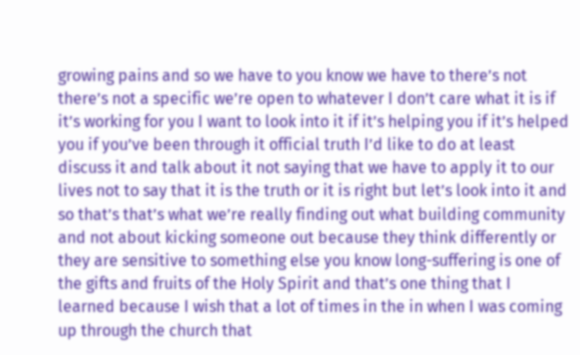growing pains and so we have to you know we have to there’s not there’s not a specific we’re open to whatever I don’t care what it is if it’s working for you I want to look into it if it’s helping you if it’s helped you if you’ve been through it official truth I’d like to do at least discuss it and talk about it not saying that we have to apply it to our lives not to say that it is the truth or it is right but let’s look into it and so that’s that’s what we’re really finding out what building community and not about kicking someone out because they think differently or they are sensitive to something else you know long-suffering is one of the gifts and fruits of the Holy Spirit and that’s one thing that I learned because I wish that a lot of times in the in when I was coming up through the church that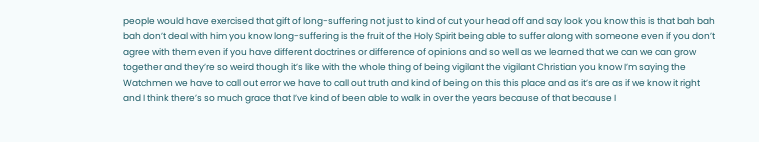people would have exercised that gift of long-suffering not just to kind of cut your head off and say look you know this is that bah bah bah don’t deal with him you know long-suffering is the fruit of the Holy Spirit being able to suffer along with someone even if you don’t agree with them even if you have different doctrines or difference of opinions and so well as we learned that we can we can grow together and they’re so weird though it’s like with the whole thing of being vigilant the vigilant Christian you know I’m saying the Watchmen we have to call out error we have to call out truth and kind of being on this this place and as it’s are as if we know it right and I think there’s so much grace that I’ve kind of been able to walk in over the years because of that because I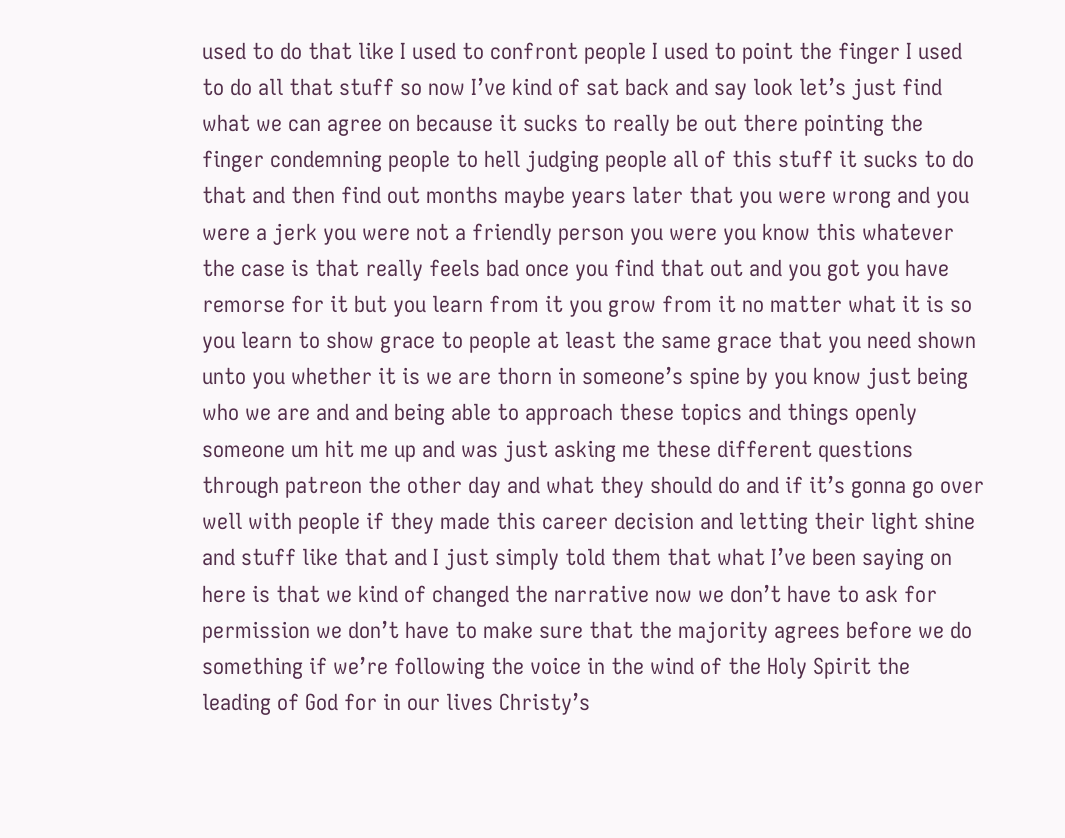used to do that like I used to confront people I used to point the finger I used to do all that stuff so now I’ve kind of sat back and say look let’s just find what we can agree on because it sucks to really be out there pointing the finger condemning people to hell judging people all of this stuff it sucks to do that and then find out months maybe years later that you were wrong and you were a jerk you were not a friendly person you were you know this whatever the case is that really feels bad once you find that out and you got you have remorse for it but you learn from it you grow from it no matter what it is so you learn to show grace to people at least the same grace that you need shown unto you whether it is we are thorn in someone’s spine by you know just being who we are and and being able to approach these topics and things openly someone um hit me up and was just asking me these different questions through patreon the other day and what they should do and if it’s gonna go over well with people if they made this career decision and letting their light shine and stuff like that and I just simply told them that what I’ve been saying on here is that we kind of changed the narrative now we don’t have to ask for permission we don’t have to make sure that the majority agrees before we do something if we’re following the voice in the wind of the Holy Spirit the leading of God for in our lives Christy’s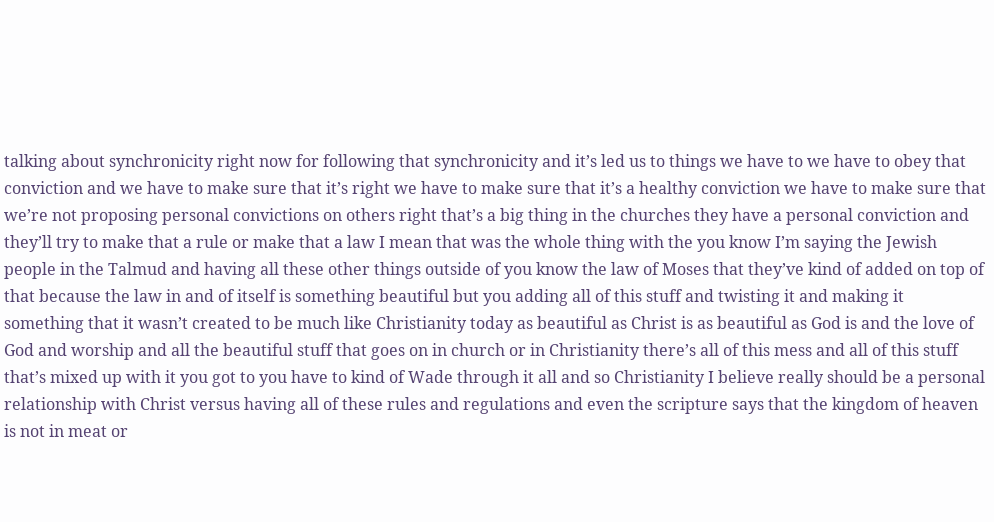talking about synchronicity right now for following that synchronicity and it’s led us to things we have to we have to obey that conviction and we have to make sure that it’s right we have to make sure that it’s a healthy conviction we have to make sure that we’re not proposing personal convictions on others right that’s a big thing in the churches they have a personal conviction and they’ll try to make that a rule or make that a law I mean that was the whole thing with the you know I’m saying the Jewish people in the Talmud and having all these other things outside of you know the law of Moses that they’ve kind of added on top of that because the law in and of itself is something beautiful but you adding all of this stuff and twisting it and making it something that it wasn’t created to be much like Christianity today as beautiful as Christ is as beautiful as God is and the love of God and worship and all the beautiful stuff that goes on in church or in Christianity there’s all of this mess and all of this stuff that’s mixed up with it you got to you have to kind of Wade through it all and so Christianity I believe really should be a personal relationship with Christ versus having all of these rules and regulations and even the scripture says that the kingdom of heaven is not in meat or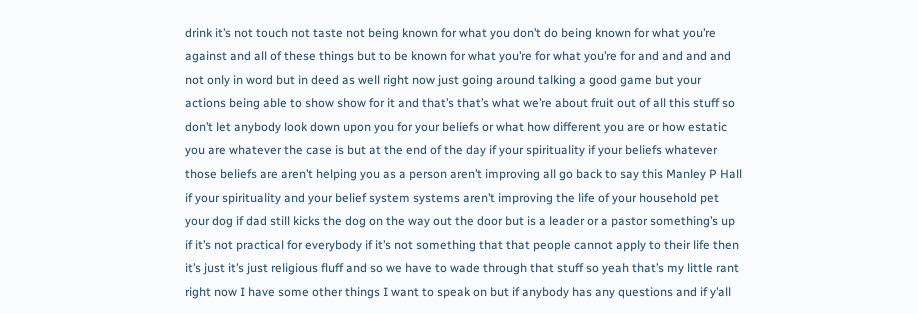drink it’s not touch not taste not being known for what you don’t do being known for what you’re against and all of these things but to be known for what you’re for what you’re for and and and and not only in word but in deed as well right now just going around talking a good game but your actions being able to show show for it and that’s that’s what we’re about fruit out of all this stuff so don’t let anybody look down upon you for your beliefs or what how different you are or how estatic you are whatever the case is but at the end of the day if your spirituality if your beliefs whatever those beliefs are aren’t helping you as a person aren’t improving all go back to say this Manley P Hall if your spirituality and your belief system systems aren’t improving the life of your household pet your dog if dad still kicks the dog on the way out the door but is a leader or a pastor something’s up if it’s not practical for everybody if it’s not something that that people cannot apply to their life then it’s just it’s just religious fluff and so we have to wade through that stuff so yeah that’s my little rant right now I have some other things I want to speak on but if anybody has any questions and if y’all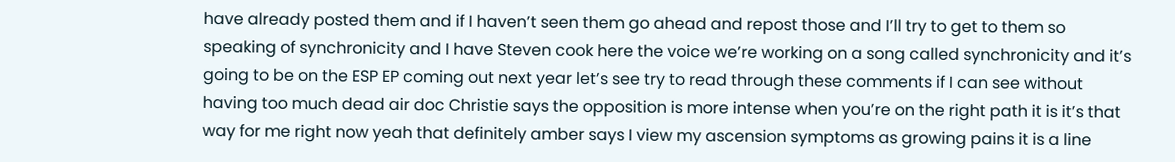have already posted them and if I haven’t seen them go ahead and repost those and I’ll try to get to them so speaking of synchronicity and I have Steven cook here the voice we’re working on a song called synchronicity and it’s going to be on the ESP EP coming out next year let’s see try to read through these comments if I can see without having too much dead air doc Christie says the opposition is more intense when you’re on the right path it is it’s that way for me right now yeah that definitely amber says I view my ascension symptoms as growing pains it is a line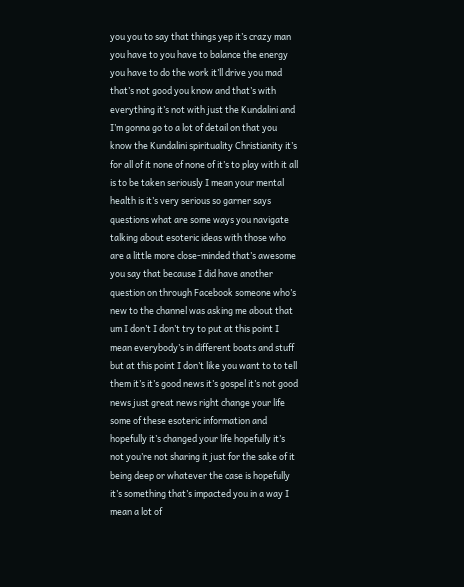you you to say that things yep it’s crazy man you have to you have to balance the energy you have to do the work it’ll drive you mad that’s not good you know and that’s with everything it’s not with just the Kundalini and I’m gonna go to a lot of detail on that you know the Kundalini spirituality Christianity it’s for all of it none of none of it’s to play with it all is to be taken seriously I mean your mental health is it’s very serious so garner says questions what are some ways you navigate talking about esoteric ideas with those who are a little more close-minded that’s awesome you say that because I did have another question on through Facebook someone who’s new to the channel was asking me about that um I don’t I don’t try to put at this point I mean everybody’s in different boats and stuff but at this point I don’t like you want to to tell them it’s it’s good news it’s gospel it’s not good news just great news right change your life some of these esoteric information and hopefully it’s changed your life hopefully it’s not you’re not sharing it just for the sake of it being deep or whatever the case is hopefully it’s something that’s impacted you in a way I mean a lot of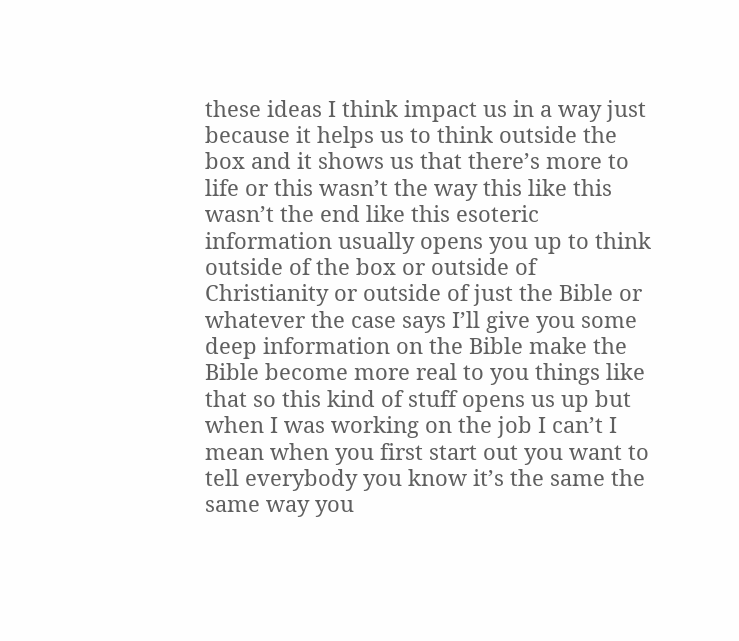these ideas I think impact us in a way just because it helps us to think outside the box and it shows us that there’s more to life or this wasn’t the way this like this wasn’t the end like this esoteric information usually opens you up to think outside of the box or outside of Christianity or outside of just the Bible or whatever the case says I’ll give you some deep information on the Bible make the Bible become more real to you things like that so this kind of stuff opens us up but when I was working on the job I can’t I mean when you first start out you want to tell everybody you know it’s the same the same way you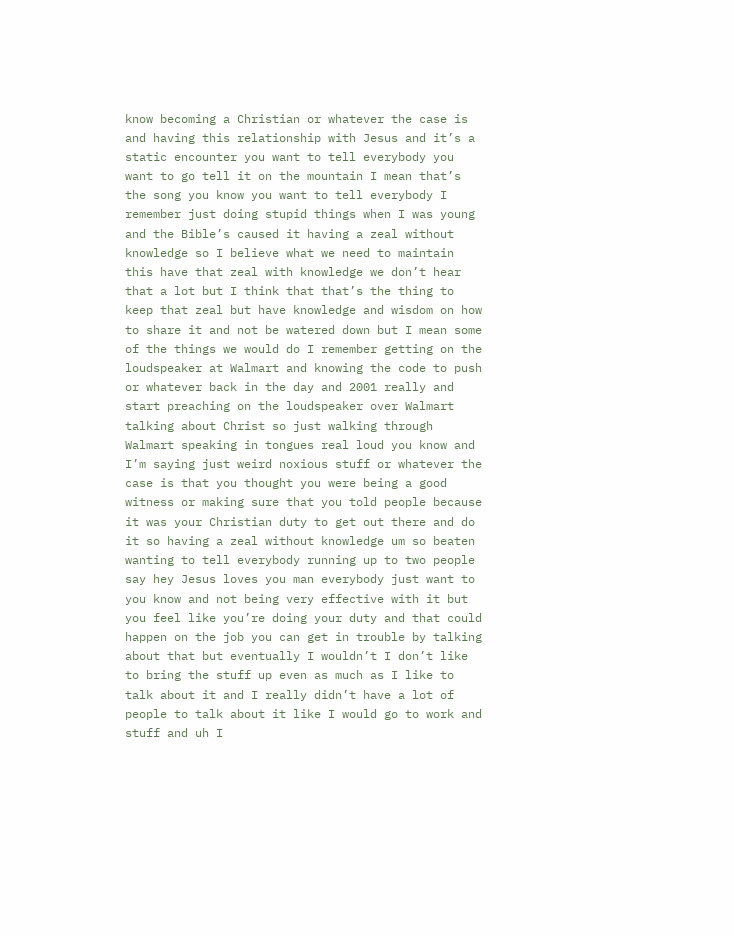know becoming a Christian or whatever the case is and having this relationship with Jesus and it’s a static encounter you want to tell everybody you want to go tell it on the mountain I mean that’s the song you know you want to tell everybody I remember just doing stupid things when I was young and the Bible’s caused it having a zeal without knowledge so I believe what we need to maintain this have that zeal with knowledge we don’t hear that a lot but I think that that’s the thing to keep that zeal but have knowledge and wisdom on how to share it and not be watered down but I mean some of the things we would do I remember getting on the loudspeaker at Walmart and knowing the code to push or whatever back in the day and 2001 really and start preaching on the loudspeaker over Walmart talking about Christ so just walking through Walmart speaking in tongues real loud you know and I’m saying just weird noxious stuff or whatever the case is that you thought you were being a good witness or making sure that you told people because it was your Christian duty to get out there and do it so having a zeal without knowledge um so beaten wanting to tell everybody running up to two people say hey Jesus loves you man everybody just want to you know and not being very effective with it but you feel like you’re doing your duty and that could happen on the job you can get in trouble by talking about that but eventually I wouldn’t I don’t like to bring the stuff up even as much as I like to talk about it and I really didn’t have a lot of people to talk about it like I would go to work and stuff and uh I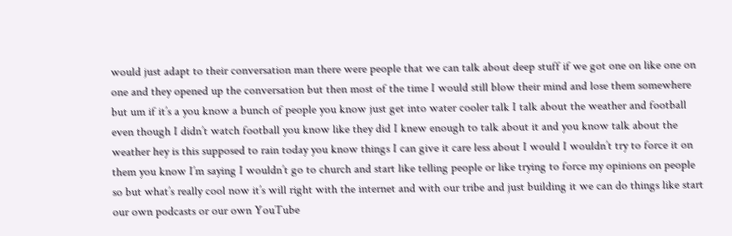would just adapt to their conversation man there were people that we can talk about deep stuff if we got one on like one on one and they opened up the conversation but then most of the time I would still blow their mind and lose them somewhere but um if it’s a you know a bunch of people you know just get into water cooler talk I talk about the weather and football even though I didn’t watch football you know like they did I knew enough to talk about it and you know talk about the weather hey is this supposed to rain today you know things I can give it care less about I would I wouldn’t try to force it on them you know I’m saying I wouldn’t go to church and start like telling people or like trying to force my opinions on people so but what’s really cool now it’s will right with the internet and with our tribe and just building it we can do things like start our own podcasts or our own YouTube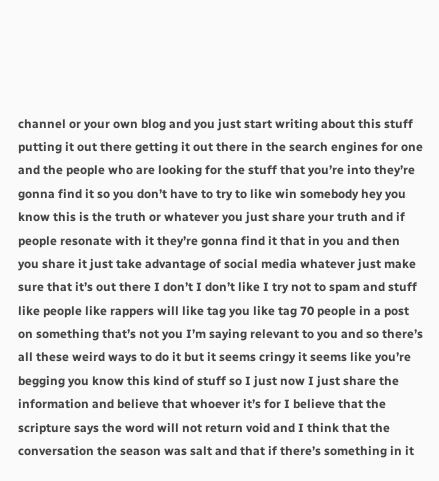channel or your own blog and you just start writing about this stuff putting it out there getting it out there in the search engines for one and the people who are looking for the stuff that you’re into they’re gonna find it so you don’t have to try to like win somebody hey you know this is the truth or whatever you just share your truth and if people resonate with it they’re gonna find it that in you and then you share it just take advantage of social media whatever just make sure that it’s out there I don’t I don’t like I try not to spam and stuff like people like rappers will like tag you like tag 70 people in a post on something that’s not you I’m saying relevant to you and so there’s all these weird ways to do it but it seems cringy it seems like you’re begging you know this kind of stuff so I just now I just share the information and believe that whoever it’s for I believe that the scripture says the word will not return void and I think that the conversation the season was salt and that if there’s something in it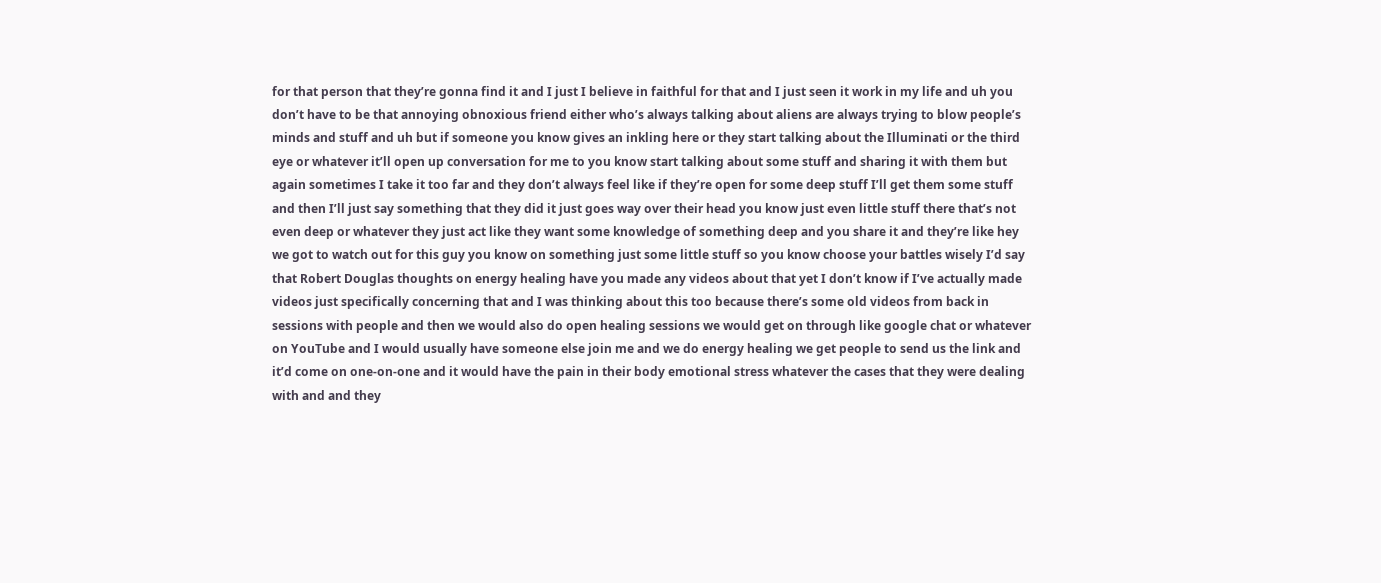for that person that they’re gonna find it and I just I believe in faithful for that and I just seen it work in my life and uh you don’t have to be that annoying obnoxious friend either who’s always talking about aliens are always trying to blow people’s minds and stuff and uh but if someone you know gives an inkling here or they start talking about the Illuminati or the third eye or whatever it’ll open up conversation for me to you know start talking about some stuff and sharing it with them but again sometimes I take it too far and they don’t always feel like if they’re open for some deep stuff I’ll get them some stuff and then I’ll just say something that they did it just goes way over their head you know just even little stuff there that’s not even deep or whatever they just act like they want some knowledge of something deep and you share it and they’re like hey we got to watch out for this guy you know on something just some little stuff so you know choose your battles wisely I’d say that Robert Douglas thoughts on energy healing have you made any videos about that yet I don’t know if I’ve actually made videos just specifically concerning that and I was thinking about this too because there’s some old videos from back in sessions with people and then we would also do open healing sessions we would get on through like google chat or whatever on YouTube and I would usually have someone else join me and we do energy healing we get people to send us the link and it’d come on one-on-one and it would have the pain in their body emotional stress whatever the cases that they were dealing with and and they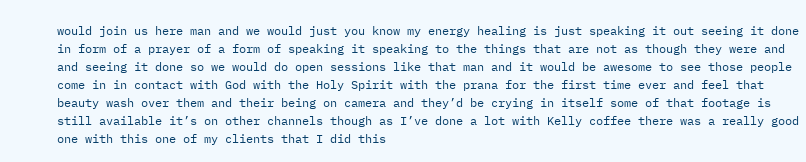would join us here man and we would just you know my energy healing is just speaking it out seeing it done in form of a prayer of a form of speaking it speaking to the things that are not as though they were and and seeing it done so we would do open sessions like that man and it would be awesome to see those people come in in contact with God with the Holy Spirit with the prana for the first time ever and feel that beauty wash over them and their being on camera and they’d be crying in itself some of that footage is still available it’s on other channels though as I’ve done a lot with Kelly coffee there was a really good one with this one of my clients that I did this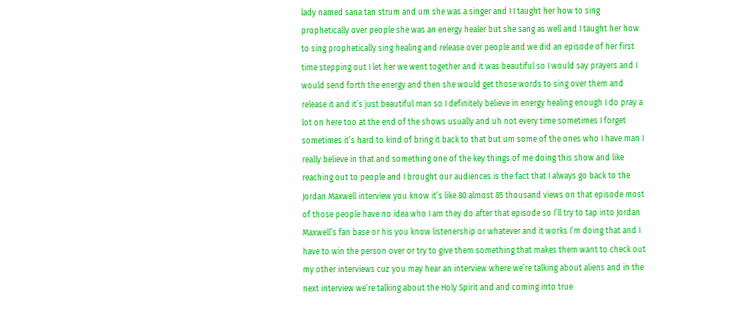lady named sana tan strum and um she was a singer and I I taught her how to sing prophetically over people she was an energy healer but she sang as well and I taught her how to sing prophetically sing healing and release over people and we did an episode of her first time stepping out I let her we went together and it was beautiful so I would say prayers and I would send forth the energy and then she would get those words to sing over them and release it and it’s just beautiful man so I definitely believe in energy healing enough I do pray a lot on here too at the end of the shows usually and uh not every time sometimes I forget sometimes it’s hard to kind of bring it back to that but um some of the ones who I have man I really believe in that and something one of the key things of me doing this show and like reaching out to people and I brought our audiences is the fact that I always go back to the Jordan Maxwell interview you know it’s like 80 almost 85 thousand views on that episode most of those people have no idea who I am they do after that episode so I’ll try to tap into Jordan Maxwell’s fan base or his you know listenership or whatever and it works I’m doing that and I have to win the person over or try to give them something that makes them want to check out my other interviews cuz you may hear an interview where we’re talking about aliens and in the next interview we’re talking about the Holy Spirit and and coming into true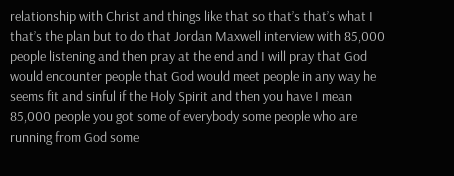relationship with Christ and things like that so that’s that’s what I that’s the plan but to do that Jordan Maxwell interview with 85,000 people listening and then pray at the end and I will pray that God would encounter people that God would meet people in any way he seems fit and sinful if the Holy Spirit and then you have I mean 85,000 people you got some of everybody some people who are running from God some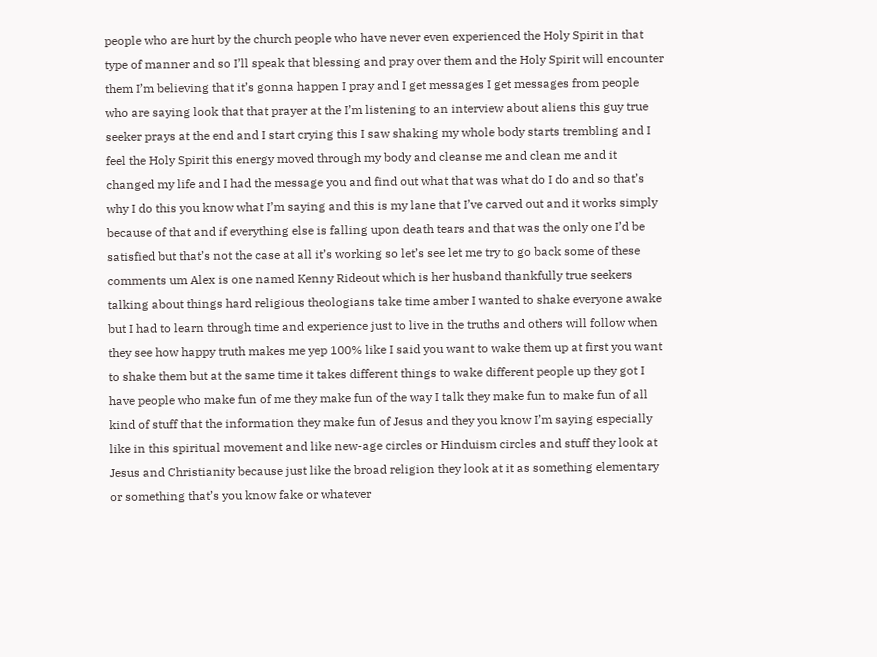people who are hurt by the church people who have never even experienced the Holy Spirit in that type of manner and so I’ll speak that blessing and pray over them and the Holy Spirit will encounter them I’m believing that it’s gonna happen I pray and I get messages I get messages from people who are saying look that that prayer at the I’m listening to an interview about aliens this guy true seeker prays at the end and I start crying this I saw shaking my whole body starts trembling and I feel the Holy Spirit this energy moved through my body and cleanse me and clean me and it changed my life and I had the message you and find out what that was what do I do and so that’s why I do this you know what I’m saying and this is my lane that I’ve carved out and it works simply because of that and if everything else is falling upon death tears and that was the only one I’d be satisfied but that’s not the case at all it’s working so let’s see let me try to go back some of these comments um Alex is one named Kenny Rideout which is her husband thankfully true seekers talking about things hard religious theologians take time amber I wanted to shake everyone awake but I had to learn through time and experience just to live in the truths and others will follow when they see how happy truth makes me yep 100% like I said you want to wake them up at first you want to shake them but at the same time it takes different things to wake different people up they got I have people who make fun of me they make fun of the way I talk they make fun to make fun of all kind of stuff that the information they make fun of Jesus and they you know I’m saying especially like in this spiritual movement and like new-age circles or Hinduism circles and stuff they look at Jesus and Christianity because just like the broad religion they look at it as something elementary or something that’s you know fake or whatever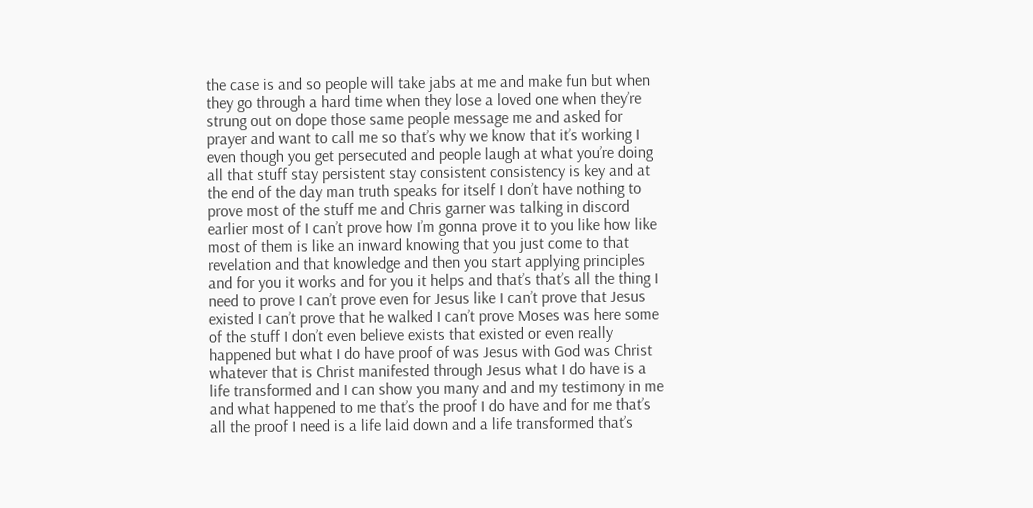the case is and so people will take jabs at me and make fun but when they go through a hard time when they lose a loved one when they’re strung out on dope those same people message me and asked for prayer and want to call me so that’s why we know that it’s working I even though you get persecuted and people laugh at what you’re doing all that stuff stay persistent stay consistent consistency is key and at the end of the day man truth speaks for itself I don’t have nothing to prove most of the stuff me and Chris garner was talking in discord earlier most of I can’t prove how I’m gonna prove it to you like how like most of them is like an inward knowing that you just come to that revelation and that knowledge and then you start applying principles and for you it works and for you it helps and that’s that’s all the thing I need to prove I can’t prove even for Jesus like I can’t prove that Jesus existed I can’t prove that he walked I can’t prove Moses was here some of the stuff I don’t even believe exists that existed or even really happened but what I do have proof of was Jesus with God was Christ whatever that is Christ manifested through Jesus what I do have is a life transformed and I can show you many and and my testimony in me and what happened to me that’s the proof I do have and for me that’s all the proof I need is a life laid down and a life transformed that’s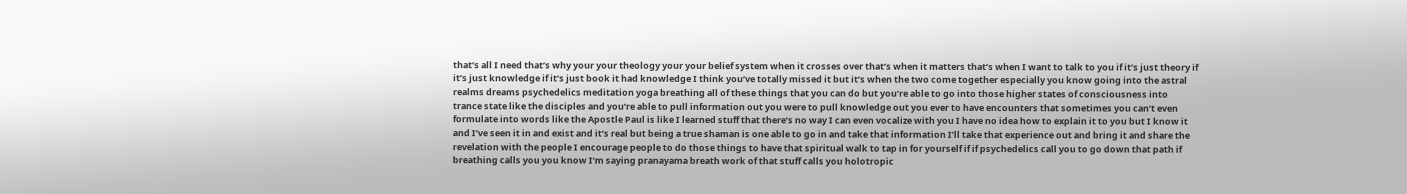that’s all I need that’s why your your theology your your belief system when it crosses over that’s when it matters that’s when I want to talk to you if it’s just theory if it’s just knowledge if it’s just book it had knowledge I think you’ve totally missed it but it’s when the two come together especially you know going into the astral realms dreams psychedelics meditation yoga breathing all of these things that you can do but you’re able to go into those higher states of consciousness into trance state like the disciples and you’re able to pull information out you were to pull knowledge out you ever to have encounters that sometimes you can’t even formulate into words like the Apostle Paul is like I learned stuff that there’s no way I can even vocalize with you I have no idea how to explain it to you but I know it and I’ve seen it in and exist and it’s real but being a true shaman is one able to go in and take that information I’ll take that experience out and bring it and share the revelation with the people I encourage people to do those things to have that spiritual walk to tap in for yourself if if psychedelics call you to go down that path if breathing calls you you know I’m saying pranayama breath work of that stuff calls you holotropic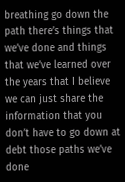breathing go down the path there’s things that we’ve done and things that we’ve learned over the years that I believe we can just share the information that you don’t have to go down at debt those paths we’ve done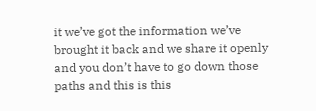it we’ve got the information we’ve brought it back and we share it openly and you don’t have to go down those paths and this is this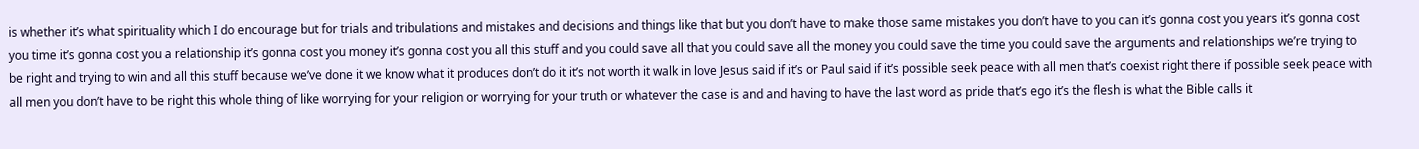is whether it’s what spirituality which I do encourage but for trials and tribulations and mistakes and decisions and things like that but you don’t have to make those same mistakes you don’t have to you can it’s gonna cost you years it’s gonna cost you time it’s gonna cost you a relationship it’s gonna cost you money it’s gonna cost you all this stuff and you could save all that you could save all the money you could save the time you could save the arguments and relationships we’re trying to be right and trying to win and all this stuff because we’ve done it we know what it produces don’t do it it’s not worth it walk in love Jesus said if it’s or Paul said if it’s possible seek peace with all men that’s coexist right there if possible seek peace with all men you don’t have to be right this whole thing of like worrying for your religion or worrying for your truth or whatever the case is and and having to have the last word as pride that’s ego it’s the flesh is what the Bible calls it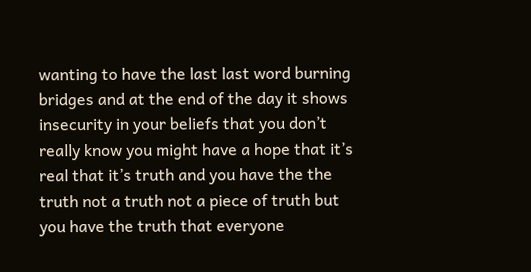wanting to have the last last word burning bridges and at the end of the day it shows insecurity in your beliefs that you don’t really know you might have a hope that it’s real that it’s truth and you have the the truth not a truth not a piece of truth but you have the truth that everyone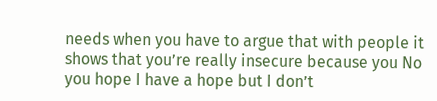needs when you have to argue that with people it shows that you’re really insecure because you No you hope I have a hope but I don’t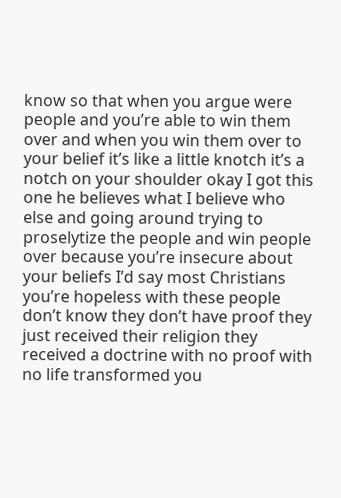know so that when you argue were people and you’re able to win them over and when you win them over to your belief it’s like a little knotch it’s a notch on your shoulder okay I got this one he believes what I believe who else and going around trying to proselytize the people and win people over because you’re insecure about your beliefs I’d say most Christians you’re hopeless with these people don’t know they don’t have proof they just received their religion they received a doctrine with no proof with no life transformed you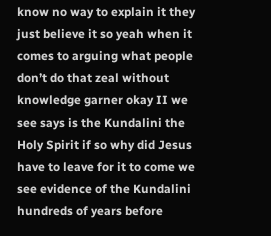know no way to explain it they just believe it so yeah when it comes to arguing what people don’t do that zeal without knowledge garner okay II we see says is the Kundalini the Holy Spirit if so why did Jesus have to leave for it to come we see evidence of the Kundalini hundreds of years before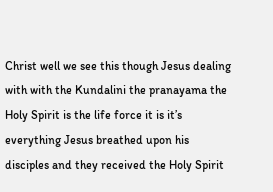Christ well we see this though Jesus dealing with with the Kundalini the pranayama the Holy Spirit is the life force it is it’s everything Jesus breathed upon his disciples and they received the Holy Spirit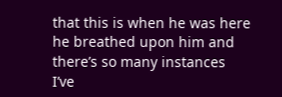that this is when he was here he breathed upon him and there’s so many instances I’ve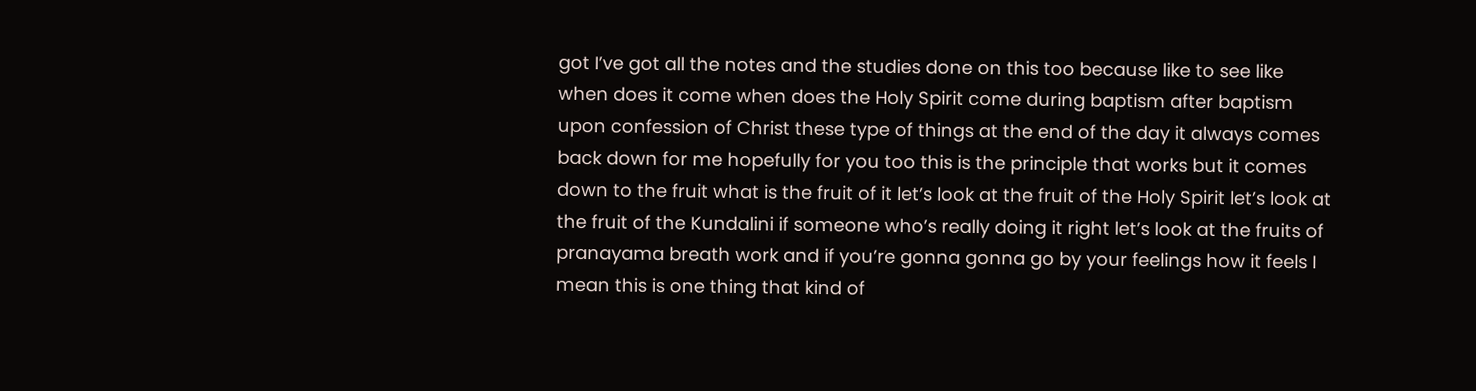got I’ve got all the notes and the studies done on this too because like to see like when does it come when does the Holy Spirit come during baptism after baptism upon confession of Christ these type of things at the end of the day it always comes back down for me hopefully for you too this is the principle that works but it comes down to the fruit what is the fruit of it let’s look at the fruit of the Holy Spirit let’s look at the fruit of the Kundalini if someone who’s really doing it right let’s look at the fruits of pranayama breath work and if you’re gonna gonna go by your feelings how it feels I mean this is one thing that kind of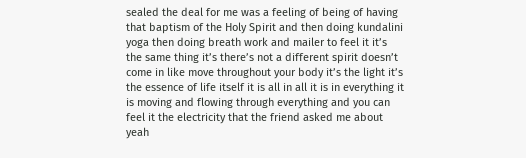sealed the deal for me was a feeling of being of having that baptism of the Holy Spirit and then doing kundalini yoga then doing breath work and mailer to feel it it’s the same thing it’s there’s not a different spirit doesn’t come in like move throughout your body it’s the light it’s the essence of life itself it is all in all it is in everything it is moving and flowing through everything and you can feel it the electricity that the friend asked me about yeah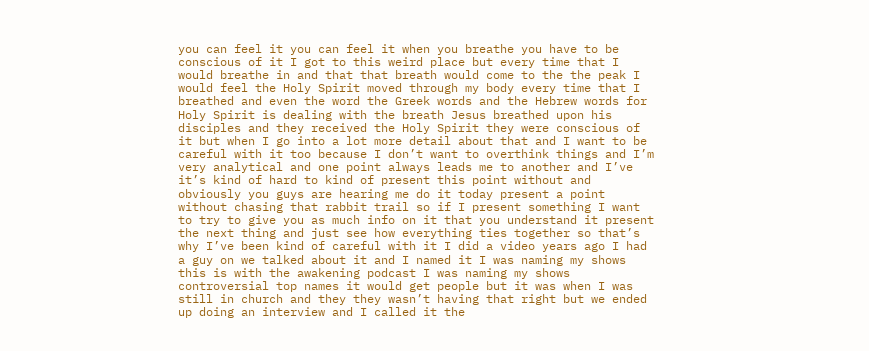you can feel it you can feel it when you breathe you have to be conscious of it I got to this weird place but every time that I would breathe in and that that breath would come to the the peak I would feel the Holy Spirit moved through my body every time that I breathed and even the word the Greek words and the Hebrew words for Holy Spirit is dealing with the breath Jesus breathed upon his disciples and they received the Holy Spirit they were conscious of it but when I go into a lot more detail about that and I want to be careful with it too because I don’t want to overthink things and I’m very analytical and one point always leads me to another and I’ve it’s kind of hard to kind of present this point without and obviously you guys are hearing me do it today present a point without chasing that rabbit trail so if I present something I want to try to give you as much info on it that you understand it present the next thing and just see how everything ties together so that’s why I’ve been kind of careful with it I did a video years ago I had a guy on we talked about it and I named it I was naming my shows this is with the awakening podcast I was naming my shows controversial top names it would get people but it was when I was still in church and they they wasn’t having that right but we ended up doing an interview and I called it the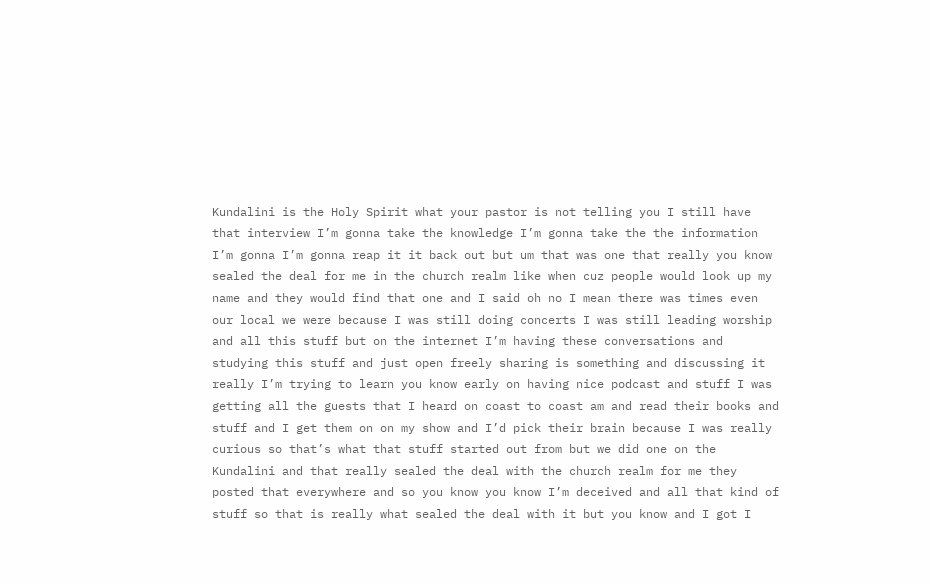Kundalini is the Holy Spirit what your pastor is not telling you I still have that interview I’m gonna take the knowledge I’m gonna take the the information I’m gonna I’m gonna reap it it back out but um that was one that really you know sealed the deal for me in the church realm like when cuz people would look up my name and they would find that one and I said oh no I mean there was times even our local we were because I was still doing concerts I was still leading worship and all this stuff but on the internet I’m having these conversations and studying this stuff and just open freely sharing is something and discussing it really I’m trying to learn you know early on having nice podcast and stuff I was getting all the guests that I heard on coast to coast am and read their books and stuff and I get them on on my show and I’d pick their brain because I was really curious so that’s what that stuff started out from but we did one on the Kundalini and that really sealed the deal with the church realm for me they posted that everywhere and so you know you know I’m deceived and all that kind of stuff so that is really what sealed the deal with it but you know and I got I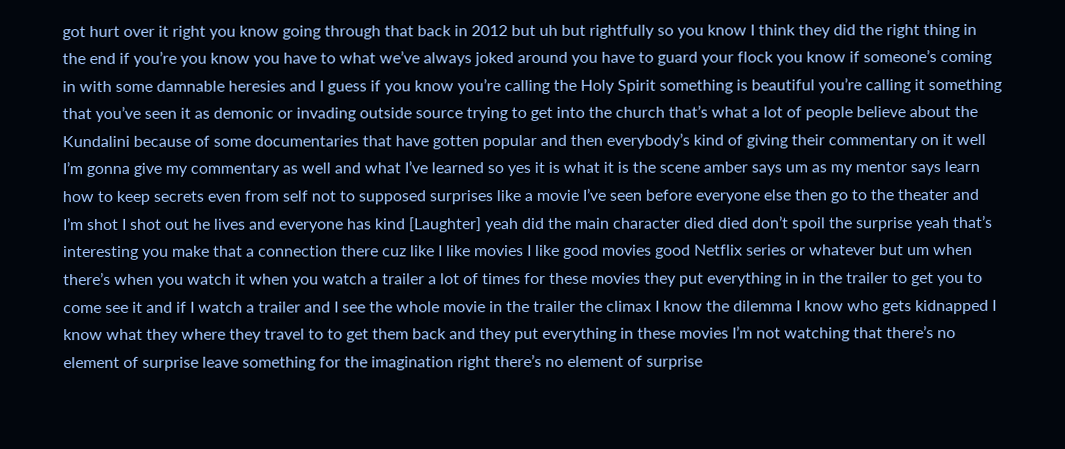got hurt over it right you know going through that back in 2012 but uh but rightfully so you know I think they did the right thing in the end if you’re you know you have to what we’ve always joked around you have to guard your flock you know if someone’s coming in with some damnable heresies and I guess if you know you’re calling the Holy Spirit something is beautiful you’re calling it something that you’ve seen it as demonic or invading outside source trying to get into the church that’s what a lot of people believe about the Kundalini because of some documentaries that have gotten popular and then everybody’s kind of giving their commentary on it well I’m gonna give my commentary as well and what I’ve learned so yes it is what it is the scene amber says um as my mentor says learn how to keep secrets even from self not to supposed surprises like a movie I’ve seen before everyone else then go to the theater and I’m shot I shot out he lives and everyone has kind [Laughter] yeah did the main character died died don’t spoil the surprise yeah that’s interesting you make that a connection there cuz like I like movies I like good movies good Netflix series or whatever but um when there’s when you watch it when you watch a trailer a lot of times for these movies they put everything in in the trailer to get you to come see it and if I watch a trailer and I see the whole movie in the trailer the climax I know the dilemma I know who gets kidnapped I know what they where they travel to to get them back and they put everything in these movies I’m not watching that there’s no element of surprise leave something for the imagination right there’s no element of surprise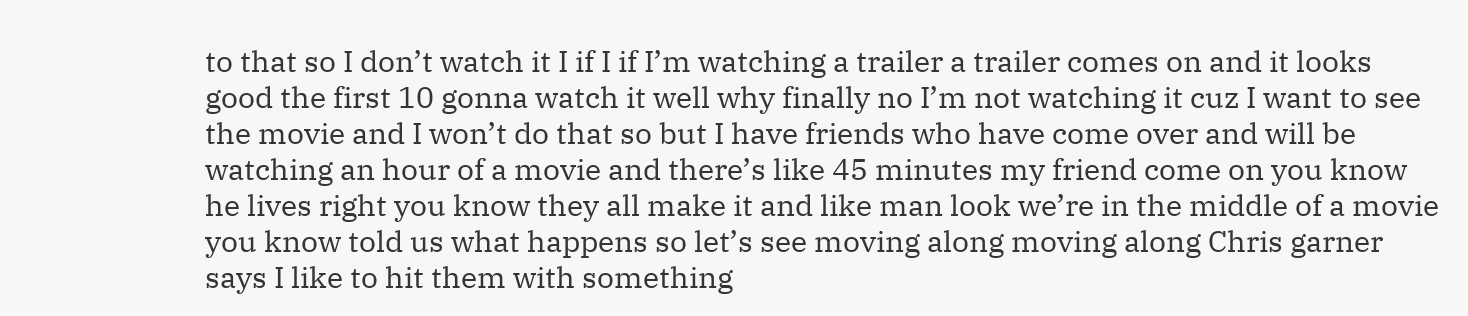to that so I don’t watch it I if I if I’m watching a trailer a trailer comes on and it looks good the first 10 gonna watch it well why finally no I’m not watching it cuz I want to see the movie and I won’t do that so but I have friends who have come over and will be watching an hour of a movie and there’s like 45 minutes my friend come on you know he lives right you know they all make it and like man look we’re in the middle of a movie you know told us what happens so let’s see moving along moving along Chris garner says I like to hit them with something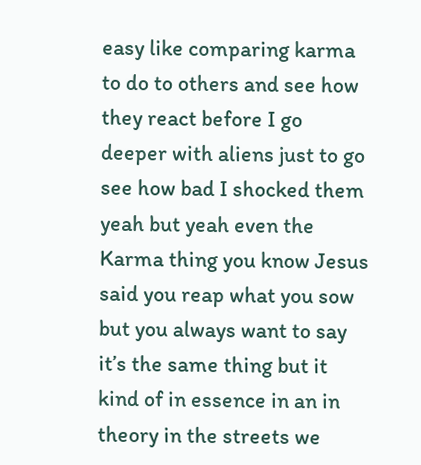easy like comparing karma to do to others and see how they react before I go deeper with aliens just to go see how bad I shocked them yeah but yeah even the Karma thing you know Jesus said you reap what you sow but you always want to say it’s the same thing but it kind of in essence in an in theory in the streets we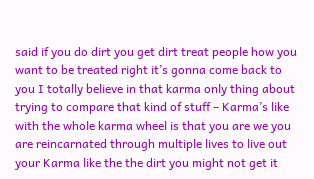said if you do dirt you get dirt treat people how you want to be treated right it’s gonna come back to you I totally believe in that karma only thing about trying to compare that kind of stuff – Karma’s like with the whole karma wheel is that you are we you are reincarnated through multiple lives to live out your Karma like the the dirt you might not get it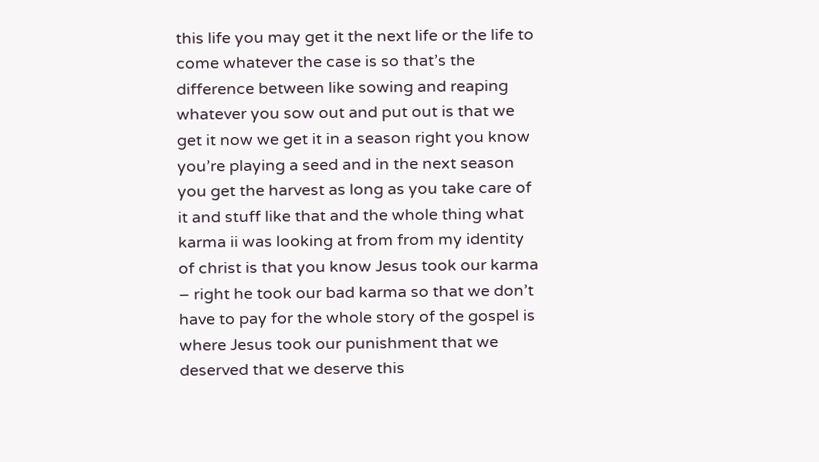this life you may get it the next life or the life to come whatever the case is so that’s the difference between like sowing and reaping whatever you sow out and put out is that we get it now we get it in a season right you know you’re playing a seed and in the next season you get the harvest as long as you take care of it and stuff like that and the whole thing what karma ii was looking at from from my identity of christ is that you know Jesus took our karma – right he took our bad karma so that we don’t have to pay for the whole story of the gospel is where Jesus took our punishment that we deserved that we deserve this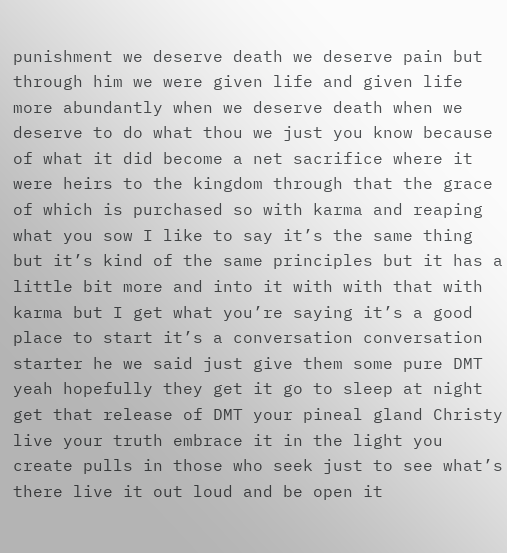punishment we deserve death we deserve pain but through him we were given life and given life more abundantly when we deserve death when we deserve to do what thou we just you know because of what it did become a net sacrifice where it were heirs to the kingdom through that the grace of which is purchased so with karma and reaping what you sow I like to say it’s the same thing but it’s kind of the same principles but it has a little bit more and into it with with that with karma but I get what you’re saying it’s a good place to start it’s a conversation conversation starter he we said just give them some pure DMT yeah hopefully they get it go to sleep at night get that release of DMT your pineal gland Christy live your truth embrace it in the light you create pulls in those who seek just to see what’s there live it out loud and be open it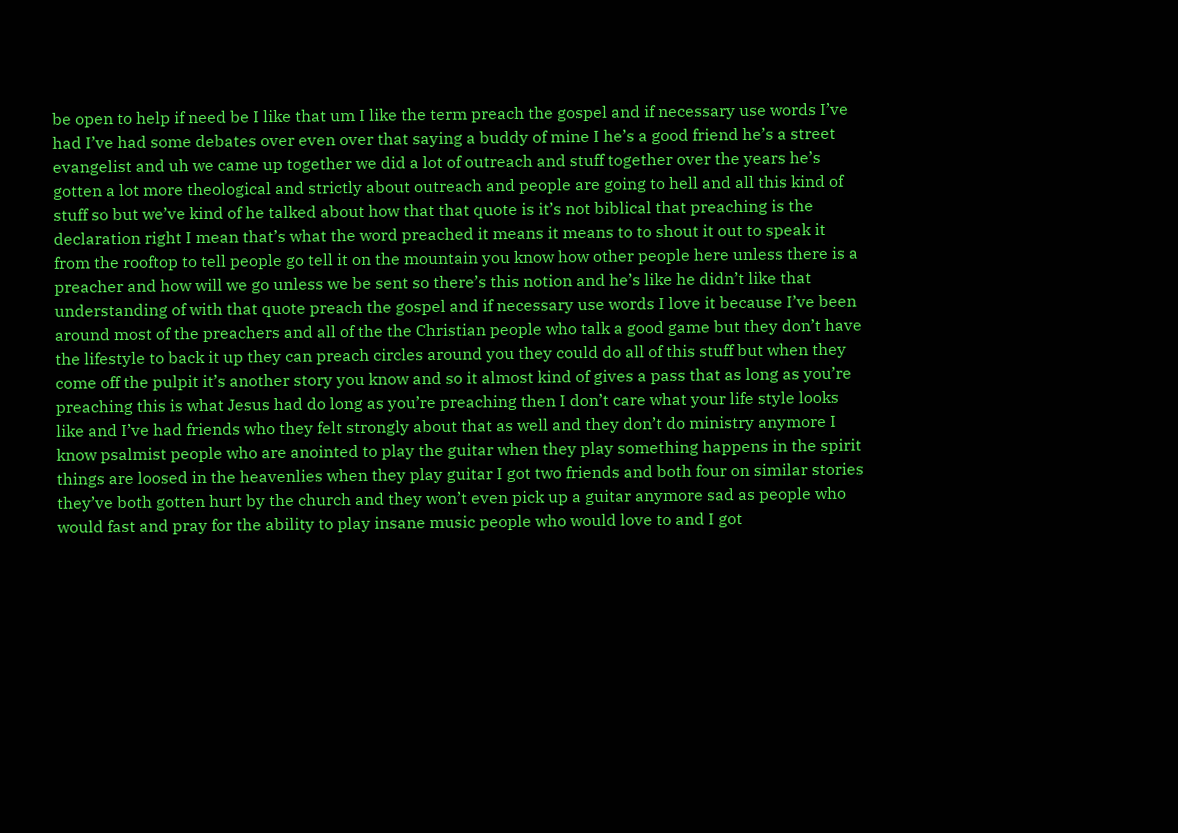be open to help if need be I like that um I like the term preach the gospel and if necessary use words I’ve had I’ve had some debates over even over that saying a buddy of mine I he’s a good friend he’s a street evangelist and uh we came up together we did a lot of outreach and stuff together over the years he’s gotten a lot more theological and strictly about outreach and people are going to hell and all this kind of stuff so but we’ve kind of he talked about how that that quote is it’s not biblical that preaching is the declaration right I mean that’s what the word preached it means it means to to shout it out to speak it from the rooftop to tell people go tell it on the mountain you know how other people here unless there is a preacher and how will we go unless we be sent so there’s this notion and he’s like he didn’t like that understanding of with that quote preach the gospel and if necessary use words I love it because I’ve been around most of the preachers and all of the the Christian people who talk a good game but they don’t have the lifestyle to back it up they can preach circles around you they could do all of this stuff but when they come off the pulpit it’s another story you know and so it almost kind of gives a pass that as long as you’re preaching this is what Jesus had do long as you’re preaching then I don’t care what your life style looks like and I’ve had friends who they felt strongly about that as well and they don’t do ministry anymore I know psalmist people who are anointed to play the guitar when they play something happens in the spirit things are loosed in the heavenlies when they play guitar I got two friends and both four on similar stories they’ve both gotten hurt by the church and they won’t even pick up a guitar anymore sad as people who would fast and pray for the ability to play insane music people who would love to and I got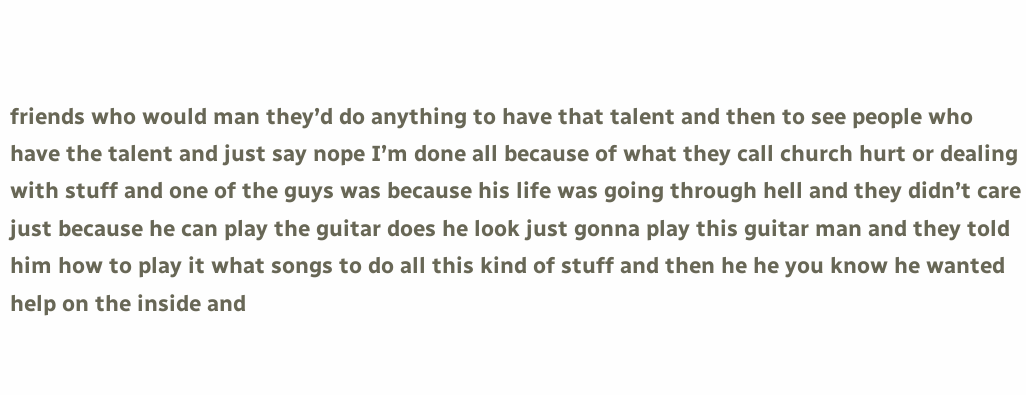friends who would man they’d do anything to have that talent and then to see people who have the talent and just say nope I’m done all because of what they call church hurt or dealing with stuff and one of the guys was because his life was going through hell and they didn’t care just because he can play the guitar does he look just gonna play this guitar man and they told him how to play it what songs to do all this kind of stuff and then he he you know he wanted help on the inside and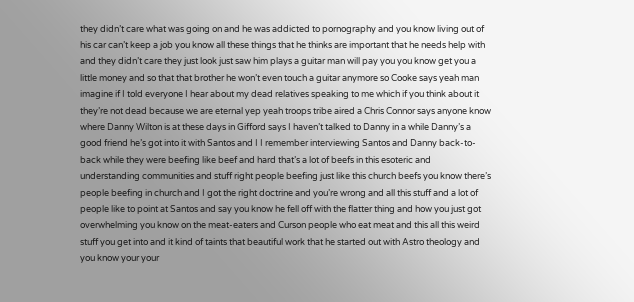they didn’t care what was going on and he was addicted to pornography and you know living out of his car can’t keep a job you know all these things that he thinks are important that he needs help with and they didn’t care they just look just saw him plays a guitar man will pay you you know get you a little money and so that that brother he won’t even touch a guitar anymore so Cooke says yeah man imagine if I told everyone I hear about my dead relatives speaking to me which if you think about it they’re not dead because we are eternal yep yeah troops tribe aired a Chris Connor says anyone know where Danny Wilton is at these days in Gifford says I haven’t talked to Danny in a while Danny’s a good friend he’s got into it with Santos and I I remember interviewing Santos and Danny back-to-back while they were beefing like beef and hard that’s a lot of beefs in this esoteric and understanding communities and stuff right people beefing just like this church beefs you know there’s people beefing in church and I got the right doctrine and you’re wrong and all this stuff and a lot of people like to point at Santos and say you know he fell off with the flatter thing and how you just got overwhelming you know on the meat-eaters and Curson people who eat meat and this all this weird stuff you get into and it kind of taints that beautiful work that he started out with Astro theology and you know your your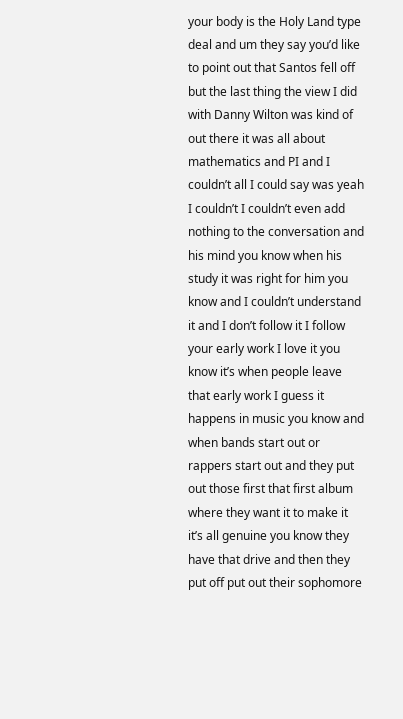your body is the Holy Land type deal and um they say you’d like to point out that Santos fell off but the last thing the view I did with Danny Wilton was kind of out there it was all about mathematics and PI and I couldn’t all I could say was yeah I couldn’t I couldn’t even add nothing to the conversation and his mind you know when his study it was right for him you know and I couldn’t understand it and I don’t follow it I follow your early work I love it you know it’s when people leave that early work I guess it happens in music you know and when bands start out or rappers start out and they put out those first that first album where they want it to make it it’s all genuine you know they have that drive and then they put off put out their sophomore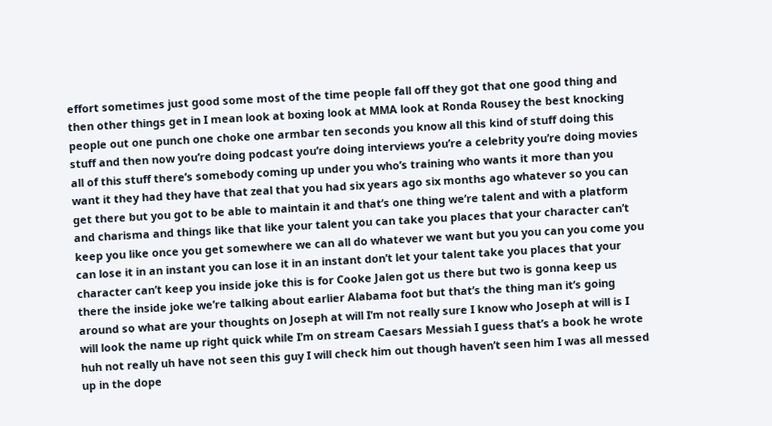effort sometimes just good some most of the time people fall off they got that one good thing and then other things get in I mean look at boxing look at MMA look at Ronda Rousey the best knocking people out one punch one choke one armbar ten seconds you know all this kind of stuff doing this stuff and then now you’re doing podcast you’re doing interviews you’re a celebrity you’re doing movies all of this stuff there’s somebody coming up under you who’s training who wants it more than you want it they had they have that zeal that you had six years ago six months ago whatever so you can get there but you got to be able to maintain it and that’s one thing we’re talent and with a platform and charisma and things like that like your talent you can take you places that your character can’t keep you like once you get somewhere we can all do whatever we want but you you can you come you can lose it in an instant you can lose it in an instant don’t let your talent take you places that your character can’t keep you inside joke this is for Cooke Jalen got us there but two is gonna keep us there the inside joke we’re talking about earlier Alabama foot but that’s the thing man it’s going around so what are your thoughts on Joseph at will I’m not really sure I know who Joseph at will is I will look the name up right quick while I’m on stream Caesars Messiah I guess that’s a book he wrote huh not really uh have not seen this guy I will check him out though haven’t seen him I was all messed up in the dope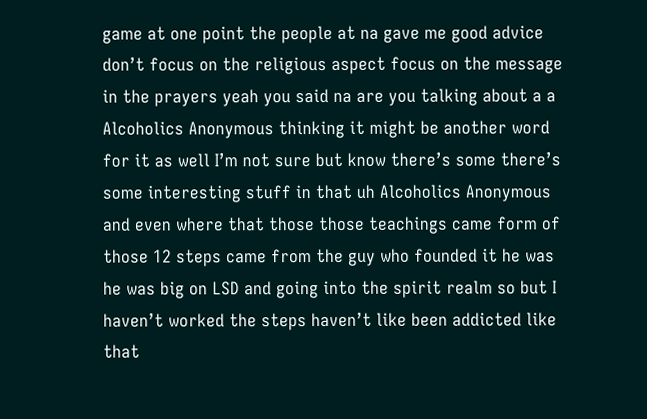game at one point the people at na gave me good advice don’t focus on the religious aspect focus on the message in the prayers yeah you said na are you talking about a a Alcoholics Anonymous thinking it might be another word for it as well I’m not sure but know there’s some there’s some interesting stuff in that uh Alcoholics Anonymous and even where that those those teachings came form of those 12 steps came from the guy who founded it he was he was big on LSD and going into the spirit realm so but I haven’t worked the steps haven’t like been addicted like that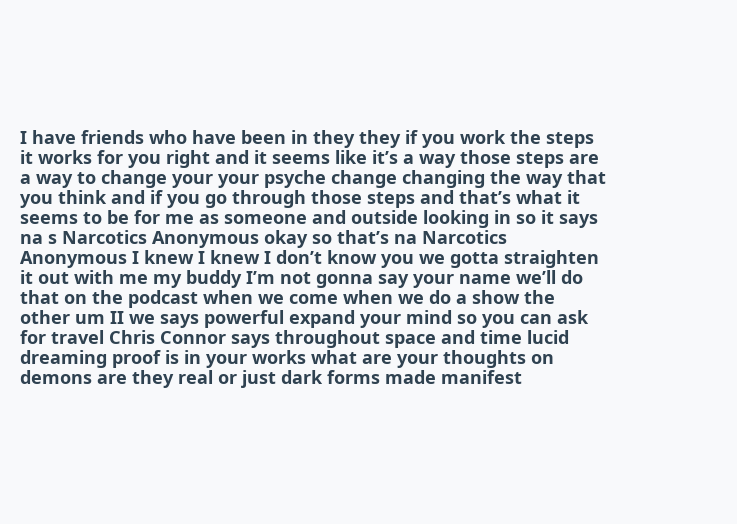I have friends who have been in they they if you work the steps it works for you right and it seems like it’s a way those steps are a way to change your your psyche change changing the way that you think and if you go through those steps and that’s what it seems to be for me as someone and outside looking in so it says na s Narcotics Anonymous okay so that’s na Narcotics Anonymous I knew I knew I don’t know you we gotta straighten it out with me my buddy I’m not gonna say your name we’ll do that on the podcast when we come when we do a show the other um II we says powerful expand your mind so you can ask for travel Chris Connor says throughout space and time lucid dreaming proof is in your works what are your thoughts on demons are they real or just dark forms made manifest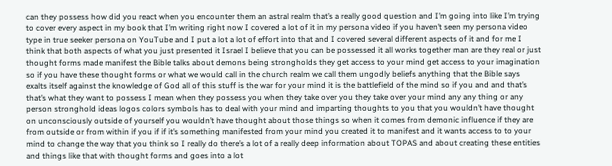can they possess how did you react when you encounter them an astral realm that’s a really good question and I’m going into like I’m trying to cover every aspect in my book that I’m writing right now I covered a lot of it in my persona video if you haven’t seen my persona video type in true seeker persona on YouTube and I put a lot a lot of effort into that and I covered several different aspects of it and for me I think that both aspects of what you just presented it Israel I believe that you can be possessed it all works together man are they real or just thought forms made manifest the Bible talks about demons being strongholds they get access to your mind get access to your imagination so if you have these thought forms or what we would call in the church realm we call them ungodly beliefs anything that the Bible says exalts itself against the knowledge of God all of this stuff is the war for your mind it is the battlefield of the mind so if you and and that’s that’s what they want to possess I mean when they possess you when they take over you they take over your mind any any thing or any person stronghold ideas logos colors symbols has to deal with your mind and imparting thoughts to you that you wouldn’t have thought on unconsciously outside of yourself you wouldn’t have thought about those things so when it comes from demonic influence if they are from outside or from within if you if if it’s something manifested from your mind you created it to manifest and it wants access to to your mind to change the way that you think so I really do there’s a lot of a really deep information about TOPAS and about creating these entities and things like that with thought forms and goes into a lot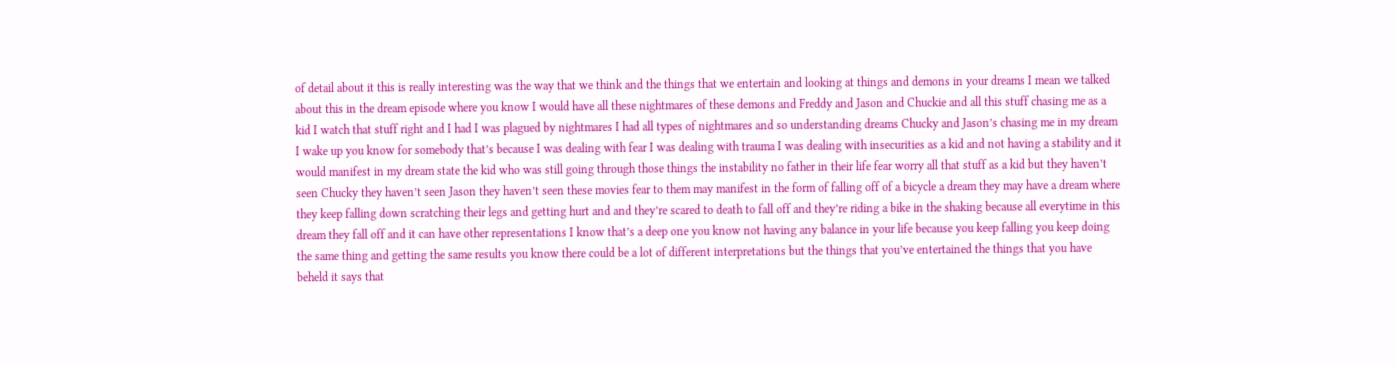of detail about it this is really interesting was the way that we think and the things that we entertain and looking at things and demons in your dreams I mean we talked about this in the dream episode where you know I would have all these nightmares of these demons and Freddy and Jason and Chuckie and all this stuff chasing me as a kid I watch that stuff right and I had I was plagued by nightmares I had all types of nightmares and so understanding dreams Chucky and Jason’s chasing me in my dream I wake up you know for somebody that’s because I was dealing with fear I was dealing with trauma I was dealing with insecurities as a kid and not having a stability and it would manifest in my dream state the kid who was still going through those things the instability no father in their life fear worry all that stuff as a kid but they haven’t seen Chucky they haven’t seen Jason they haven’t seen these movies fear to them may manifest in the form of falling off of a bicycle a dream they may have a dream where they keep falling down scratching their legs and getting hurt and and they’re scared to death to fall off and they’re riding a bike in the shaking because all everytime in this dream they fall off and it can have other representations I know that’s a deep one you know not having any balance in your life because you keep falling you keep doing the same thing and getting the same results you know there could be a lot of different interpretations but the things that you’ve entertained the things that you have beheld it says that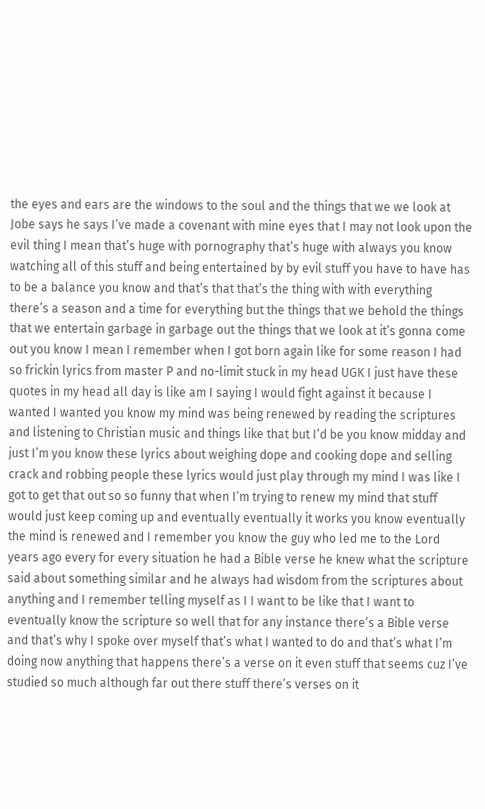the eyes and ears are the windows to the soul and the things that we we look at Jobe says he says I’ve made a covenant with mine eyes that I may not look upon the evil thing I mean that’s huge with pornography that’s huge with always you know watching all of this stuff and being entertained by by evil stuff you have to have has to be a balance you know and that’s that that’s the thing with with everything there’s a season and a time for everything but the things that we behold the things that we entertain garbage in garbage out the things that we look at it’s gonna come out you know I mean I remember when I got born again like for some reason I had so frickin lyrics from master P and no-limit stuck in my head UGK I just have these quotes in my head all day is like am I saying I would fight against it because I wanted I wanted you know my mind was being renewed by reading the scriptures and listening to Christian music and things like that but I’d be you know midday and just I’m you know these lyrics about weighing dope and cooking dope and selling crack and robbing people these lyrics would just play through my mind I was like I got to get that out so so funny that when I’m trying to renew my mind that stuff would just keep coming up and eventually eventually it works you know eventually the mind is renewed and I remember you know the guy who led me to the Lord years ago every for every situation he had a Bible verse he knew what the scripture said about something similar and he always had wisdom from the scriptures about anything and I remember telling myself as I I want to be like that I want to eventually know the scripture so well that for any instance there’s a Bible verse and that’s why I spoke over myself that’s what I wanted to do and that’s what I’m doing now anything that happens there’s a verse on it even stuff that seems cuz I’ve studied so much although far out there stuff there’s verses on it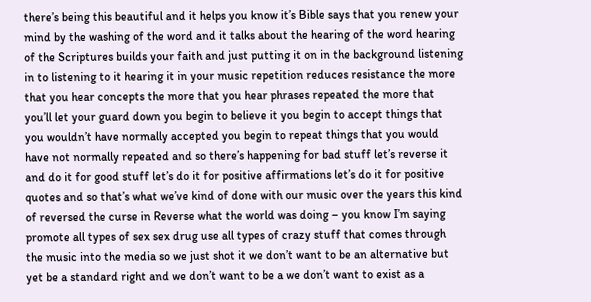there’s being this beautiful and it helps you know it’s Bible says that you renew your mind by the washing of the word and it talks about the hearing of the word hearing of the Scriptures builds your faith and just putting it on in the background listening in to listening to it hearing it in your music repetition reduces resistance the more that you hear concepts the more that you hear phrases repeated the more that you’ll let your guard down you begin to believe it you begin to accept things that you wouldn’t have normally accepted you begin to repeat things that you would have not normally repeated and so there’s happening for bad stuff let’s reverse it and do it for good stuff let’s do it for positive affirmations let’s do it for positive quotes and so that’s what we’ve kind of done with our music over the years this kind of reversed the curse in Reverse what the world was doing – you know I’m saying promote all types of sex sex drug use all types of crazy stuff that comes through the music into the media so we just shot it we don’t want to be an alternative but yet be a standard right and we don’t want to be a we don’t want to exist as a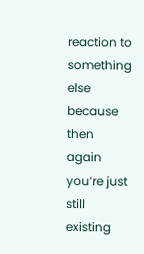reaction to something else because then again you’re just still existing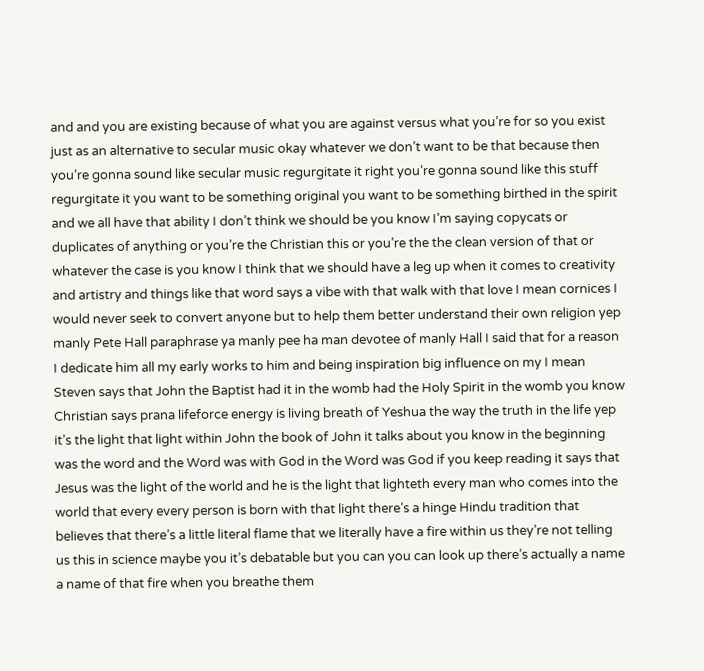and and you are existing because of what you are against versus what you’re for so you exist just as an alternative to secular music okay whatever we don’t want to be that because then you’re gonna sound like secular music regurgitate it right you’re gonna sound like this stuff regurgitate it you want to be something original you want to be something birthed in the spirit and we all have that ability I don’t think we should be you know I’m saying copycats or duplicates of anything or you’re the Christian this or you’re the the clean version of that or whatever the case is you know I think that we should have a leg up when it comes to creativity and artistry and things like that word says a vibe with that walk with that love I mean cornices I would never seek to convert anyone but to help them better understand their own religion yep manly Pete Hall paraphrase ya manly pee ha man devotee of manly Hall I said that for a reason I dedicate him all my early works to him and being inspiration big influence on my I mean Steven says that John the Baptist had it in the womb had the Holy Spirit in the womb you know Christian says prana lifeforce energy is living breath of Yeshua the way the truth in the life yep it’s the light that light within John the book of John it talks about you know in the beginning was the word and the Word was with God in the Word was God if you keep reading it says that Jesus was the light of the world and he is the light that lighteth every man who comes into the world that every every person is born with that light there’s a hinge Hindu tradition that believes that there’s a little literal flame that we literally have a fire within us they’re not telling us this in science maybe you it’s debatable but you can you can look up there’s actually a name a name of that fire when you breathe them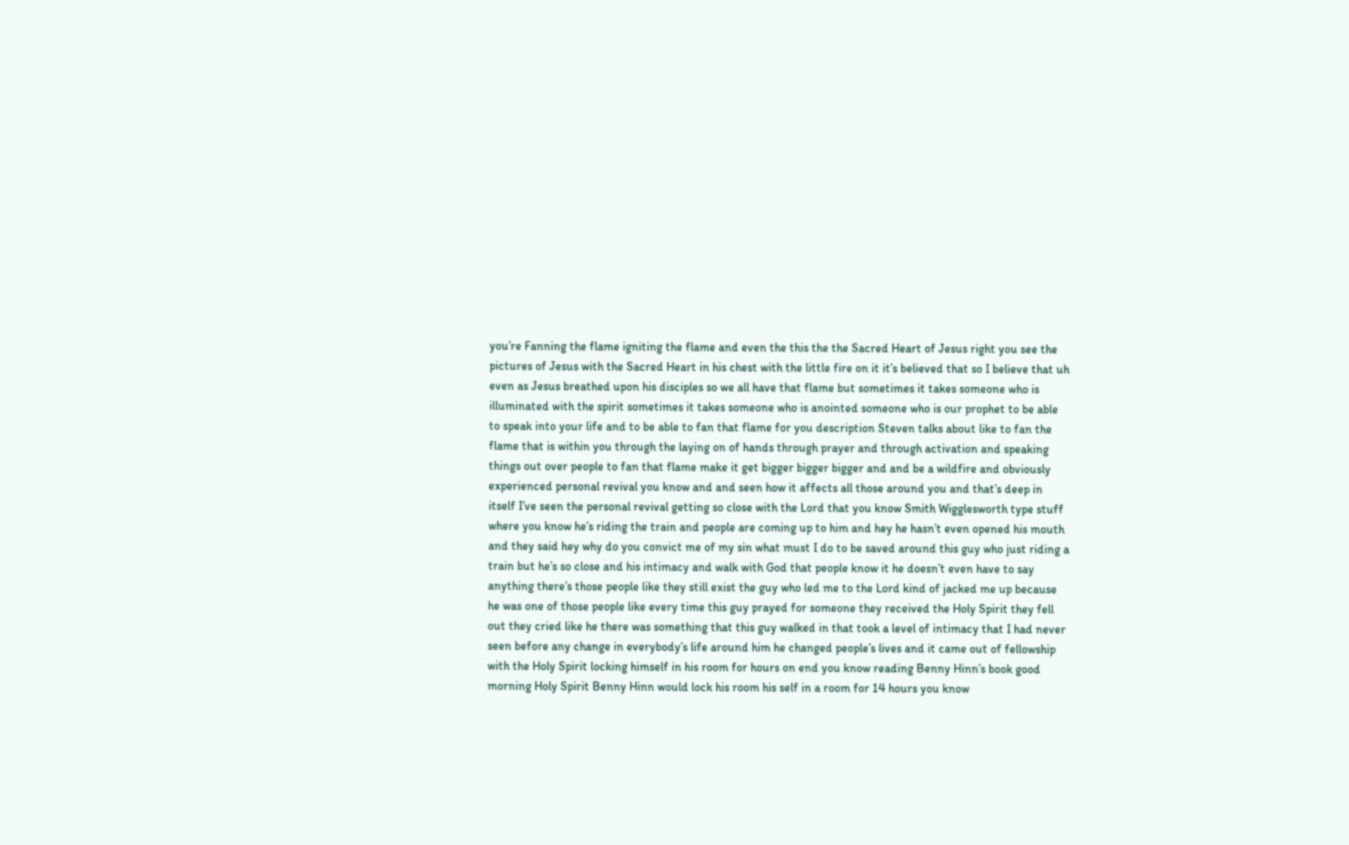you’re Fanning the flame igniting the flame and even the this the the Sacred Heart of Jesus right you see the pictures of Jesus with the Sacred Heart in his chest with the little fire on it it’s believed that so I believe that uh even as Jesus breathed upon his disciples so we all have that flame but sometimes it takes someone who is illuminated with the spirit sometimes it takes someone who is anointed someone who is our prophet to be able to speak into your life and to be able to fan that flame for you description Steven talks about like to fan the flame that is within you through the laying on of hands through prayer and through activation and speaking things out over people to fan that flame make it get bigger bigger bigger and and be a wildfire and obviously experienced personal revival you know and and seen how it affects all those around you and that’s deep in itself I’ve seen the personal revival getting so close with the Lord that you know Smith Wigglesworth type stuff where you know he’s riding the train and people are coming up to him and hey he hasn’t even opened his mouth and they said hey why do you convict me of my sin what must I do to be saved around this guy who just riding a train but he’s so close and his intimacy and walk with God that people know it he doesn’t even have to say anything there’s those people like they still exist the guy who led me to the Lord kind of jacked me up because he was one of those people like every time this guy prayed for someone they received the Holy Spirit they fell out they cried like he there was something that this guy walked in that took a level of intimacy that I had never seen before any change in everybody’s life around him he changed people’s lives and it came out of fellowship with the Holy Spirit locking himself in his room for hours on end you know reading Benny Hinn’s book good morning Holy Spirit Benny Hinn would lock his room his self in a room for 14 hours you know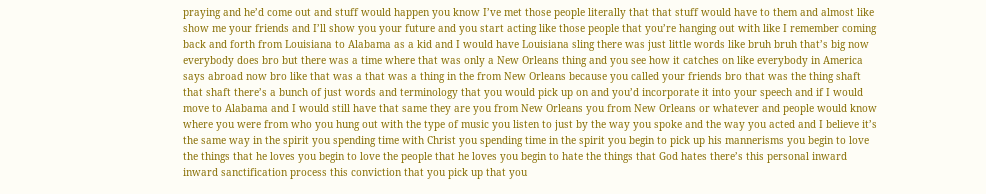praying and he’d come out and stuff would happen you know I’ve met those people literally that that stuff would have to them and almost like show me your friends and I’ll show you your future and you start acting like those people that you’re hanging out with like I remember coming back and forth from Louisiana to Alabama as a kid and I would have Louisiana sling there was just little words like bruh bruh that’s big now everybody does bro but there was a time where that was only a New Orleans thing and you see how it catches on like everybody in America says abroad now bro like that was a that was a thing in the from New Orleans because you called your friends bro that was the thing shaft that shaft there’s a bunch of just words and terminology that you would pick up on and you’d incorporate it into your speech and if I would move to Alabama and I would still have that same they are you from New Orleans you from New Orleans or whatever and people would know where you were from who you hung out with the type of music you listen to just by the way you spoke and the way you acted and I believe it’s the same way in the spirit you spending time with Christ you spending time in the spirit you begin to pick up his mannerisms you begin to love the things that he loves you begin to love the people that he loves you begin to hate the things that God hates there’s this personal inward inward sanctification process this conviction that you pick up that you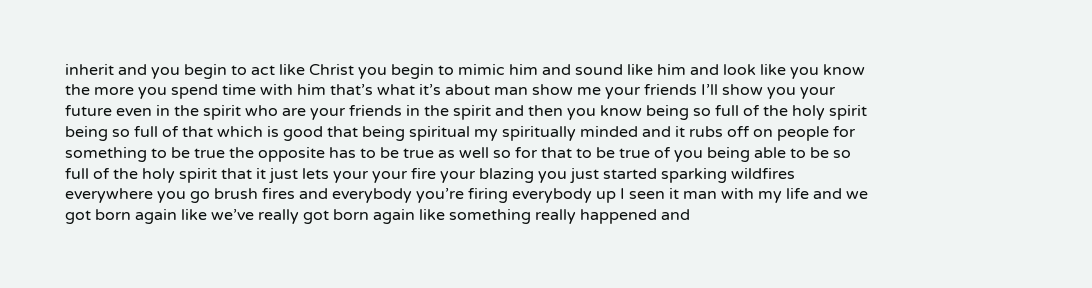inherit and you begin to act like Christ you begin to mimic him and sound like him and look like you know the more you spend time with him that’s what it’s about man show me your friends I’ll show you your future even in the spirit who are your friends in the spirit and then you know being so full of the holy spirit being so full of that which is good that being spiritual my spiritually minded and it rubs off on people for something to be true the opposite has to be true as well so for that to be true of you being able to be so full of the holy spirit that it just lets your your fire your blazing you just started sparking wildfires everywhere you go brush fires and everybody you’re firing everybody up I seen it man with my life and we got born again like we’ve really got born again like something really happened and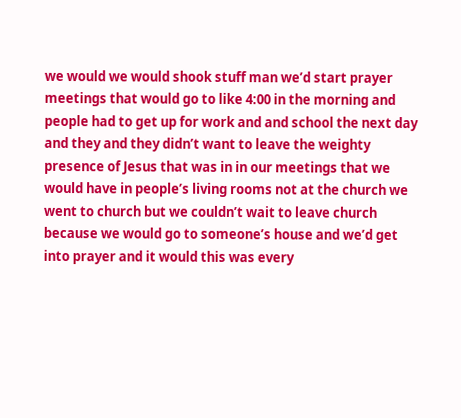we would we would shook stuff man we’d start prayer meetings that would go to like 4:00 in the morning and people had to get up for work and and school the next day and they and they didn’t want to leave the weighty presence of Jesus that was in in our meetings that we would have in people’s living rooms not at the church we went to church but we couldn’t wait to leave church because we would go to someone’s house and we’d get into prayer and it would this was every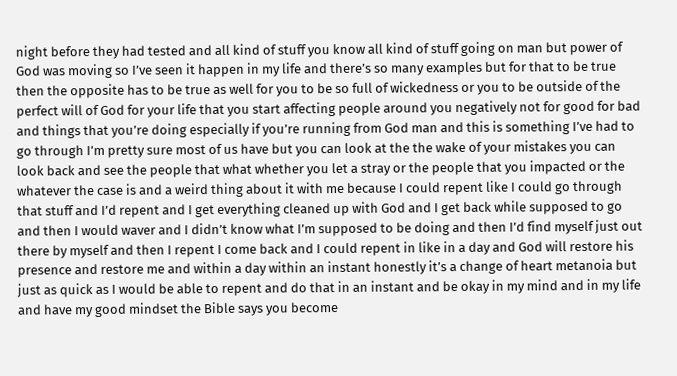night before they had tested and all kind of stuff you know all kind of stuff going on man but power of God was moving so I’ve seen it happen in my life and there’s so many examples but for that to be true then the opposite has to be true as well for you to be so full of wickedness or you to be outside of the perfect will of God for your life that you start affecting people around you negatively not for good for bad and things that you’re doing especially if you’re running from God man and this is something I’ve had to go through I’m pretty sure most of us have but you can look at the the wake of your mistakes you can look back and see the people that what whether you let a stray or the people that you impacted or the whatever the case is and a weird thing about it with me because I could repent like I could go through that stuff and I’d repent and I get everything cleaned up with God and I get back while supposed to go and then I would waver and I didn’t know what I’m supposed to be doing and then I’d find myself just out there by myself and then I repent I come back and I could repent in like in a day and God will restore his presence and restore me and within a day within an instant honestly it’s a change of heart metanoia but just as quick as I would be able to repent and do that in an instant and be okay in my mind and in my life and have my good mindset the Bible says you become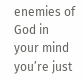enemies of God in your mind you’re just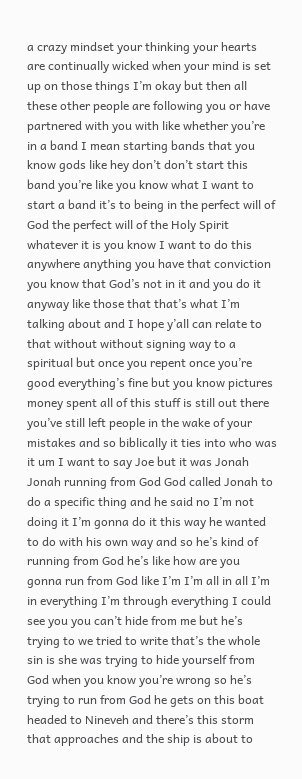a crazy mindset your thinking your hearts are continually wicked when your mind is set up on those things I’m okay but then all these other people are following you or have partnered with you with like whether you’re in a band I mean starting bands that you know gods like hey don’t don’t start this band you’re like you know what I want to start a band it’s to being in the perfect will of God the perfect will of the Holy Spirit whatever it is you know I want to do this anywhere anything you have that conviction you know that God’s not in it and you do it anyway like those that that’s what I’m talking about and I hope y’all can relate to that without without signing way to a spiritual but once you repent once you’re good everything’s fine but you know pictures money spent all of this stuff is still out there you’ve still left people in the wake of your mistakes and so biblically it ties into who was it um I want to say Joe but it was Jonah Jonah running from God God called Jonah to do a specific thing and he said no I’m not doing it I’m gonna do it this way he wanted to do with his own way and so he’s kind of running from God he’s like how are you gonna run from God like I’m I’m all in all I’m in everything I’m through everything I could see you you can’t hide from me but he’s trying to we tried to write that’s the whole sin is she was trying to hide yourself from God when you know you’re wrong so he’s trying to run from God he gets on this boat headed to Nineveh and there’s this storm that approaches and the ship is about to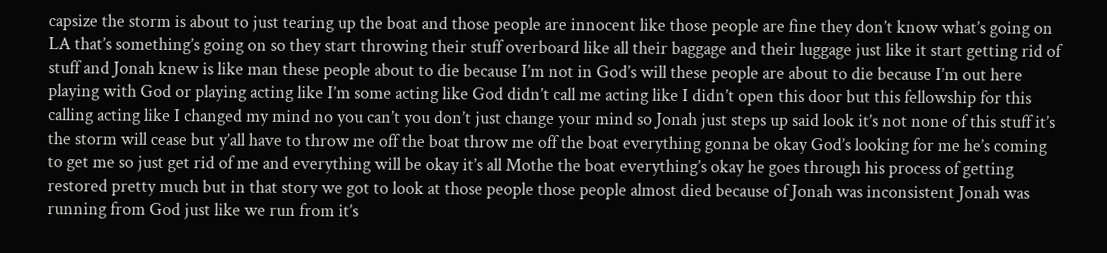capsize the storm is about to just tearing up the boat and those people are innocent like those people are fine they don’t know what’s going on LA that’s something’s going on so they start throwing their stuff overboard like all their baggage and their luggage just like it start getting rid of stuff and Jonah knew is like man these people about to die because I’m not in God’s will these people are about to die because I’m out here playing with God or playing acting like I’m some acting like God didn’t call me acting like I didn’t open this door but this fellowship for this calling acting like I changed my mind no you can’t you don’t just change your mind so Jonah just steps up said look it’s not none of this stuff it’s the storm will cease but y’all have to throw me off the boat throw me off the boat everything gonna be okay God’s looking for me he’s coming to get me so just get rid of me and everything will be okay it’s all Mothe the boat everything’s okay he goes through his process of getting restored pretty much but in that story we got to look at those people those people almost died because of Jonah was inconsistent Jonah was running from God just like we run from it’s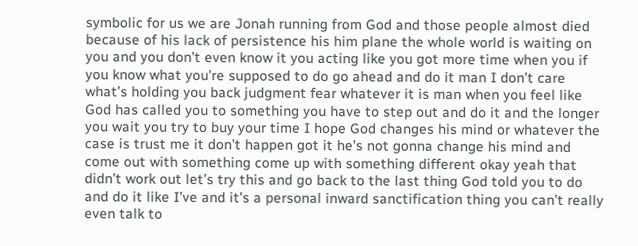symbolic for us we are Jonah running from God and those people almost died because of his lack of persistence his him plane the whole world is waiting on you and you don’t even know it you acting like you got more time when you if you know what you’re supposed to do go ahead and do it man I don’t care what’s holding you back judgment fear whatever it is man when you feel like God has called you to something you have to step out and do it and the longer you wait you try to buy your time I hope God changes his mind or whatever the case is trust me it don’t happen got it he’s not gonna change his mind and come out with something come up with something different okay yeah that didn’t work out let’s try this and go back to the last thing God told you to do and do it like I’ve and it’s a personal inward sanctification thing you can’t really even talk to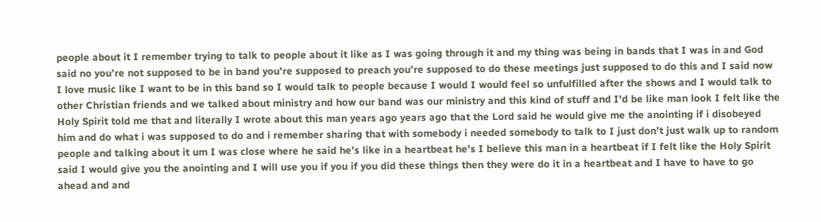people about it I remember trying to talk to people about it like as I was going through it and my thing was being in bands that I was in and God said no you’re not supposed to be in band you’re supposed to preach you’re supposed to do these meetings just supposed to do this and I said now I love music like I want to be in this band so I would talk to people because I would I would feel so unfulfilled after the shows and I would talk to other Christian friends and we talked about ministry and how our band was our ministry and this kind of stuff and I’d be like man look I felt like the Holy Spirit told me that and literally I wrote about this man years ago years ago that the Lord said he would give me the anointing if i disobeyed him and do what i was supposed to do and i remember sharing that with somebody i needed somebody to talk to I just don’t just walk up to random people and talking about it um I was close where he said he’s like in a heartbeat he’s I believe this man in a heartbeat if I felt like the Holy Spirit said I would give you the anointing and I will use you if you if you did these things then they were do it in a heartbeat and I have to have to go ahead and and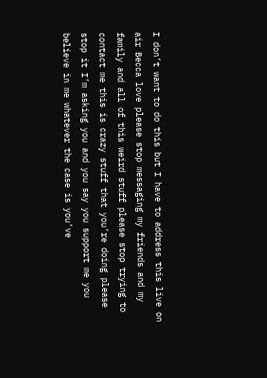I don’t want to do this but I have to address this live on air Becca love please stop messaging my friends and my family and all of this weird stuff please stop trying to contact me this is crazy stuff that you’re doing please stop it I’m asking you and you say you support me you believe in me whatever the case is you’ve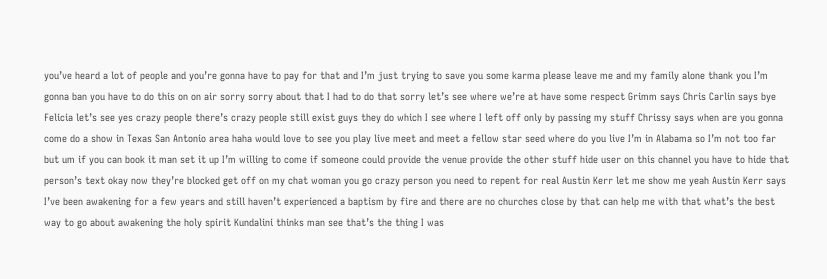you’ve heard a lot of people and you’re gonna have to pay for that and I’m just trying to save you some karma please leave me and my family alone thank you I’m gonna ban you have to do this on on air sorry sorry about that I had to do that sorry let’s see where we’re at have some respect Grimm says Chris Carlin says bye Felicia let’s see yes crazy people there’s crazy people still exist guys they do which I see where I left off only by passing my stuff Chrissy says when are you gonna come do a show in Texas San Antonio area haha would love to see you play live meet and meet a fellow star seed where do you live I’m in Alabama so I’m not too far but um if you can book it man set it up I’m willing to come if someone could provide the venue provide the other stuff hide user on this channel you have to hide that person’s text okay now they’re blocked get off on my chat woman you go crazy person you need to repent for real Austin Kerr let me show me yeah Austin Kerr says I’ve been awakening for a few years and still haven’t experienced a baptism by fire and there are no churches close by that can help me with that what’s the best way to go about awakening the holy spirit Kundalini thinks man see that’s the thing I was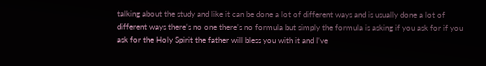talking about the study and like it can be done a lot of different ways and is usually done a lot of different ways there’s no one there’s no formula but simply the formula is asking if you ask for if you ask for the Holy Spirit the father will bless you with it and I’ve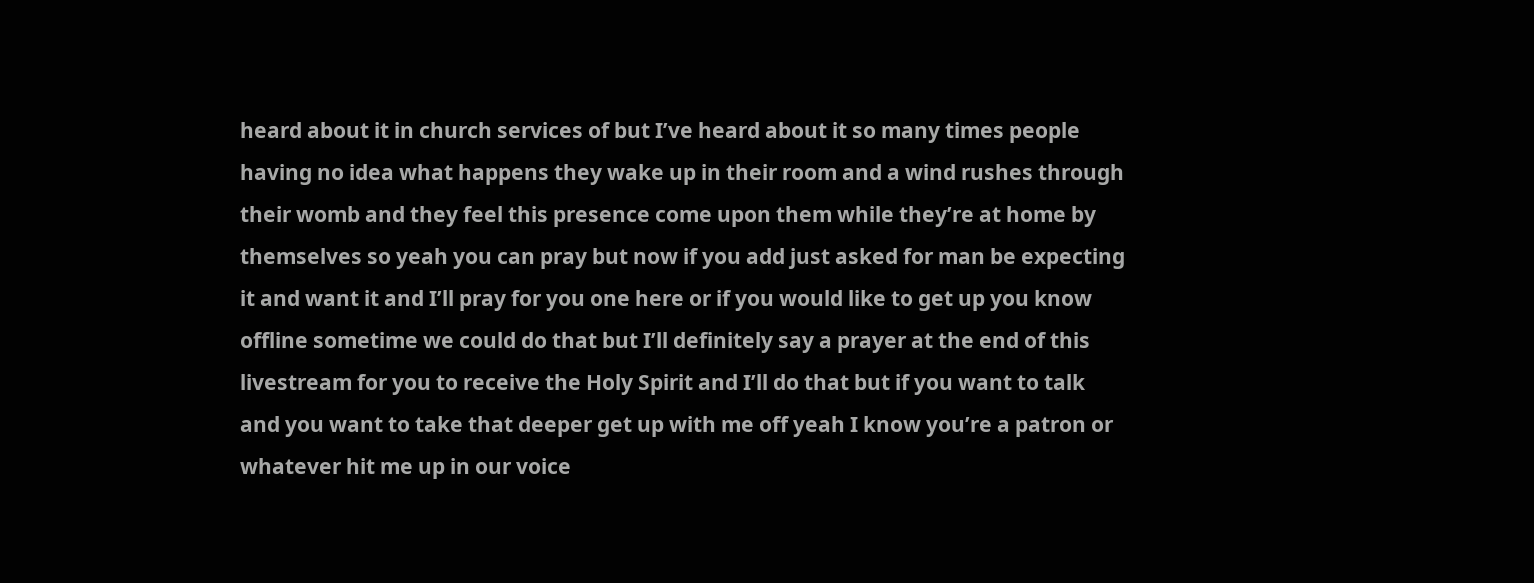heard about it in church services of but I’ve heard about it so many times people having no idea what happens they wake up in their room and a wind rushes through their womb and they feel this presence come upon them while they’re at home by themselves so yeah you can pray but now if you add just asked for man be expecting it and want it and I’ll pray for you one here or if you would like to get up you know offline sometime we could do that but I’ll definitely say a prayer at the end of this livestream for you to receive the Holy Spirit and I’ll do that but if you want to talk and you want to take that deeper get up with me off yeah I know you’re a patron or whatever hit me up in our voice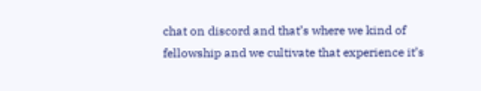chat on discord and that’s where we kind of fellowship and we cultivate that experience it’s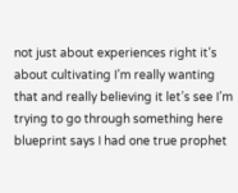not just about experiences right it’s about cultivating I’m really wanting that and really believing it let’s see I’m trying to go through something here blueprint says I had one true prophet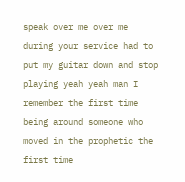speak over me over me during your service had to put my guitar down and stop playing yeah yeah man I remember the first time being around someone who moved in the prophetic the first time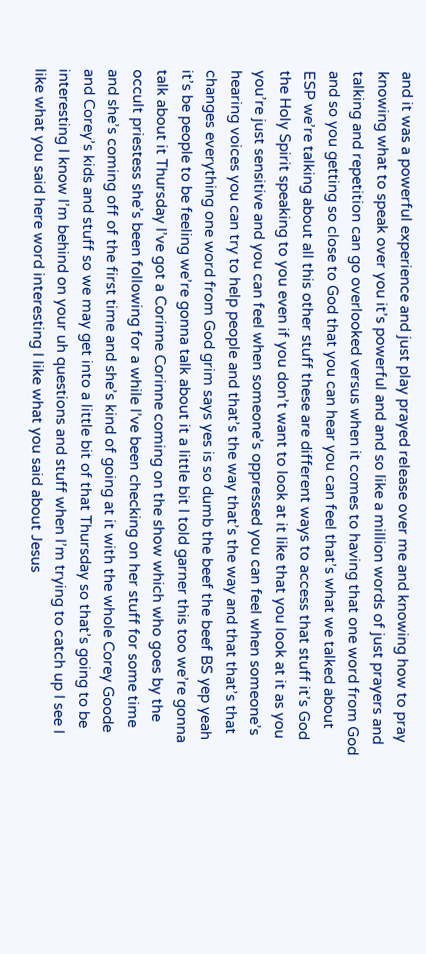and it was a powerful experience and just play prayed release over me and knowing how to pray knowing what to speak over you it’s powerful and and so like a million words of just prayers and talking and repetition can go overlooked versus when it comes to having that one word from God and so you getting so close to God that you can hear you can feel that’s what we talked about ESP we’re talking about all this other stuff these are different ways to access that stuff it’s God the Holy Spirit speaking to you even if you don’t want to look at it like that you look at it as you you’re just sensitive and you can feel when someone’s oppressed you can feel when someone’s hearing voices you can try to help people and that’s the way that’s the way and that that’s that changes everything one word from God grim says yes is so dumb the beef the beef BS yep yeah it’s be people to be feeling we’re gonna talk about it a little bit I told garner this too we’re gonna talk about it Thursday I’ve got a Corinne Corinne coming on the show which who goes by the occult priestess she’s been following for a while I’ve been checking on her stuff for some time and she’s coming off of the first time and she’s kind of going at it with the whole Corey Goode and Corey’s kids and stuff so we may get into a little bit of that Thursday so that’s going to be interesting I know I’m behind on your uh questions and stuff when I’m trying to catch up I see I like what you said here word interesting I like what you said about Jesus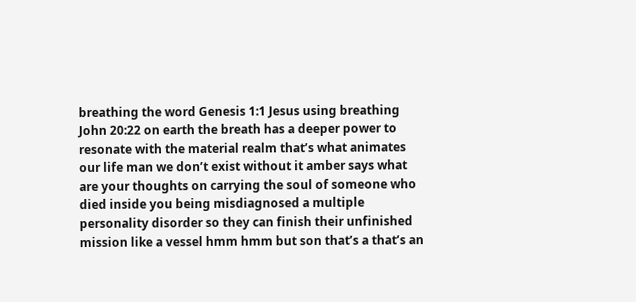breathing the word Genesis 1:1 Jesus using breathing John 20:22 on earth the breath has a deeper power to resonate with the material realm that’s what animates our life man we don’t exist without it amber says what are your thoughts on carrying the soul of someone who died inside you being misdiagnosed a multiple personality disorder so they can finish their unfinished mission like a vessel hmm hmm but son that’s a that’s an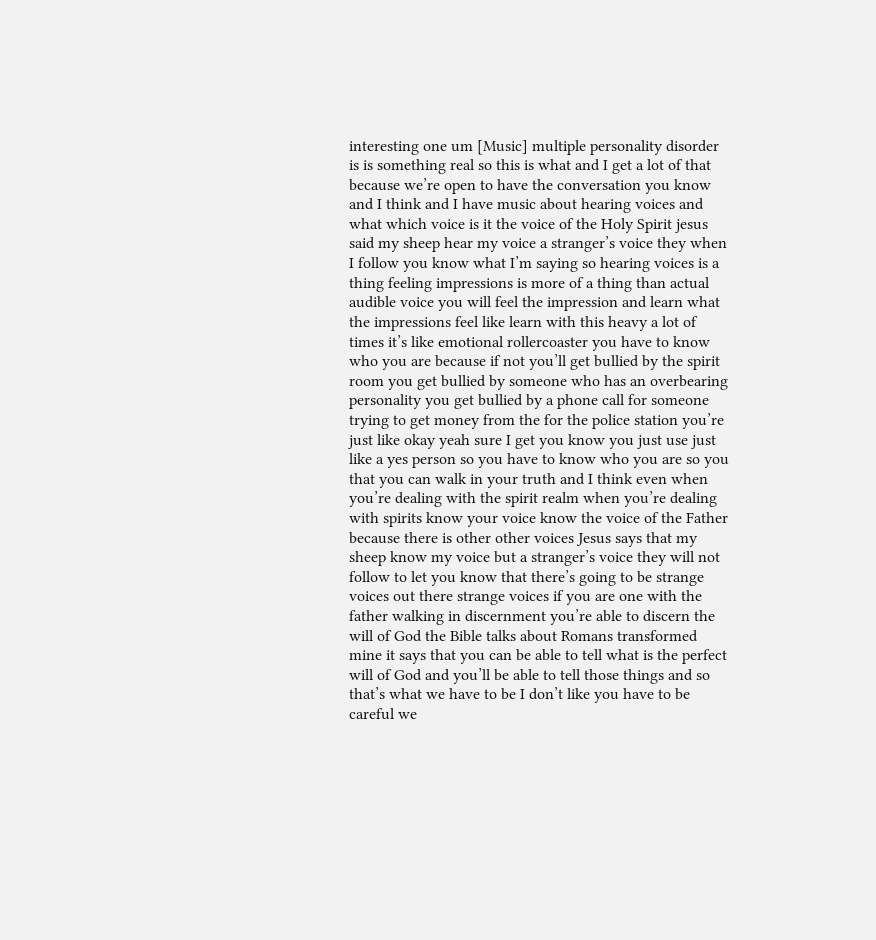interesting one um [Music] multiple personality disorder is is something real so this is what and I get a lot of that because we’re open to have the conversation you know and I think and I have music about hearing voices and what which voice is it the voice of the Holy Spirit jesus said my sheep hear my voice a stranger’s voice they when I follow you know what I’m saying so hearing voices is a thing feeling impressions is more of a thing than actual audible voice you will feel the impression and learn what the impressions feel like learn with this heavy a lot of times it’s like emotional rollercoaster you have to know who you are because if not you’ll get bullied by the spirit room you get bullied by someone who has an overbearing personality you get bullied by a phone call for someone trying to get money from the for the police station you’re just like okay yeah sure I get you know you just use just like a yes person so you have to know who you are so you that you can walk in your truth and I think even when you’re dealing with the spirit realm when you’re dealing with spirits know your voice know the voice of the Father because there is other other voices Jesus says that my sheep know my voice but a stranger’s voice they will not follow to let you know that there’s going to be strange voices out there strange voices if you are one with the father walking in discernment you’re able to discern the will of God the Bible talks about Romans transformed mine it says that you can be able to tell what is the perfect will of God and you’ll be able to tell those things and so that’s what we have to be I don’t like you have to be careful we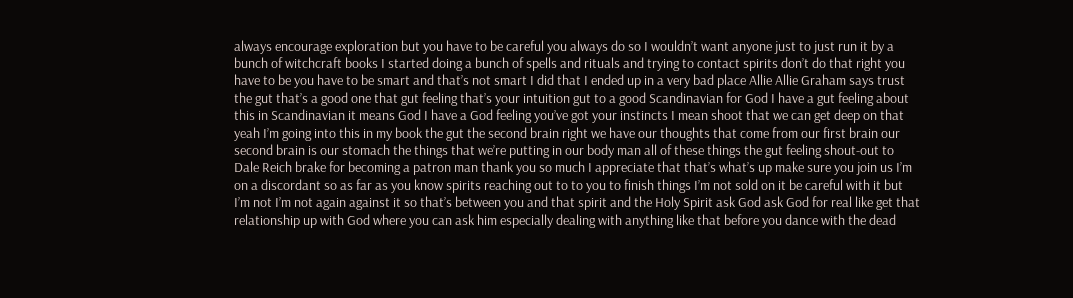always encourage exploration but you have to be careful you always do so I wouldn’t want anyone just to just run it by a bunch of witchcraft books I started doing a bunch of spells and rituals and trying to contact spirits don’t do that right you have to be you have to be smart and that’s not smart I did that I ended up in a very bad place Allie Allie Graham says trust the gut that’s a good one that gut feeling that’s your intuition gut to a good Scandinavian for God I have a gut feeling about this in Scandinavian it means God I have a God feeling you’ve got your instincts I mean shoot that we can get deep on that yeah I’m going into this in my book the gut the second brain right we have our thoughts that come from our first brain our second brain is our stomach the things that we’re putting in our body man all of these things the gut feeling shout-out to Dale Reich brake for becoming a patron man thank you so much I appreciate that that’s what’s up make sure you join us I’m on a discordant so as far as you know spirits reaching out to to you to finish things I’m not sold on it be careful with it but I’m not I’m not again against it so that’s between you and that spirit and the Holy Spirit ask God ask God for real like get that relationship up with God where you can ask him especially dealing with anything like that before you dance with the dead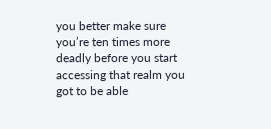you better make sure you’re ten times more deadly before you start accessing that realm you got to be able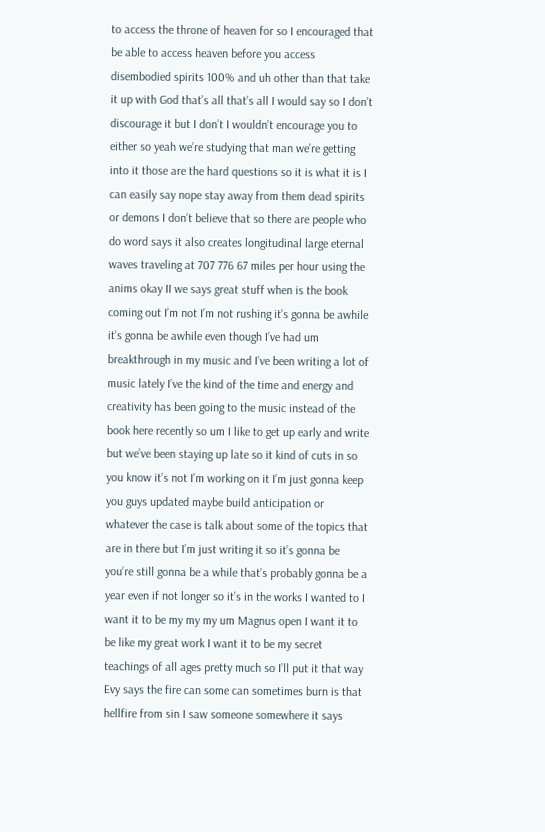to access the throne of heaven for so I encouraged that be able to access heaven before you access disembodied spirits 100% and uh other than that take it up with God that’s all that’s all I would say so I don’t discourage it but I don’t I wouldn’t encourage you to either so yeah we’re studying that man we’re getting into it those are the hard questions so it is what it is I can easily say nope stay away from them dead spirits or demons I don’t believe that so there are people who do word says it also creates longitudinal large eternal waves traveling at 707 776 67 miles per hour using the anims okay II we says great stuff when is the book coming out I’m not I’m not rushing it’s gonna be awhile it’s gonna be awhile even though I’ve had um breakthrough in my music and I’ve been writing a lot of music lately I’ve the kind of the time and energy and creativity has been going to the music instead of the book here recently so um I like to get up early and write but we’ve been staying up late so it kind of cuts in so you know it’s not I’m working on it I’m just gonna keep you guys updated maybe build anticipation or whatever the case is talk about some of the topics that are in there but I’m just writing it so it’s gonna be you’re still gonna be a while that’s probably gonna be a year even if not longer so it’s in the works I wanted to I want it to be my my my um Magnus open I want it to be like my great work I want it to be my secret teachings of all ages pretty much so I’ll put it that way Evy says the fire can some can sometimes burn is that hellfire from sin I saw someone somewhere it says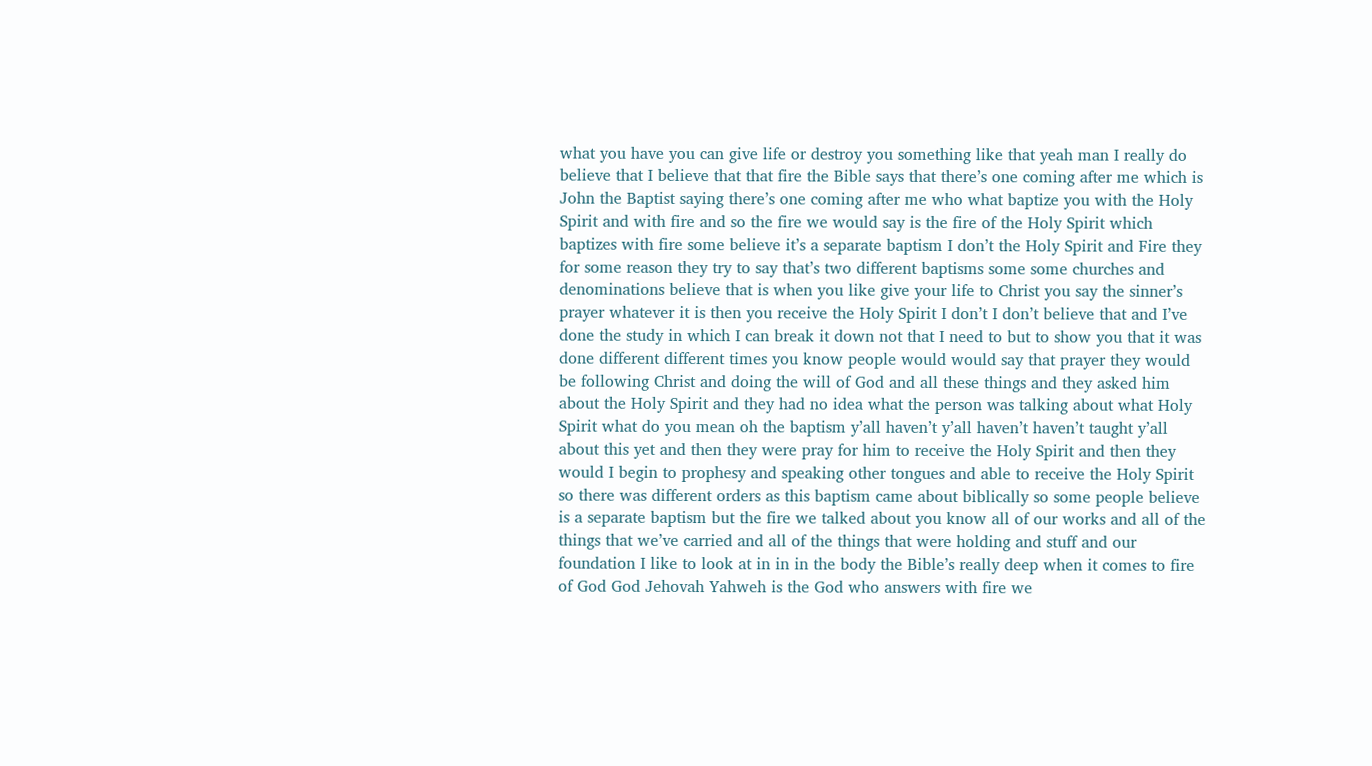what you have you can give life or destroy you something like that yeah man I really do believe that I believe that that fire the Bible says that there’s one coming after me which is John the Baptist saying there’s one coming after me who what baptize you with the Holy Spirit and with fire and so the fire we would say is the fire of the Holy Spirit which baptizes with fire some believe it’s a separate baptism I don’t the Holy Spirit and Fire they for some reason they try to say that’s two different baptisms some some churches and denominations believe that is when you like give your life to Christ you say the sinner’s prayer whatever it is then you receive the Holy Spirit I don’t I don’t believe that and I’ve done the study in which I can break it down not that I need to but to show you that it was done different different times you know people would would say that prayer they would be following Christ and doing the will of God and all these things and they asked him about the Holy Spirit and they had no idea what the person was talking about what Holy Spirit what do you mean oh the baptism y’all haven’t y’all haven’t haven’t taught y’all about this yet and then they were pray for him to receive the Holy Spirit and then they would I begin to prophesy and speaking other tongues and able to receive the Holy Spirit so there was different orders as this baptism came about biblically so some people believe is a separate baptism but the fire we talked about you know all of our works and all of the things that we’ve carried and all of the things that were holding and stuff and our foundation I like to look at in in in the body the Bible’s really deep when it comes to fire of God God Jehovah Yahweh is the God who answers with fire we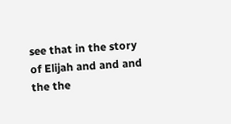see that in the story of Elijah and and and the the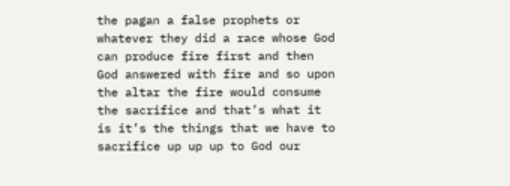the pagan a false prophets or whatever they did a race whose God can produce fire first and then God answered with fire and so upon the altar the fire would consume the sacrifice and that’s what it is it’s the things that we have to sacrifice up up up to God our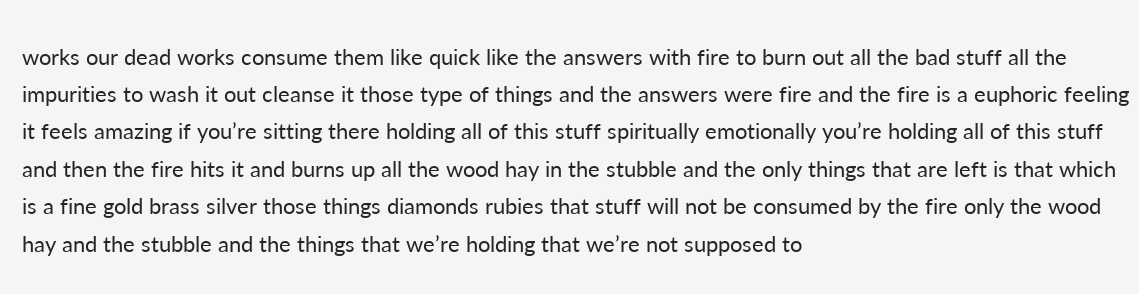works our dead works consume them like quick like the answers with fire to burn out all the bad stuff all the impurities to wash it out cleanse it those type of things and the answers were fire and the fire is a euphoric feeling it feels amazing if you’re sitting there holding all of this stuff spiritually emotionally you’re holding all of this stuff and then the fire hits it and burns up all the wood hay in the stubble and the only things that are left is that which is a fine gold brass silver those things diamonds rubies that stuff will not be consumed by the fire only the wood hay and the stubble and the things that we’re holding that we’re not supposed to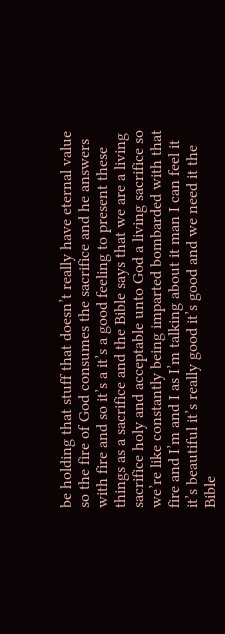be holding that stuff that doesn’t really have eternal value so the fire of God consumes the sacrifice and he answers with fire and so it’s a it’s a good feeling to present these things as a sacrifice and the Bible says that we are a living sacrifice holy and acceptable unto God a living sacrifice so we’re like constantly being imparted bombarded with that fire and I’m and I as I’m talking about it man I can feel it it’s beautiful it’s really good it’s good and we need it the Bible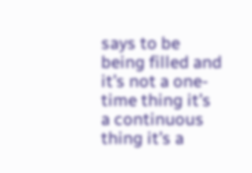says to be being filled and it’s not a one-time thing it’s a continuous thing it’s a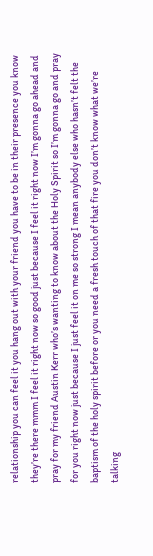relationship you can feel it you hang out with your friend you have to be in their presence you know they’re there mmm I feel it right now so good just because I feel it right now I’m gonna go ahead and pray for my friend Austin Kerr who’s wanting to know about the Holy Spirit so I’m gonna go and pray for you right now just because I just feel it on me so strong I mean anybody else who hasn’t felt the baptism of the holy spirit before or you need a fresh touch of that fire you don’t know what we’re talking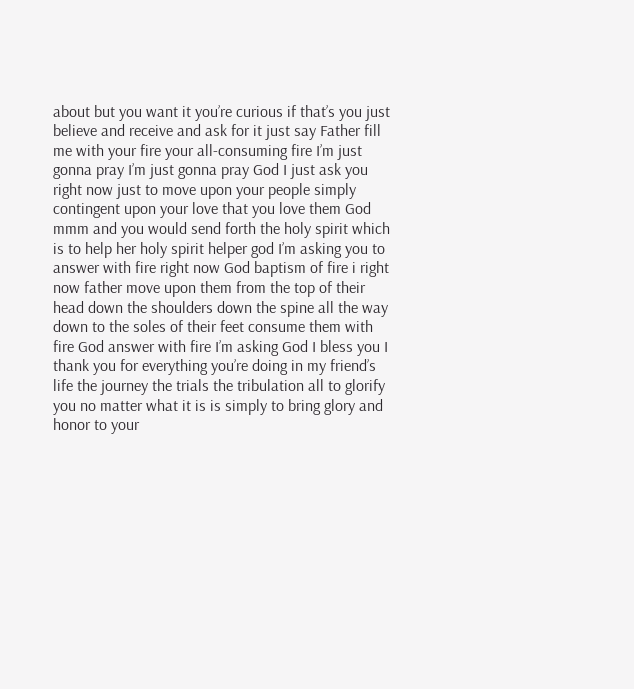about but you want it you’re curious if that’s you just believe and receive and ask for it just say Father fill me with your fire your all-consuming fire I’m just gonna pray I’m just gonna pray God I just ask you right now just to move upon your people simply contingent upon your love that you love them God mmm and you would send forth the holy spirit which is to help her holy spirit helper god I’m asking you to answer with fire right now God baptism of fire i right now father move upon them from the top of their head down the shoulders down the spine all the way down to the soles of their feet consume them with fire God answer with fire I’m asking God I bless you I thank you for everything you’re doing in my friend’s life the journey the trials the tribulation all to glorify you no matter what it is is simply to bring glory and honor to your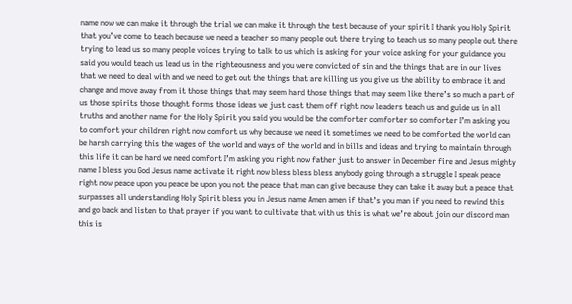name now we can make it through the trial we can make it through the test because of your spirit I thank you Holy Spirit that you’ve come to teach because we need a teacher so many people out there trying to teach us so many people out there trying to lead us so many people voices trying to talk to us which is asking for your voice asking for your guidance you said you would teach us lead us in the righteousness and you were convicted of sin and the things that are in our lives that we need to deal with and we need to get out the things that are killing us you give us the ability to embrace it and change and move away from it those things that may seem hard those things that may seem like there’s so much a part of us those spirits those thought forms those ideas we just cast them off right now leaders teach us and guide us in all truths and another name for the Holy Spirit you said you would be the comforter comforter so comforter I’m asking you to comfort your children right now comfort us why because we need it sometimes we need to be comforted the world can be harsh carrying this the wages of the world and ways of the world and in bills and ideas and trying to maintain through this life it can be hard we need comfort I’m asking you right now father just to answer in December fire and Jesus mighty name I bless you God Jesus name activate it right now bless bless bless anybody going through a struggle I speak peace right now peace upon you peace be upon you not the peace that man can give because they can take it away but a peace that surpasses all understanding Holy Spirit bless you in Jesus name Amen amen if that’s you man if you need to rewind this and go back and listen to that prayer if you want to cultivate that with us this is what we’re about join our discord man this is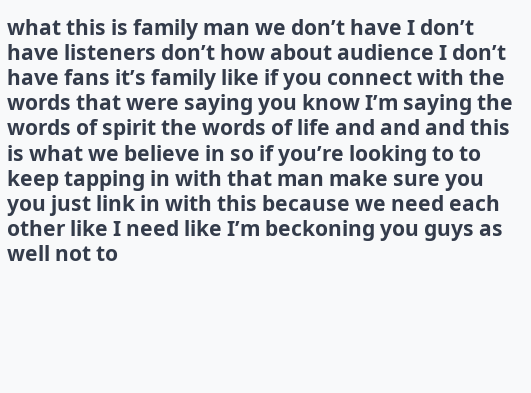what this is family man we don’t have I don’t have listeners don’t how about audience I don’t have fans it’s family like if you connect with the words that were saying you know I’m saying the words of spirit the words of life and and and this is what we believe in so if you’re looking to to keep tapping in with that man make sure you you just link in with this because we need each other like I need like I’m beckoning you guys as well not to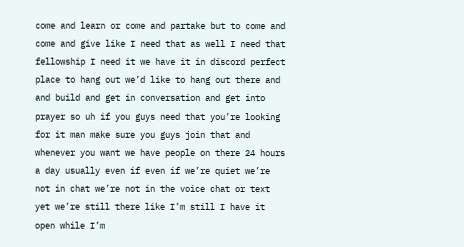come and learn or come and partake but to come and come and give like I need that as well I need that fellowship I need it we have it in discord perfect place to hang out we’d like to hang out there and and build and get in conversation and get into prayer so uh if you guys need that you’re looking for it man make sure you guys join that and whenever you want we have people on there 24 hours a day usually even if even if we’re quiet we’re not in chat we’re not in the voice chat or text yet we’re still there like I’m still I have it open while I’m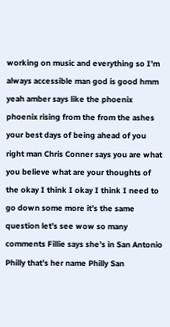working on music and everything so I’m always accessible man god is good hmm yeah amber says like the phoenix phoenix rising from the from the ashes your best days of being ahead of you right man Chris Conner says you are what you believe what are your thoughts of the okay I think I okay I think I need to go down some more it’s the same question let’s see wow so many comments Fillie says she’s in San Antonio Philly that’s her name Philly San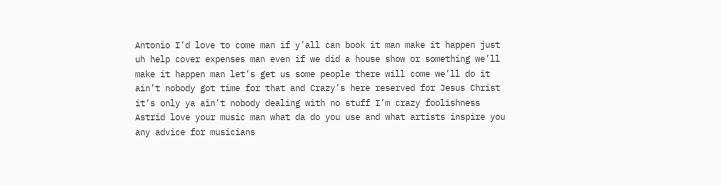Antonio I’d love to come man if y’all can book it man make it happen just uh help cover expenses man even if we did a house show or something we’ll make it happen man let’s get us some people there will come we’ll do it ain’t nobody got time for that and Crazy’s here reserved for Jesus Christ it’s only ya ain’t nobody dealing with no stuff I’m crazy foolishness Astrid love your music man what da do you use and what artists inspire you any advice for musicians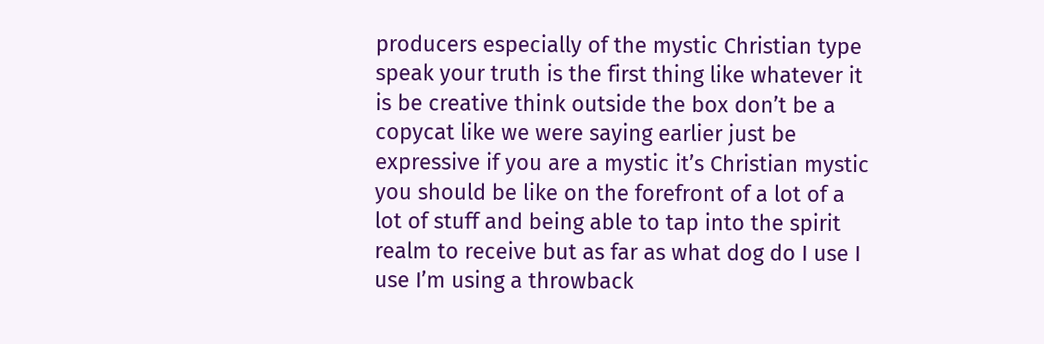producers especially of the mystic Christian type speak your truth is the first thing like whatever it is be creative think outside the box don’t be a copycat like we were saying earlier just be expressive if you are a mystic it’s Christian mystic you should be like on the forefront of a lot of a lot of stuff and being able to tap into the spirit realm to receive but as far as what dog do I use I use I’m using a throwback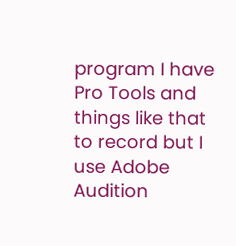program I have Pro Tools and things like that to record but I use Adobe Audition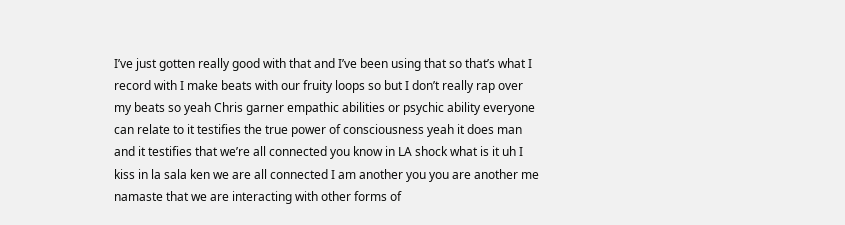I’ve just gotten really good with that and I’ve been using that so that’s what I record with I make beats with our fruity loops so but I don’t really rap over my beats so yeah Chris garner empathic abilities or psychic ability everyone can relate to it testifies the true power of consciousness yeah it does man and it testifies that we’re all connected you know in LA shock what is it uh I kiss in la sala ken we are all connected I am another you you are another me namaste that we are interacting with other forms of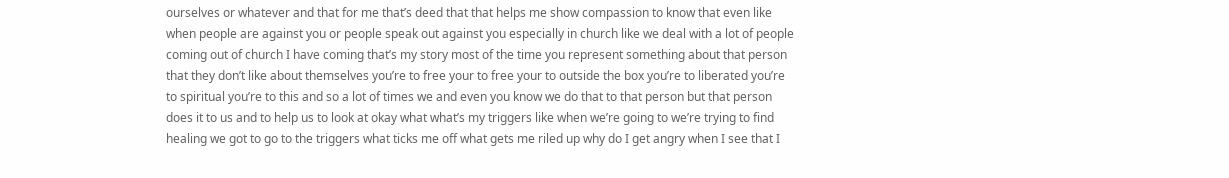ourselves or whatever and that for me that’s deed that that helps me show compassion to know that even like when people are against you or people speak out against you especially in church like we deal with a lot of people coming out of church I have coming that’s my story most of the time you represent something about that person that they don’t like about themselves you’re to free your to free your to outside the box you’re to liberated you’re to spiritual you’re to this and so a lot of times we and even you know we do that to that person but that person does it to us and to help us to look at okay what what’s my triggers like when we’re going to we’re trying to find healing we got to go to the triggers what ticks me off what gets me riled up why do I get angry when I see that I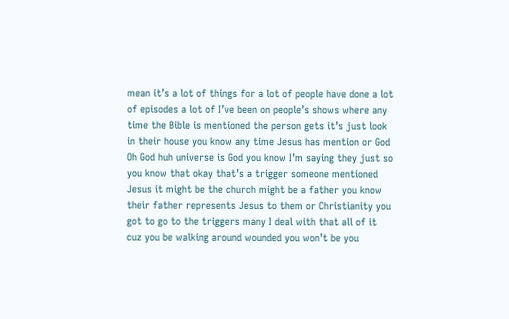mean it’s a lot of things for a lot of people have done a lot of episodes a lot of I’ve been on people’s shows where any time the Bible is mentioned the person gets it’s just look in their house you know any time Jesus has mention or God Oh God huh universe is God you know I’m saying they just so you know that okay that’s a trigger someone mentioned Jesus it might be the church might be a father you know their father represents Jesus to them or Christianity you got to go to the triggers many I deal with that all of it cuz you be walking around wounded you won’t be you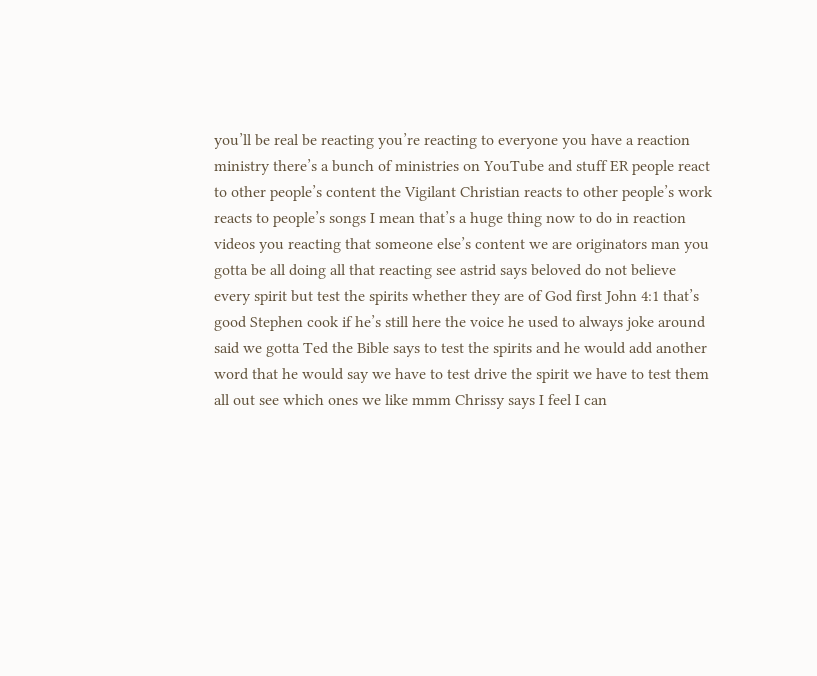you’ll be real be reacting you’re reacting to everyone you have a reaction ministry there’s a bunch of ministries on YouTube and stuff ER people react to other people’s content the Vigilant Christian reacts to other people’s work reacts to people’s songs I mean that’s a huge thing now to do in reaction videos you reacting that someone else’s content we are originators man you gotta be all doing all that reacting see astrid says beloved do not believe every spirit but test the spirits whether they are of God first John 4:1 that’s good Stephen cook if he’s still here the voice he used to always joke around said we gotta Ted the Bible says to test the spirits and he would add another word that he would say we have to test drive the spirit we have to test them all out see which ones we like mmm Chrissy says I feel I can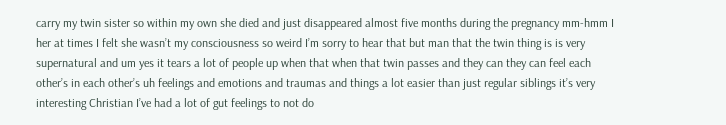carry my twin sister so within my own she died and just disappeared almost five months during the pregnancy mm-hmm I her at times I felt she wasn’t my consciousness so weird I’m sorry to hear that but man that the twin thing is is very supernatural and um yes it tears a lot of people up when that when that twin passes and they can they can feel each other’s in each other’s uh feelings and emotions and traumas and things a lot easier than just regular siblings it’s very interesting Christian I’ve had a lot of gut feelings to not do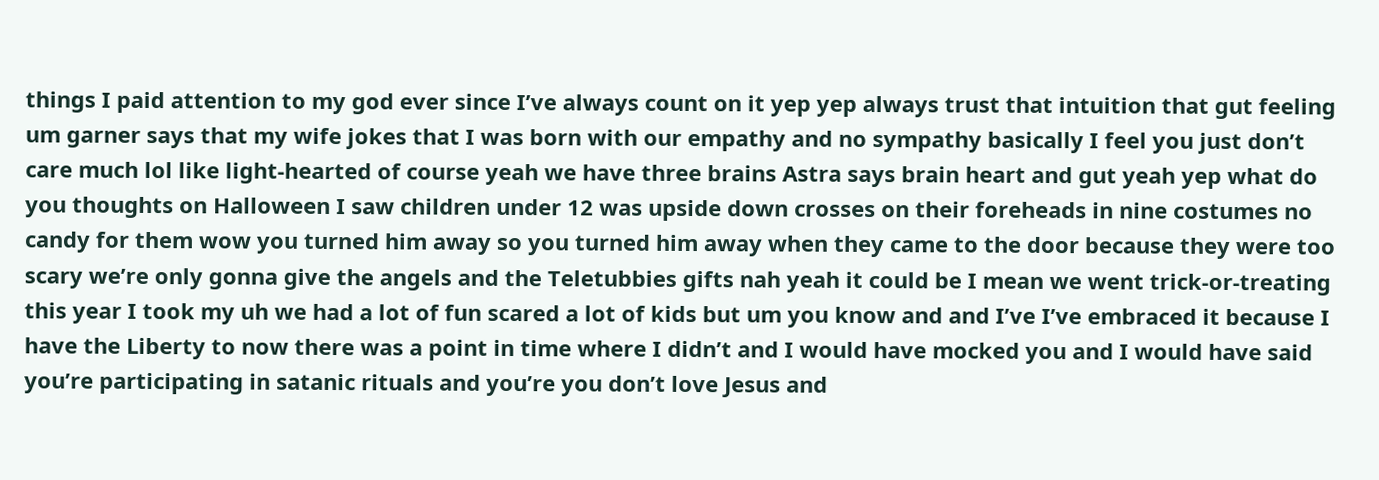things I paid attention to my god ever since I’ve always count on it yep yep always trust that intuition that gut feeling um garner says that my wife jokes that I was born with our empathy and no sympathy basically I feel you just don’t care much lol like light-hearted of course yeah we have three brains Astra says brain heart and gut yeah yep what do you thoughts on Halloween I saw children under 12 was upside down crosses on their foreheads in nine costumes no candy for them wow you turned him away so you turned him away when they came to the door because they were too scary we’re only gonna give the angels and the Teletubbies gifts nah yeah it could be I mean we went trick-or-treating this year I took my uh we had a lot of fun scared a lot of kids but um you know and and I’ve I’ve embraced it because I have the Liberty to now there was a point in time where I didn’t and I would have mocked you and I would have said you’re participating in satanic rituals and you’re you don’t love Jesus and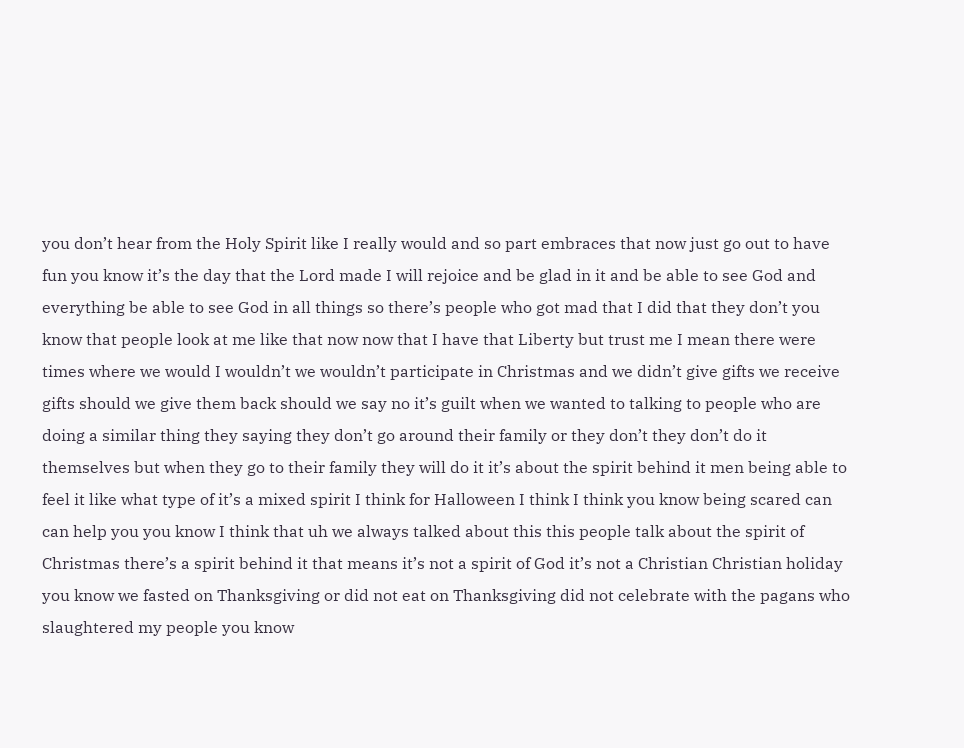you don’t hear from the Holy Spirit like I really would and so part embraces that now just go out to have fun you know it’s the day that the Lord made I will rejoice and be glad in it and be able to see God and everything be able to see God in all things so there’s people who got mad that I did that they don’t you know that people look at me like that now now that I have that Liberty but trust me I mean there were times where we would I wouldn’t we wouldn’t participate in Christmas and we didn’t give gifts we receive gifts should we give them back should we say no it’s guilt when we wanted to talking to people who are doing a similar thing they saying they don’t go around their family or they don’t they don’t do it themselves but when they go to their family they will do it it’s about the spirit behind it men being able to feel it like what type of it’s a mixed spirit I think for Halloween I think I think you know being scared can can help you you know I think that uh we always talked about this this people talk about the spirit of Christmas there’s a spirit behind it that means it’s not a spirit of God it’s not a Christian Christian holiday you know we fasted on Thanksgiving or did not eat on Thanksgiving did not celebrate with the pagans who slaughtered my people you know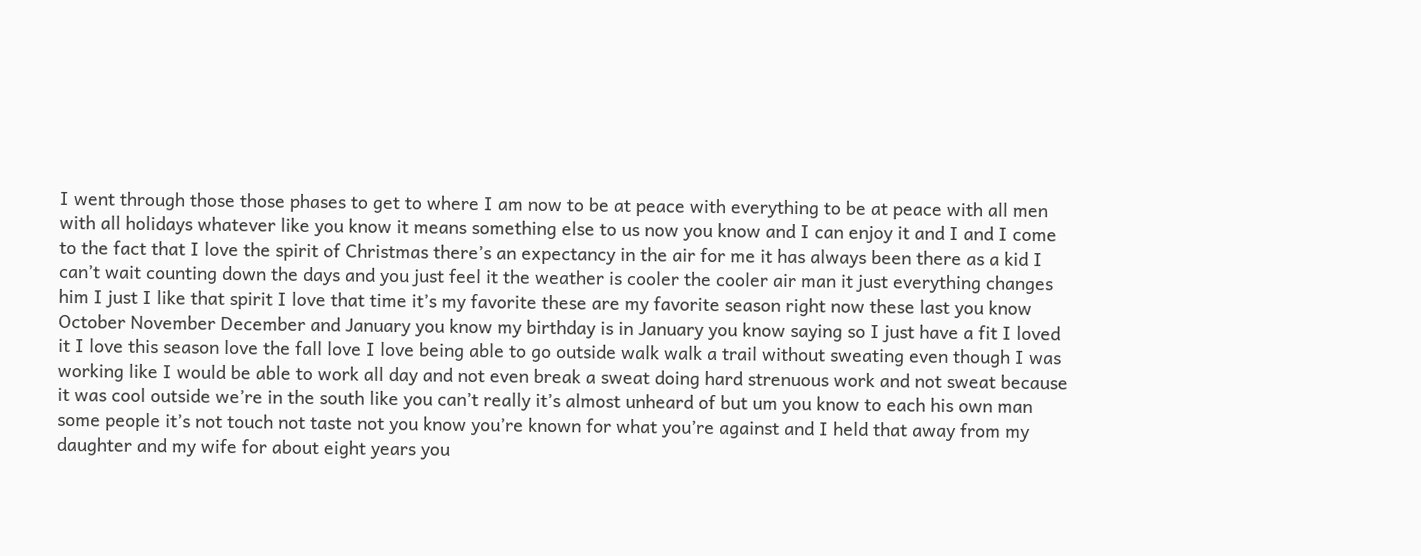I went through those those phases to get to where I am now to be at peace with everything to be at peace with all men with all holidays whatever like you know it means something else to us now you know and I can enjoy it and I and I come to the fact that I love the spirit of Christmas there’s an expectancy in the air for me it has always been there as a kid I can’t wait counting down the days and you just feel it the weather is cooler the cooler air man it just everything changes him I just I like that spirit I love that time it’s my favorite these are my favorite season right now these last you know October November December and January you know my birthday is in January you know saying so I just have a fit I loved it I love this season love the fall love I love being able to go outside walk walk a trail without sweating even though I was working like I would be able to work all day and not even break a sweat doing hard strenuous work and not sweat because it was cool outside we’re in the south like you can’t really it’s almost unheard of but um you know to each his own man some people it’s not touch not taste not you know you’re known for what you’re against and I held that away from my daughter and my wife for about eight years you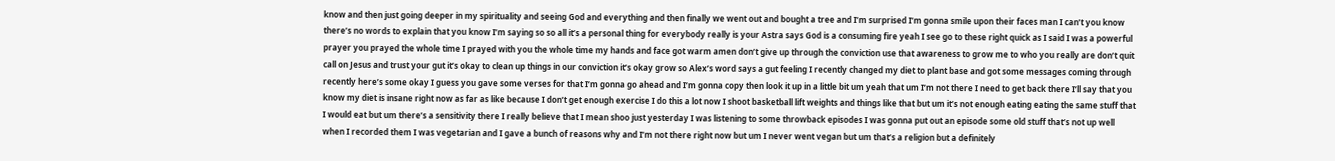know and then just going deeper in my spirituality and seeing God and everything and then finally we went out and bought a tree and I’m surprised I’m gonna smile upon their faces man I can’t you know there’s no words to explain that you know I’m saying so so all it’s a personal thing for everybody really is your Astra says God is a consuming fire yeah I see go to these right quick as I said I was a powerful prayer you prayed the whole time I prayed with you the whole time my hands and face got warm amen don’t give up through the conviction use that awareness to grow me to who you really are don’t quit call on Jesus and trust your gut it’s okay to clean up things in our conviction it’s okay grow so Alex’s word says a gut feeling I recently changed my diet to plant base and got some messages coming through recently here’s some okay I guess you gave some verses for that I’m gonna go ahead and I’m gonna copy then look it up in a little bit um yeah that um I’m not there I need to get back there I’ll say that you know my diet is insane right now as far as like because I don’t get enough exercise I do this a lot now I shoot basketball lift weights and things like that but um it’s not enough eating eating the same stuff that I would eat but um there’s a sensitivity there I really believe that I mean shoo just yesterday I was listening to some throwback episodes I was gonna put out an episode some old stuff that’s not up well when I recorded them I was vegetarian and I gave a bunch of reasons why and I’m not there right now but um I never went vegan but um that’s a religion but a definitely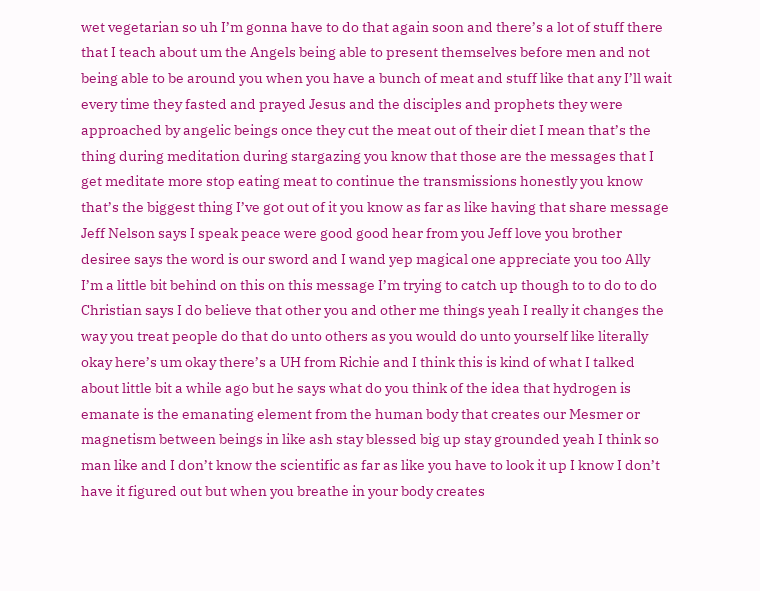wet vegetarian so uh I’m gonna have to do that again soon and there’s a lot of stuff there that I teach about um the Angels being able to present themselves before men and not being able to be around you when you have a bunch of meat and stuff like that any I’ll wait every time they fasted and prayed Jesus and the disciples and prophets they were approached by angelic beings once they cut the meat out of their diet I mean that’s the thing during meditation during stargazing you know that those are the messages that I get meditate more stop eating meat to continue the transmissions honestly you know that’s the biggest thing I’ve got out of it you know as far as like having that share message Jeff Nelson says I speak peace were good good hear from you Jeff love you brother desiree says the word is our sword and I wand yep magical one appreciate you too Ally I’m a little bit behind on this on this message I’m trying to catch up though to to do to do Christian says I do believe that other you and other me things yeah I really it changes the way you treat people do that do unto others as you would do unto yourself like literally okay here’s um okay there’s a UH from Richie and I think this is kind of what I talked about little bit a while ago but he says what do you think of the idea that hydrogen is emanate is the emanating element from the human body that creates our Mesmer or magnetism between beings in like ash stay blessed big up stay grounded yeah I think so man like and I don’t know the scientific as far as like you have to look it up I know I don’t have it figured out but when you breathe in your body creates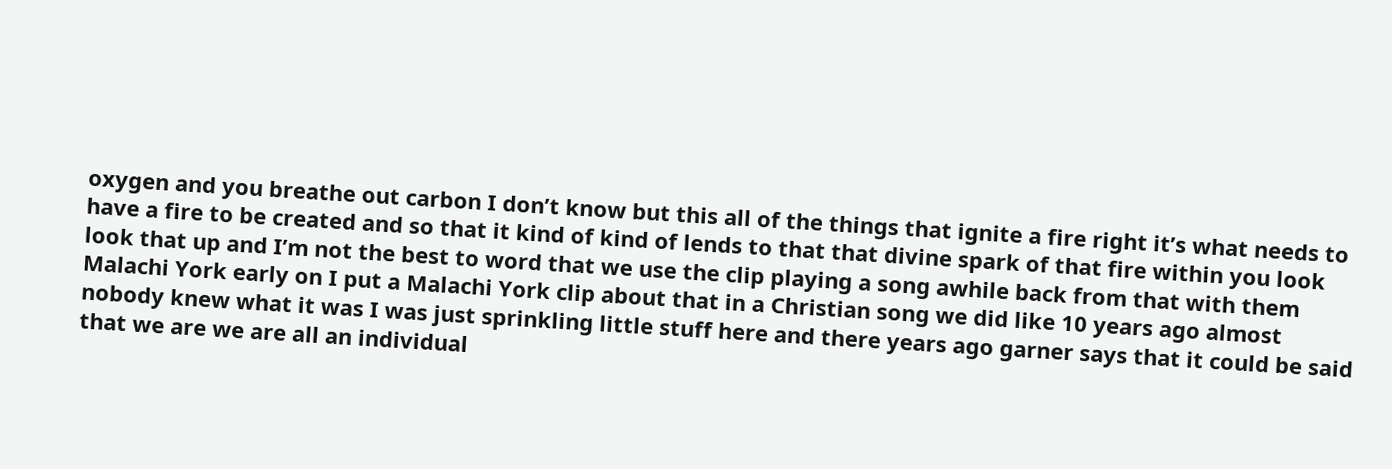oxygen and you breathe out carbon I don’t know but this all of the things that ignite a fire right it’s what needs to have a fire to be created and so that it kind of kind of lends to that that divine spark of that fire within you look look that up and I’m not the best to word that we use the clip playing a song awhile back from that with them Malachi York early on I put a Malachi York clip about that in a Christian song we did like 10 years ago almost nobody knew what it was I was just sprinkling little stuff here and there years ago garner says that it could be said that we are we are all an individual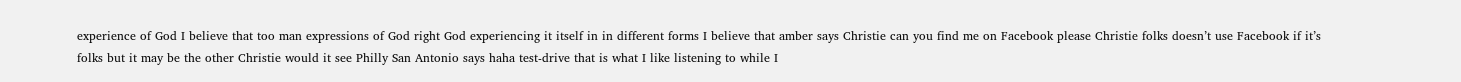experience of God I believe that too man expressions of God right God experiencing it itself in in different forms I believe that amber says Christie can you find me on Facebook please Christie folks doesn’t use Facebook if it’s folks but it may be the other Christie would it see Philly San Antonio says haha test-drive that is what I like listening to while I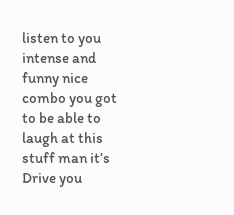listen to you intense and funny nice combo you got to be able to laugh at this stuff man it’s Drive you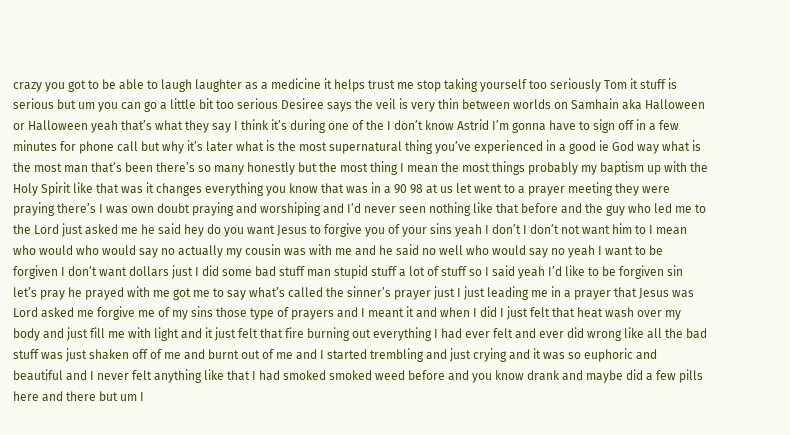crazy you got to be able to laugh laughter as a medicine it helps trust me stop taking yourself too seriously Tom it stuff is serious but um you can go a little bit too serious Desiree says the veil is very thin between worlds on Samhain aka Halloween or Halloween yeah that’s what they say I think it’s during one of the I don’t know Astrid I’m gonna have to sign off in a few minutes for phone call but why it’s later what is the most supernatural thing you’ve experienced in a good ie God way what is the most man that’s been there’s so many honestly but the most thing I mean the most things probably my baptism up with the Holy Spirit like that was it changes everything you know that was in a 90 98 at us let went to a prayer meeting they were praying there’s I was own doubt praying and worshiping and I’d never seen nothing like that before and the guy who led me to the Lord just asked me he said hey do you want Jesus to forgive you of your sins yeah I don’t I don’t not want him to I mean who would who would say no actually my cousin was with me and he said no well who would say no yeah I want to be forgiven I don’t want dollars just I did some bad stuff man stupid stuff a lot of stuff so I said yeah I’d like to be forgiven sin let’s pray he prayed with me got me to say what’s called the sinner’s prayer just I just leading me in a prayer that Jesus was Lord asked me forgive me of my sins those type of prayers and I meant it and when I did I just felt that heat wash over my body and just fill me with light and it just felt that fire burning out everything I had ever felt and ever did wrong like all the bad stuff was just shaken off of me and burnt out of me and I started trembling and just crying and it was so euphoric and beautiful and I never felt anything like that I had smoked smoked weed before and you know drank and maybe did a few pills here and there but um I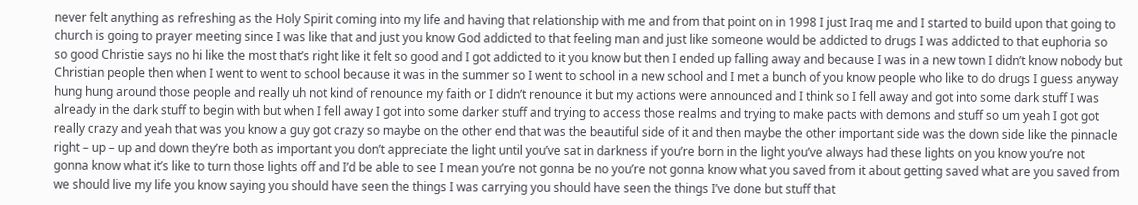never felt anything as refreshing as the Holy Spirit coming into my life and having that relationship with me and from that point on in 1998 I just Iraq me and I started to build upon that going to church is going to prayer meeting since I was like that and just you know God addicted to that feeling man and just like someone would be addicted to drugs I was addicted to that euphoria so so good Christie says no hi like the most that’s right like it felt so good and I got addicted to it you know but then I ended up falling away and because I was in a new town I didn’t know nobody but Christian people then when I went to went to school because it was in the summer so I went to school in a new school and I met a bunch of you know people who like to do drugs I guess anyway hung hung around those people and really uh not kind of renounce my faith or I didn’t renounce it but my actions were announced and I think so I fell away and got into some dark stuff I was already in the dark stuff to begin with but when I fell away I got into some darker stuff and trying to access those realms and trying to make pacts with demons and stuff so um yeah I got got really crazy and yeah that was you know a guy got crazy so maybe on the other end that was the beautiful side of it and then maybe the other important side was the down side like the pinnacle right – up – up and down they’re both as important you don’t appreciate the light until you’ve sat in darkness if you’re born in the light you’ve always had these lights on you know you’re not gonna know what it’s like to turn those lights off and I’d be able to see I mean you’re not gonna be no you’re not gonna know what you saved from it about getting saved what are you saved from we should live my life you know saying you should have seen the things I was carrying you should have seen the things I’ve done but stuff that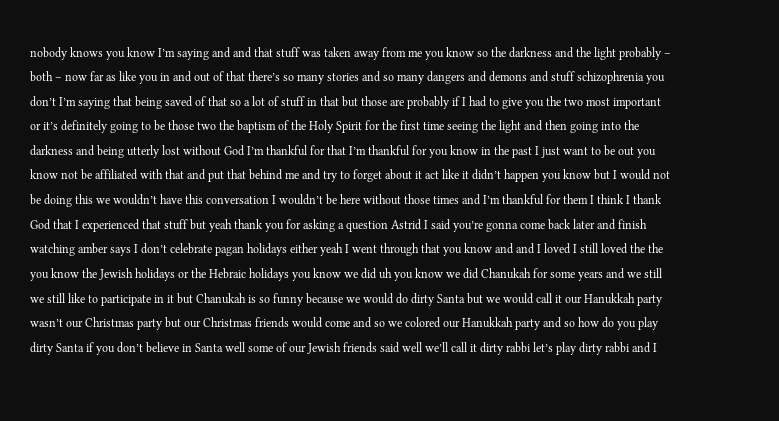nobody knows you know I’m saying and and that stuff was taken away from me you know so the darkness and the light probably – both – now far as like you in and out of that there’s so many stories and so many dangers and demons and stuff schizophrenia you don’t I’m saying that being saved of that so a lot of stuff in that but those are probably if I had to give you the two most important or it’s definitely going to be those two the baptism of the Holy Spirit for the first time seeing the light and then going into the darkness and being utterly lost without God I’m thankful for that I’m thankful for you know in the past I just want to be out you know not be affiliated with that and put that behind me and try to forget about it act like it didn’t happen you know but I would not be doing this we wouldn’t have this conversation I wouldn’t be here without those times and I’m thankful for them I think I thank God that I experienced that stuff but yeah thank you for asking a question Astrid I said you’re gonna come back later and finish watching amber says I don’t celebrate pagan holidays either yeah I went through that you know and and I loved I still loved the the you know the Jewish holidays or the Hebraic holidays you know we did uh you know we did Chanukah for some years and we still we still like to participate in it but Chanukah is so funny because we would do dirty Santa but we would call it our Hanukkah party wasn’t our Christmas party but our Christmas friends would come and so we colored our Hanukkah party and so how do you play dirty Santa if you don’t believe in Santa well some of our Jewish friends said well we’ll call it dirty rabbi let’s play dirty rabbi and I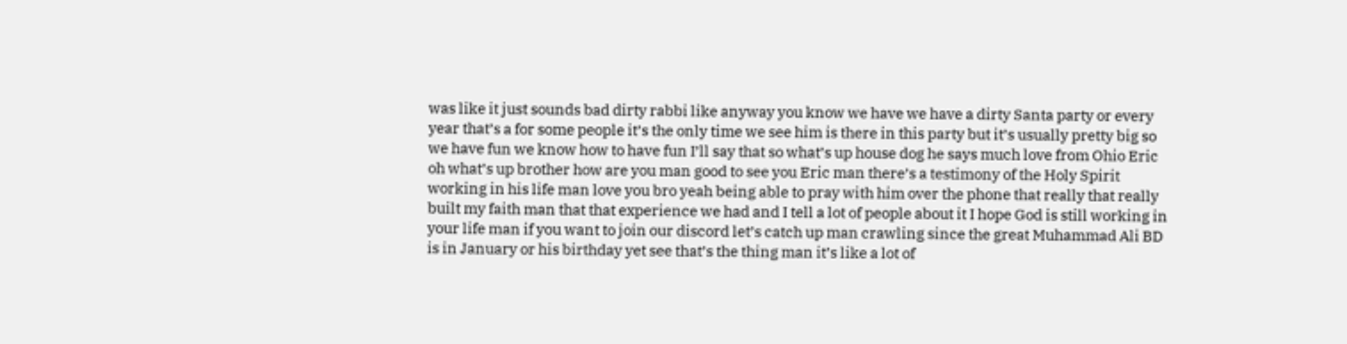was like it just sounds bad dirty rabbi like anyway you know we have we have a dirty Santa party or every year that’s a for some people it’s the only time we see him is there in this party but it’s usually pretty big so we have fun we know how to have fun I’ll say that so what’s up house dog he says much love from Ohio Eric oh what’s up brother how are you man good to see you Eric man there’s a testimony of the Holy Spirit working in his life man love you bro yeah being able to pray with him over the phone that really that really built my faith man that that experience we had and I tell a lot of people about it I hope God is still working in your life man if you want to join our discord let’s catch up man crawling since the great Muhammad Ali BD is in January or his birthday yet see that’s the thing man it’s like a lot of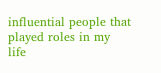influential people that played roles in my life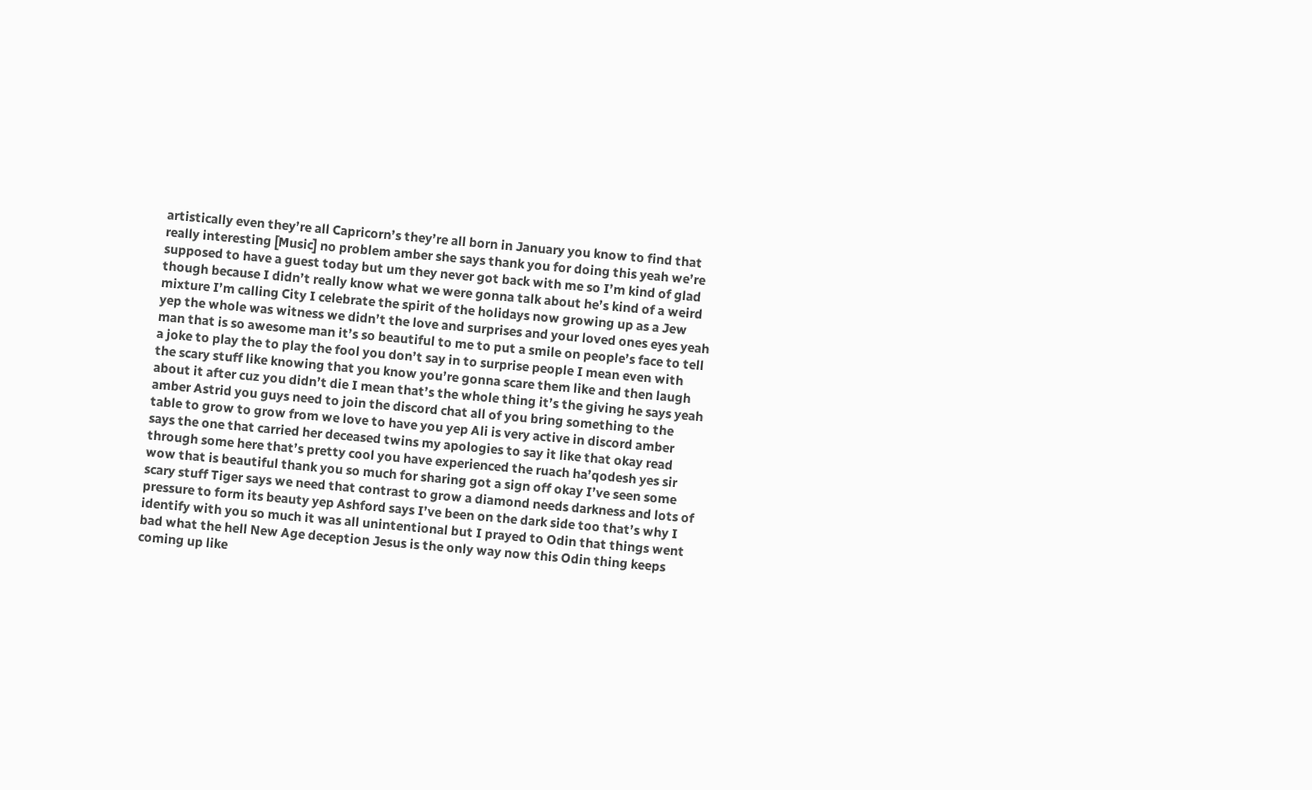artistically even they’re all Capricorn’s they’re all born in January you know to find that really interesting [Music] no problem amber she says thank you for doing this yeah we’re supposed to have a guest today but um they never got back with me so I’m kind of glad though because I didn’t really know what we were gonna talk about he’s kind of a weird mixture I’m calling City I celebrate the spirit of the holidays now growing up as a Jew yep the whole was witness we didn’t the love and surprises and your loved ones eyes yeah man that is so awesome man it’s so beautiful to me to put a smile on people’s face to tell a joke to play the to play the fool you don’t say in to surprise people I mean even with the scary stuff like knowing that you know you’re gonna scare them like and then laugh about it after cuz you didn’t die I mean that’s the whole thing it’s the giving he says yeah amber Astrid you guys need to join the discord chat all of you bring something to the table to grow to grow from we love to have you yep Ali is very active in discord amber says the one that carried her deceased twins my apologies to say it like that okay read through some here that’s pretty cool you have experienced the ruach ha’qodesh yes sir wow that is beautiful thank you so much for sharing got a sign off okay I’ve seen some scary stuff Tiger says we need that contrast to grow a diamond needs darkness and lots of pressure to form its beauty yep Ashford says I’ve been on the dark side too that’s why I identify with you so much it was all unintentional but I prayed to Odin that things went bad what the hell New Age deception Jesus is the only way now this Odin thing keeps coming up like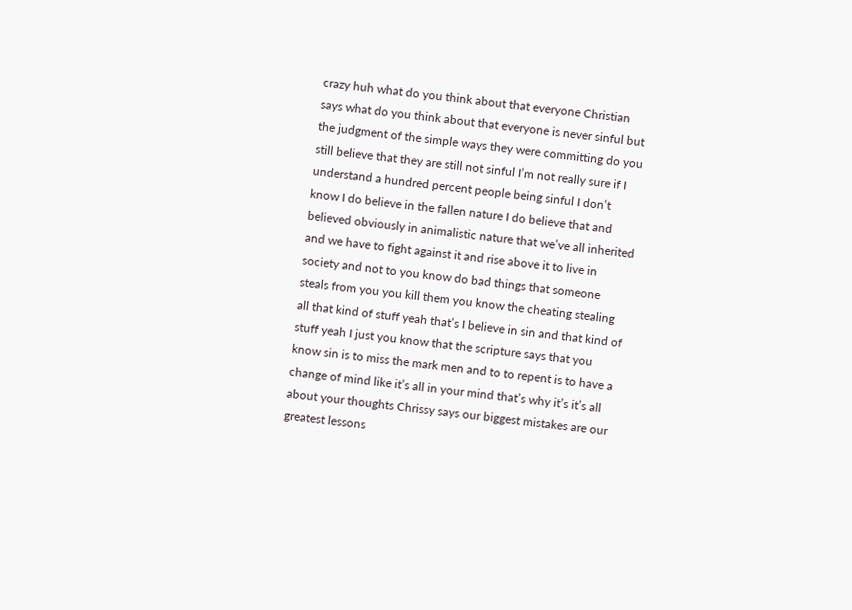crazy huh what do you think about that everyone Christian says what do you think about that everyone is never sinful but the judgment of the simple ways they were committing do you still believe that they are still not sinful I’m not really sure if I understand a hundred percent people being sinful I don’t know I do believe in the fallen nature I do believe that and believed obviously in animalistic nature that we’ve all inherited and we have to fight against it and rise above it to live in society and not to you know do bad things that someone steals from you you kill them you know the cheating stealing all that kind of stuff yeah that’s I believe in sin and that kind of stuff yeah I just you know that the scripture says that you know sin is to miss the mark men and to to repent is to have a change of mind like it’s all in your mind that’s why it’s it’s all about your thoughts Chrissy says our biggest mistakes are our greatest lessons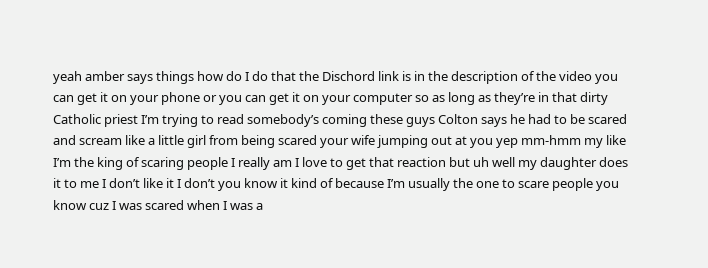yeah amber says things how do I do that the Dischord link is in the description of the video you can get it on your phone or you can get it on your computer so as long as they’re in that dirty Catholic priest I’m trying to read somebody’s coming these guys Colton says he had to be scared and scream like a little girl from being scared your wife jumping out at you yep mm-hmm my like I’m the king of scaring people I really am I love to get that reaction but uh well my daughter does it to me I don’t like it I don’t you know it kind of because I’m usually the one to scare people you know cuz I was scared when I was a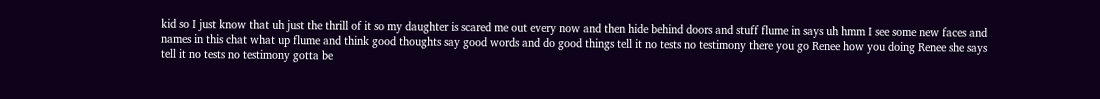kid so I just know that uh just the thrill of it so my daughter is scared me out every now and then hide behind doors and stuff flume in says uh hmm I see some new faces and names in this chat what up flume and think good thoughts say good words and do good things tell it no tests no testimony there you go Renee how you doing Renee she says tell it no tests no testimony gotta be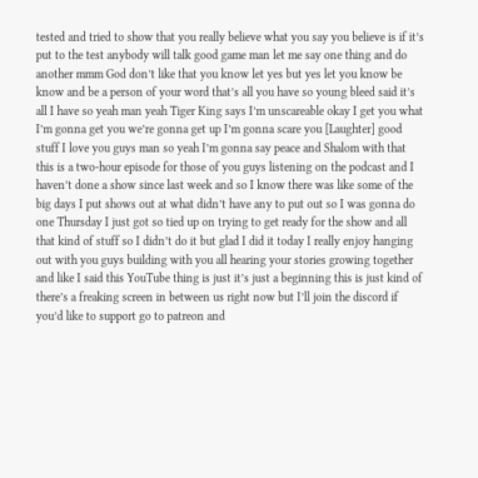tested and tried to show that you really believe what you say you believe is if it’s put to the test anybody will talk good game man let me say one thing and do another mmm God don’t like that you know let yes but yes let you know be know and be a person of your word that’s all you have so young bleed said it’s all I have so yeah man yeah Tiger King says I’m unscareable okay I get you what I’m gonna get you we’re gonna get up I’m gonna scare you [Laughter] good stuff I love you guys man so yeah I’m gonna say peace and Shalom with that this is a two-hour episode for those of you guys listening on the podcast and I haven’t done a show since last week and so I know there was like some of the big days I put shows out at what didn’t have any to put out so I was gonna do one Thursday I just got so tied up on trying to get ready for the show and all that kind of stuff so I didn’t do it but glad I did it today I really enjoy hanging out with you guys building with you all hearing your stories growing together and like I said this YouTube thing is just it’s just a beginning this is just kind of there’s a freaking screen in between us right now but I’ll join the discord if you’d like to support go to patreon and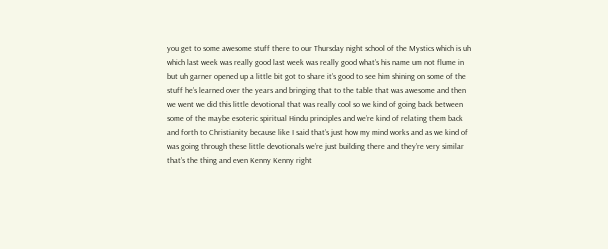you get to some awesome stuff there to our Thursday night school of the Mystics which is uh which last week was really good last week was really good what’s his name um not flume in but uh garner opened up a little bit got to share it’s good to see him shining on some of the stuff he’s learned over the years and bringing that to the table that was awesome and then we went we did this little devotional that was really cool so we kind of going back between some of the maybe esoteric spiritual Hindu principles and we’re kind of relating them back and forth to Christianity because like I said that’s just how my mind works and as we kind of was going through these little devotionals we’re just building there and they’re very similar that’s the thing and even Kenny Kenny right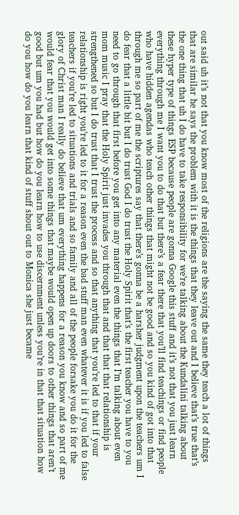out said uh it’s not that you know most of the religions are the saying the same they teach a lot of things that are similar he says the problem with it is the things that they leave out and I believe that’s true that’s the one thing that uh I do have to take responsibility for we’re talking about the Kundalini talking about these hyper type of things ESP because people are gonna Google this stuff and it’s not that you just learn everything through me I want you to do that but there’s a fear there that you’ll find teachings or find people who have hidden agendas who teach other things that might not be good and so you kind of got into that through me so part of me the scriptures say that there’s gonna be a harsher judgment upon the teachers um I do fear that a little bit but I do trust God I do trust the Holy Spirit that’s the first teacher you have to you need to go through that first before you get into any material even the things that I’m talking about even mom music I pray that the Holy Spirit just invades you through that and that that that relationship is strengthened so but I do trust that I trust the process and so that anything that you’re led to that if your relationship is right you’re led to it for a reason even the bad stuff man even whatever it is if you led to false teachers if you’re led to situations and trials and so family and all of the people forsake you do it for the glory of Christ man I really do believe that um everything happens for a reason you know and so part of me would fear that you would get into some things that maybe would open up doors to other things that aren’t good but um you had but how do you learn how to use discernment unless you’re in that that situation how do you how do you learn that kind of stuff shout out to Monica she just became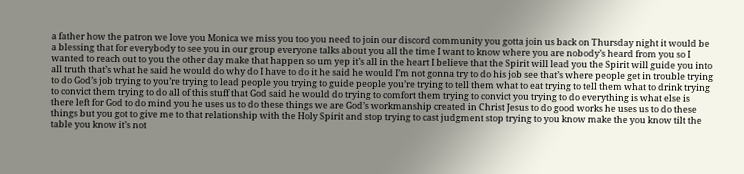a father how the patron we love you Monica we miss you too you need to join our discord community you gotta join us back on Thursday night it would be a blessing that for everybody to see you in our group everyone talks about you all the time I want to know where you are nobody’s heard from you so I wanted to reach out to you the other day make that happen so um yep it’s all in the heart I believe that the Spirit will lead you the Spirit will guide you into all truth that’s what he said he would do why do I have to do it he said he would I’m not gonna try to do his job see that’s where people get in trouble trying to do God’s job trying to you’re trying to lead people you trying to guide people you’re trying to tell them what to eat trying to tell them what to drink trying to convict them trying to do all of this stuff that God said he would do trying to comfort them trying to convict you trying to do everything is what else is there left for God to do mind you he uses us to do these things we are God’s workmanship created in Christ Jesus to do good works he uses us to do these things but you got to give me to that relationship with the Holy Spirit and stop trying to cast judgment stop trying to you know make the you know tilt the table you know it’s not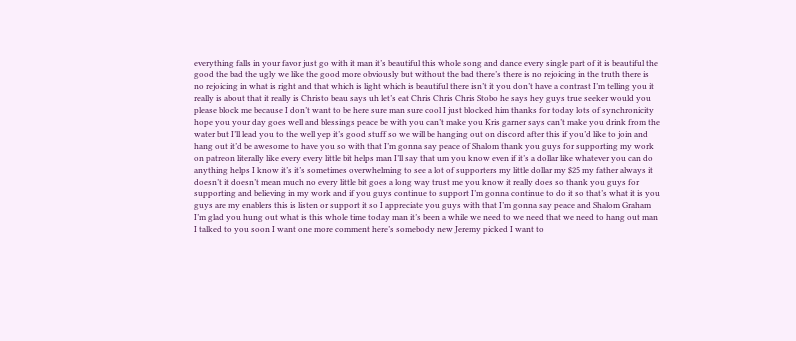everything falls in your favor just go with it man it’s beautiful this whole song and dance every single part of it is beautiful the good the bad the ugly we like the good more obviously but without the bad there’s there is no rejoicing in the truth there is no rejoicing in what is right and that which is light which is beautiful there isn’t it you don’t have a contrast I’m telling you it really is about that it really is Christo beau says uh let’s eat Chris Chris Chris Stobo he says hey guys true seeker would you please block me because I don’t want to be here sure man sure cool I just blocked him thanks for today lots of synchronicity hope you your day goes well and blessings peace be with you can’t make you Kris garner says can’t make you drink from the water but I’ll lead you to the well yep it’s good stuff so we will be hanging out on discord after this if you’d like to join and hang out it’d be awesome to have you so with that I’m gonna say peace of Shalom thank you guys for supporting my work on patreon literally like every every little bit helps man I’ll say that um you know even if it’s a dollar like whatever you can do anything helps I know it’s it’s sometimes overwhelming to see a lot of supporters my little dollar my $25 my father always it doesn’t it doesn’t mean much no every little bit goes a long way trust me you know it really does so thank you guys for supporting and believing in my work and if you guys continue to support I’m gonna continue to do it so that’s what it is you guys are my enablers this is listen or support it so I appreciate you guys with that I’m gonna say peace and Shalom Graham I’m glad you hung out what is this whole time today man it’s been a while we need to we need that we need to hang out man I talked to you soon I want one more comment here’s somebody new Jeremy picked I want to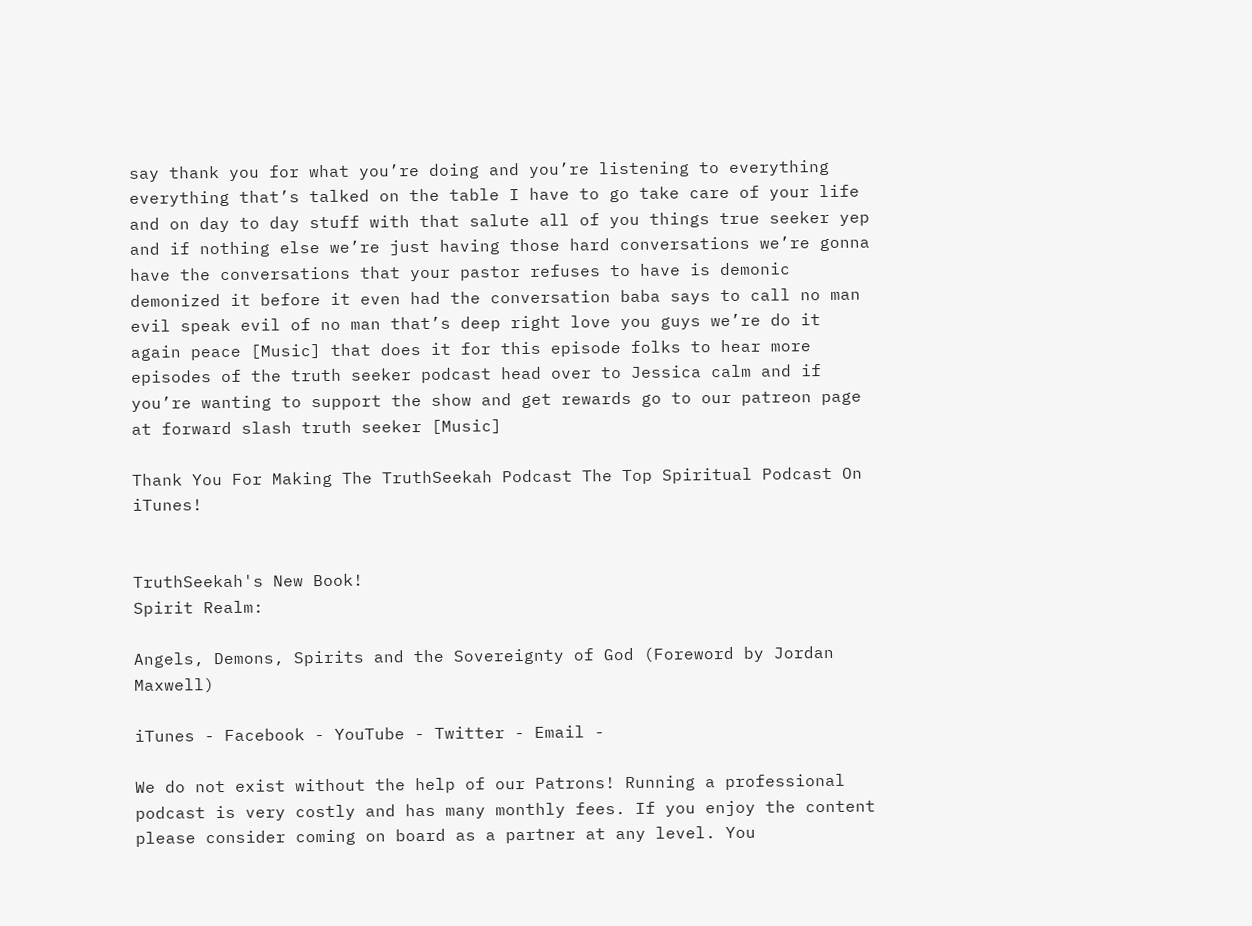say thank you for what you’re doing and you’re listening to everything everything that’s talked on the table I have to go take care of your life and on day to day stuff with that salute all of you things true seeker yep and if nothing else we’re just having those hard conversations we’re gonna have the conversations that your pastor refuses to have is demonic demonized it before it even had the conversation baba says to call no man evil speak evil of no man that’s deep right love you guys we’re do it again peace [Music] that does it for this episode folks to hear more episodes of the truth seeker podcast head over to Jessica calm and if you’re wanting to support the show and get rewards go to our patreon page at forward slash truth seeker [Music]

Thank You For Making The TruthSeekah Podcast The Top Spiritual Podcast On iTunes!


TruthSeekah's New Book!
Spirit Realm:

Angels, Demons, Spirits and the Sovereignty of God (Foreword by Jordan Maxwell)

iTunes - Facebook - YouTube - Twitter - Email -

We do not exist without the help of our Patrons! Running a professional podcast is very costly and has many monthly fees. If you enjoy the content please consider coming on board as a partner at any level. You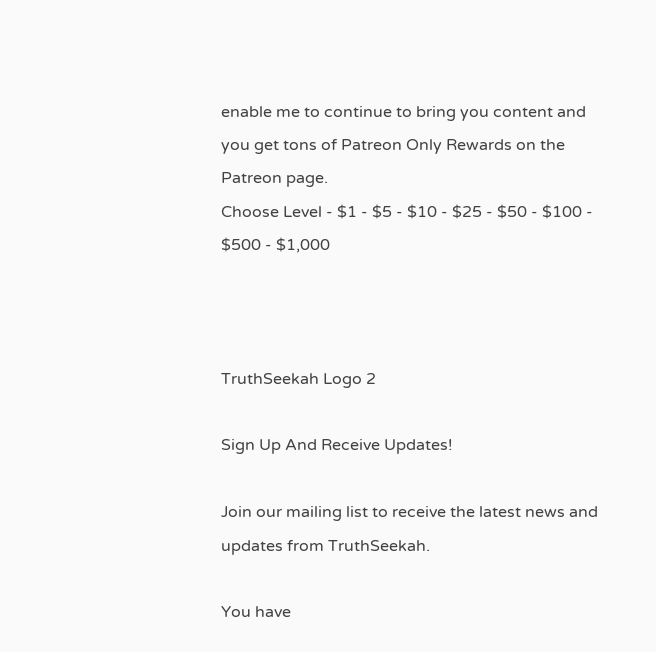enable me to continue to bring you content and you get tons of Patreon Only Rewards on the Patreon page.
Choose Level - $1 - $5 - $10 - $25 - $50 - $100 - $500 - $1,000



TruthSeekah Logo 2

Sign Up And Receive Updates!

Join our mailing list to receive the latest news and updates from TruthSeekah.

You have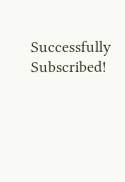Successfully Subscribed!